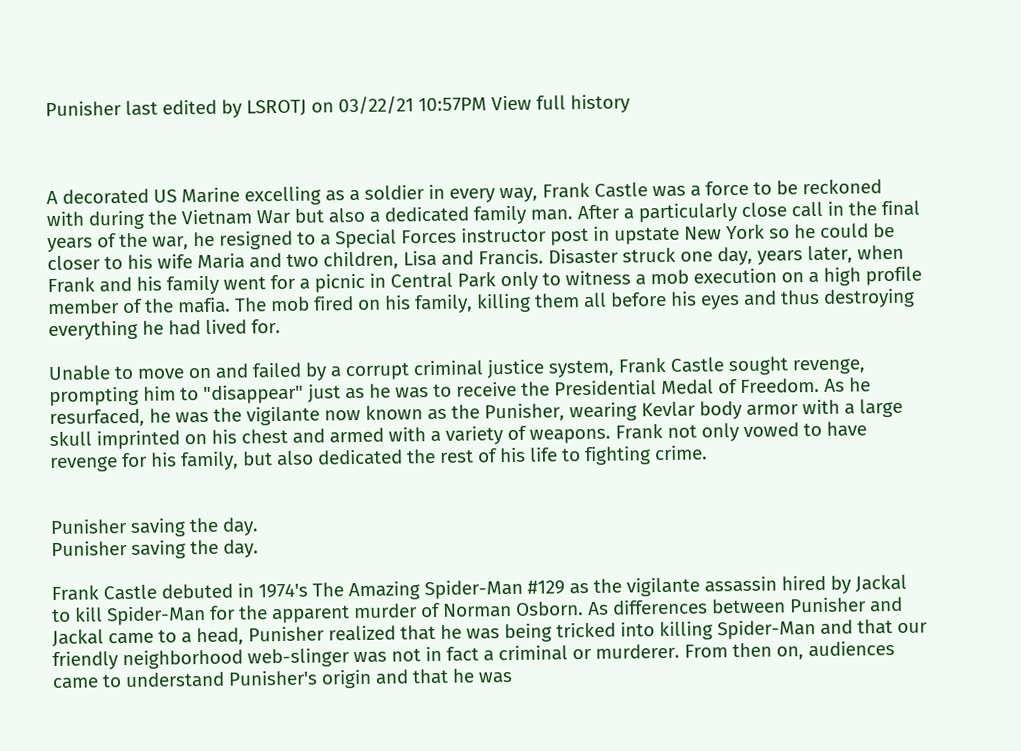Punisher last edited by LSROTJ on 03/22/21 10:57PM View full history



A decorated US Marine excelling as a soldier in every way, Frank Castle was a force to be reckoned with during the Vietnam War but also a dedicated family man. After a particularly close call in the final years of the war, he resigned to a Special Forces instructor post in upstate New York so he could be closer to his wife Maria and two children, Lisa and Francis. Disaster struck one day, years later, when Frank and his family went for a picnic in Central Park only to witness a mob execution on a high profile member of the mafia. The mob fired on his family, killing them all before his eyes and thus destroying everything he had lived for.

Unable to move on and failed by a corrupt criminal justice system, Frank Castle sought revenge, prompting him to "disappear" just as he was to receive the Presidential Medal of Freedom. As he resurfaced, he was the vigilante now known as the Punisher, wearing Kevlar body armor with a large skull imprinted on his chest and armed with a variety of weapons. Frank not only vowed to have revenge for his family, but also dedicated the rest of his life to fighting crime.


Punisher saving the day.
Punisher saving the day.

Frank Castle debuted in 1974's The Amazing Spider-Man #129 as the vigilante assassin hired by Jackal to kill Spider-Man for the apparent murder of Norman Osborn. As differences between Punisher and Jackal came to a head, Punisher realized that he was being tricked into killing Spider-Man and that our friendly neighborhood web-slinger was not in fact a criminal or murderer. From then on, audiences came to understand Punisher's origin and that he was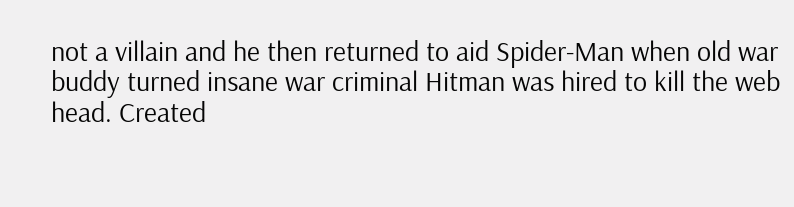not a villain and he then returned to aid Spider-Man when old war buddy turned insane war criminal Hitman was hired to kill the web head. Created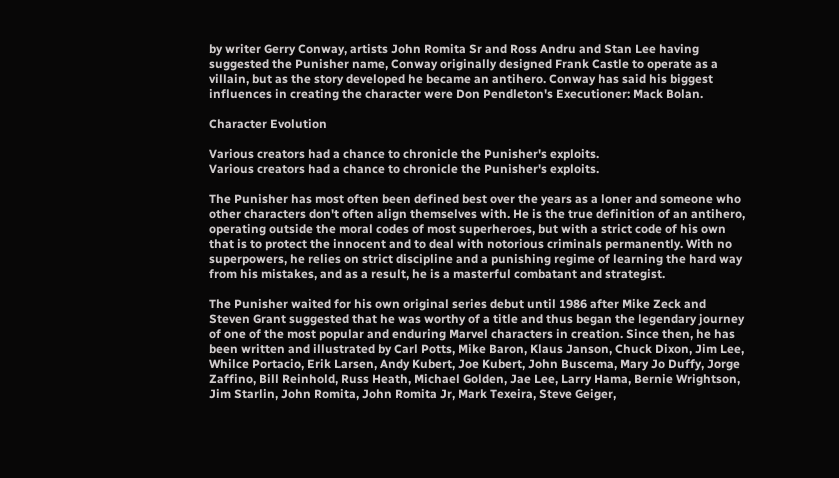by writer Gerry Conway, artists John Romita Sr and Ross Andru and Stan Lee having suggested the Punisher name, Conway originally designed Frank Castle to operate as a villain, but as the story developed he became an antihero. Conway has said his biggest influences in creating the character were Don Pendleton's Executioner: Mack Bolan.

Character Evolution

Various creators had a chance to chronicle the Punisher's exploits.
Various creators had a chance to chronicle the Punisher's exploits.

The Punisher has most often been defined best over the years as a loner and someone who other characters don't often align themselves with. He is the true definition of an antihero, operating outside the moral codes of most superheroes, but with a strict code of his own that is to protect the innocent and to deal with notorious criminals permanently. With no superpowers, he relies on strict discipline and a punishing regime of learning the hard way from his mistakes, and as a result, he is a masterful combatant and strategist.

The Punisher waited for his own original series debut until 1986 after Mike Zeck and Steven Grant suggested that he was worthy of a title and thus began the legendary journey of one of the most popular and enduring Marvel characters in creation. Since then, he has been written and illustrated by Carl Potts, Mike Baron, Klaus Janson, Chuck Dixon, Jim Lee, Whilce Portacio, Erik Larsen, Andy Kubert, Joe Kubert, John Buscema, Mary Jo Duffy, Jorge Zaffino, Bill Reinhold, Russ Heath, Michael Golden, Jae Lee, Larry Hama, Bernie Wrightson, Jim Starlin, John Romita, John Romita Jr, Mark Texeira, Steve Geiger,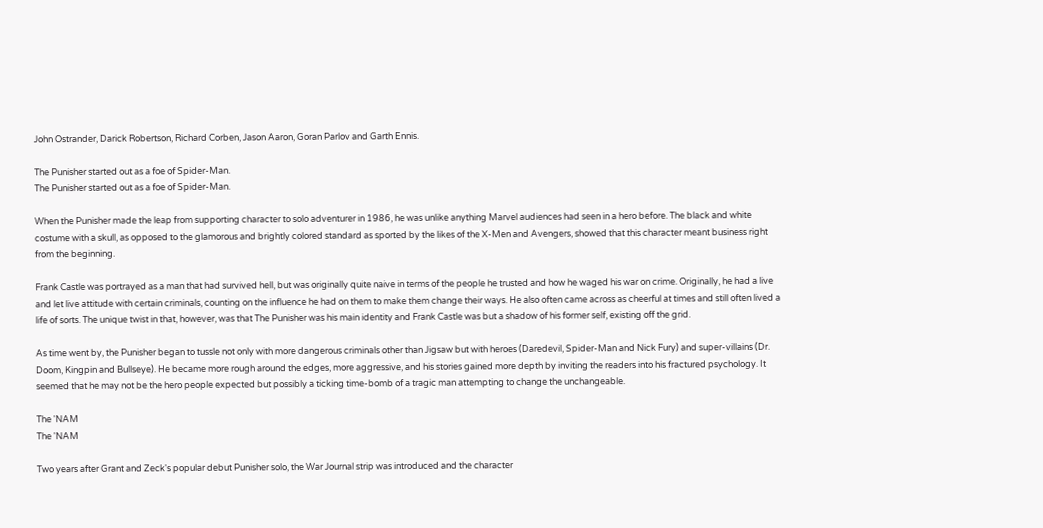John Ostrander, Darick Robertson, Richard Corben, Jason Aaron, Goran Parlov and Garth Ennis.

The Punisher started out as a foe of Spider-Man.
The Punisher started out as a foe of Spider-Man.

When the Punisher made the leap from supporting character to solo adventurer in 1986, he was unlike anything Marvel audiences had seen in a hero before. The black and white costume with a skull, as opposed to the glamorous and brightly colored standard as sported by the likes of the X-Men and Avengers, showed that this character meant business right from the beginning.

Frank Castle was portrayed as a man that had survived hell, but was originally quite naive in terms of the people he trusted and how he waged his war on crime. Originally, he had a live and let live attitude with certain criminals, counting on the influence he had on them to make them change their ways. He also often came across as cheerful at times and still often lived a life of sorts. The unique twist in that, however, was that The Punisher was his main identity and Frank Castle was but a shadow of his former self, existing off the grid.

As time went by, the Punisher began to tussle not only with more dangerous criminals other than Jigsaw but with heroes (Daredevil, Spider-Man and Nick Fury) and super-villains (Dr. Doom, Kingpin and Bullseye). He became more rough around the edges, more aggressive, and his stories gained more depth by inviting the readers into his fractured psychology. It seemed that he may not be the hero people expected but possibly a ticking time-bomb of a tragic man attempting to change the unchangeable.

The 'NAM
The 'NAM

Two years after Grant and Zeck's popular debut Punisher solo, the War Journal strip was introduced and the character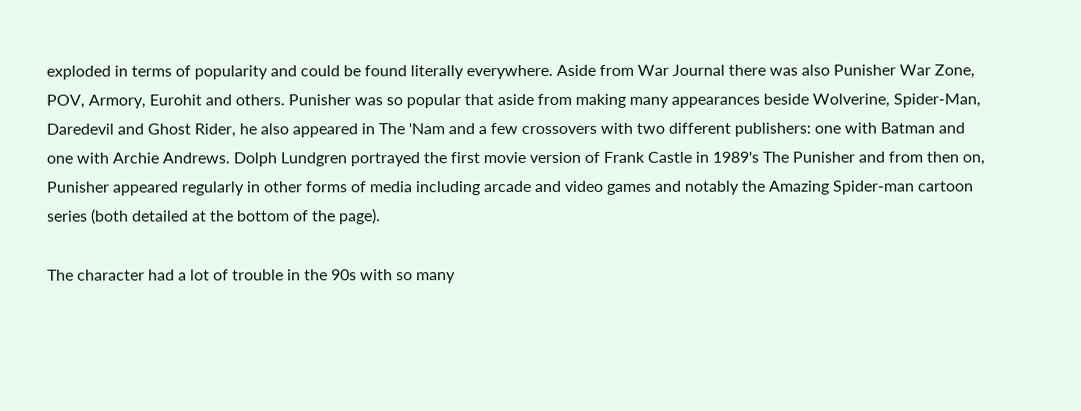exploded in terms of popularity and could be found literally everywhere. Aside from War Journal there was also Punisher War Zone, POV, Armory, Eurohit and others. Punisher was so popular that aside from making many appearances beside Wolverine, Spider-Man, Daredevil and Ghost Rider, he also appeared in The 'Nam and a few crossovers with two different publishers: one with Batman and one with Archie Andrews. Dolph Lundgren portrayed the first movie version of Frank Castle in 1989's The Punisher and from then on, Punisher appeared regularly in other forms of media including arcade and video games and notably the Amazing Spider-man cartoon series (both detailed at the bottom of the page).

The character had a lot of trouble in the 90s with so many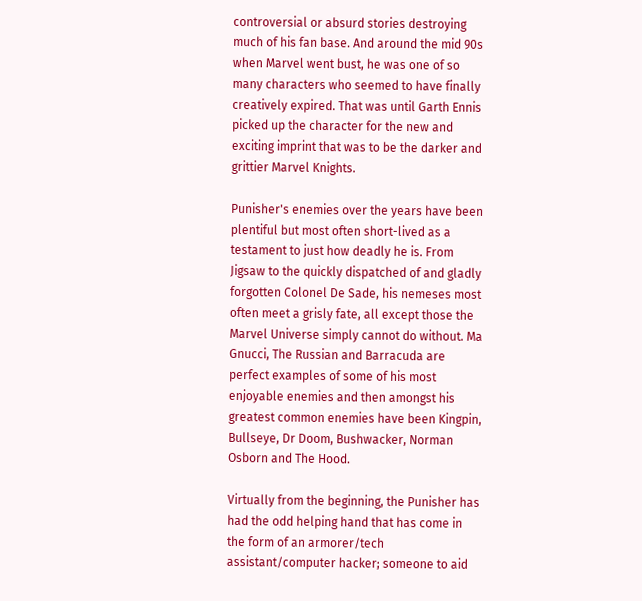controversial or absurd stories destroying much of his fan base. And around the mid 90s when Marvel went bust, he was one of so many characters who seemed to have finally creatively expired. That was until Garth Ennis picked up the character for the new and exciting imprint that was to be the darker and grittier Marvel Knights.

Punisher's enemies over the years have been plentiful but most often short-lived as a testament to just how deadly he is. From Jigsaw to the quickly dispatched of and gladly forgotten Colonel De Sade, his nemeses most often meet a grisly fate, all except those the Marvel Universe simply cannot do without. Ma Gnucci, The Russian and Barracuda are perfect examples of some of his most enjoyable enemies and then amongst his greatest common enemies have been Kingpin, Bullseye, Dr Doom, Bushwacker, Norman Osborn and The Hood.

Virtually from the beginning, the Punisher has had the odd helping hand that has come in the form of an armorer/tech assistant/computer hacker; someone to aid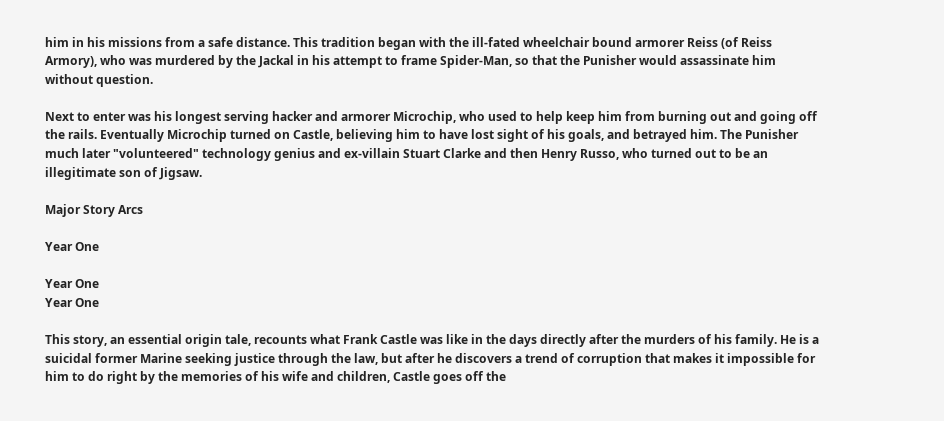him in his missions from a safe distance. This tradition began with the ill-fated wheelchair bound armorer Reiss (of Reiss Armory), who was murdered by the Jackal in his attempt to frame Spider-Man, so that the Punisher would assassinate him without question.

Next to enter was his longest serving hacker and armorer Microchip, who used to help keep him from burning out and going off the rails. Eventually Microchip turned on Castle, believing him to have lost sight of his goals, and betrayed him. The Punisher much later "volunteered" technology genius and ex-villain Stuart Clarke and then Henry Russo, who turned out to be an illegitimate son of Jigsaw.

Major Story Arcs

Year One

Year One
Year One

This story, an essential origin tale, recounts what Frank Castle was like in the days directly after the murders of his family. He is a suicidal former Marine seeking justice through the law, but after he discovers a trend of corruption that makes it impossible for him to do right by the memories of his wife and children, Castle goes off the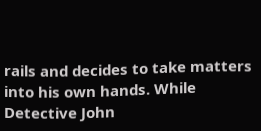rails and decides to take matters into his own hands. While Detective John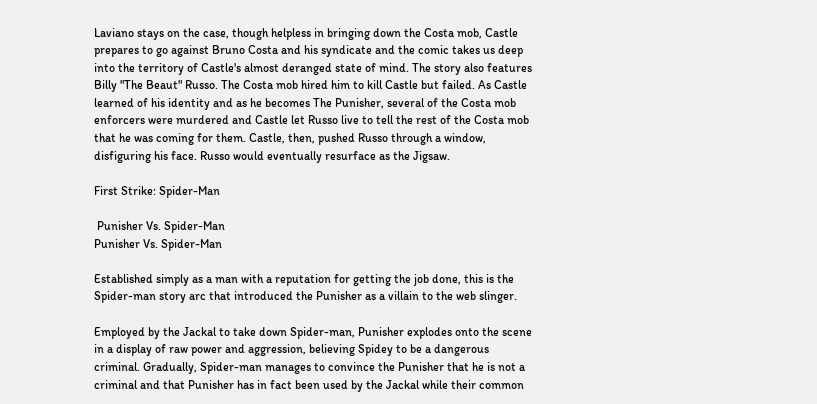Laviano stays on the case, though helpless in bringing down the Costa mob, Castle prepares to go against Bruno Costa and his syndicate and the comic takes us deep into the territory of Castle's almost deranged state of mind. The story also features Billy "The Beaut" Russo. The Costa mob hired him to kill Castle but failed. As Castle learned of his identity and as he becomes The Punisher, several of the Costa mob enforcers were murdered and Castle let Russo live to tell the rest of the Costa mob that he was coming for them. Castle, then, pushed Russo through a window, disfiguring his face. Russo would eventually resurface as the Jigsaw.

First Strike: Spider-Man

 Punisher Vs. Spider-Man
Punisher Vs. Spider-Man

Established simply as a man with a reputation for getting the job done, this is the Spider-man story arc that introduced the Punisher as a villain to the web slinger.

Employed by the Jackal to take down Spider-man, Punisher explodes onto the scene in a display of raw power and aggression, believing Spidey to be a dangerous criminal. Gradually, Spider-man manages to convince the Punisher that he is not a criminal and that Punisher has in fact been used by the Jackal while their common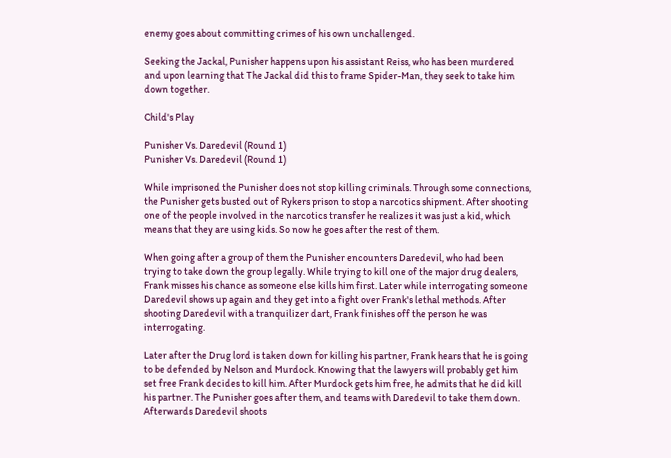enemy goes about committing crimes of his own unchallenged.

Seeking the Jackal, Punisher happens upon his assistant Reiss, who has been murdered and upon learning that The Jackal did this to frame Spider-Man, they seek to take him down together.

Child's Play

Punisher Vs. Daredevil (Round 1)
Punisher Vs. Daredevil (Round 1)

While imprisoned the Punisher does not stop killing criminals. Through some connections, the Punisher gets busted out of Rykers prison to stop a narcotics shipment. After shooting one of the people involved in the narcotics transfer he realizes it was just a kid, which means that they are using kids. So now he goes after the rest of them.

When going after a group of them the Punisher encounters Daredevil, who had been trying to take down the group legally. While trying to kill one of the major drug dealers, Frank misses his chance as someone else kills him first. Later while interrogating someone Daredevil shows up again and they get into a fight over Frank's lethal methods. After shooting Daredevil with a tranquilizer dart, Frank finishes off the person he was interrogating.

Later after the Drug lord is taken down for killing his partner, Frank hears that he is going to be defended by Nelson and Murdock. Knowing that the lawyers will probably get him set free Frank decides to kill him. After Murdock gets him free, he admits that he did kill his partner. The Punisher goes after them, and teams with Daredevil to take them down. Afterwards Daredevil shoots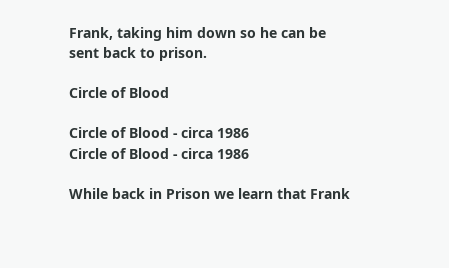Frank, taking him down so he can be sent back to prison.

Circle of Blood

Circle of Blood - circa 1986
Circle of Blood - circa 1986

While back in Prison we learn that Frank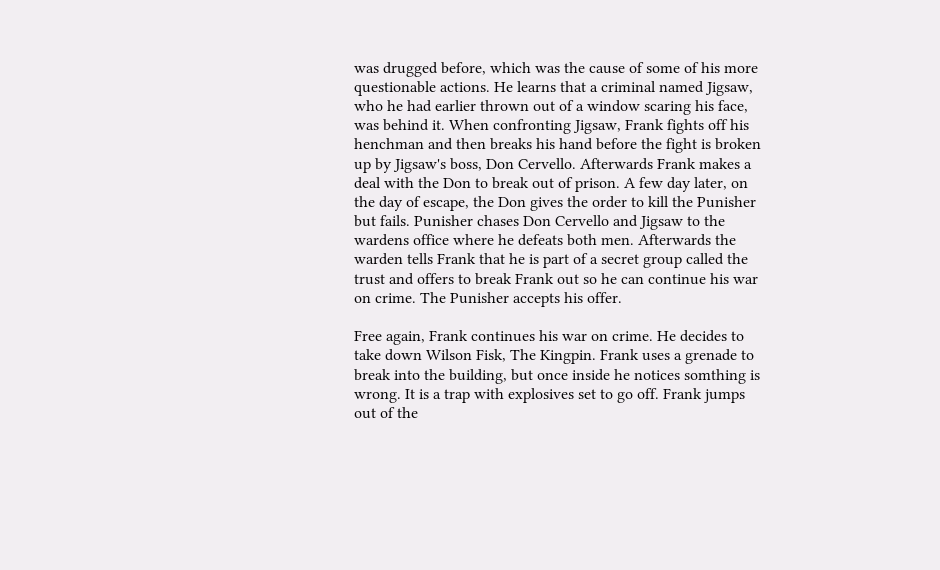was drugged before, which was the cause of some of his more questionable actions. He learns that a criminal named Jigsaw, who he had earlier thrown out of a window scaring his face, was behind it. When confronting Jigsaw, Frank fights off his henchman and then breaks his hand before the fight is broken up by Jigsaw's boss, Don Cervello. Afterwards Frank makes a deal with the Don to break out of prison. A few day later, on the day of escape, the Don gives the order to kill the Punisher but fails. Punisher chases Don Cervello and Jigsaw to the wardens office where he defeats both men. Afterwards the warden tells Frank that he is part of a secret group called the trust and offers to break Frank out so he can continue his war on crime. The Punisher accepts his offer.

Free again, Frank continues his war on crime. He decides to take down Wilson Fisk, The Kingpin. Frank uses a grenade to break into the building, but once inside he notices somthing is wrong. It is a trap with explosives set to go off. Frank jumps out of the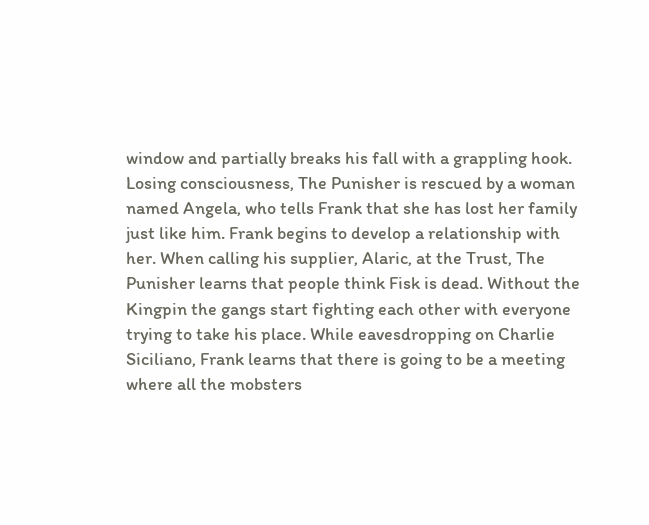window and partially breaks his fall with a grappling hook. Losing consciousness, The Punisher is rescued by a woman named Angela, who tells Frank that she has lost her family just like him. Frank begins to develop a relationship with her. When calling his supplier, Alaric, at the Trust, The Punisher learns that people think Fisk is dead. Without the Kingpin the gangs start fighting each other with everyone trying to take his place. While eavesdropping on Charlie Siciliano, Frank learns that there is going to be a meeting where all the mobsters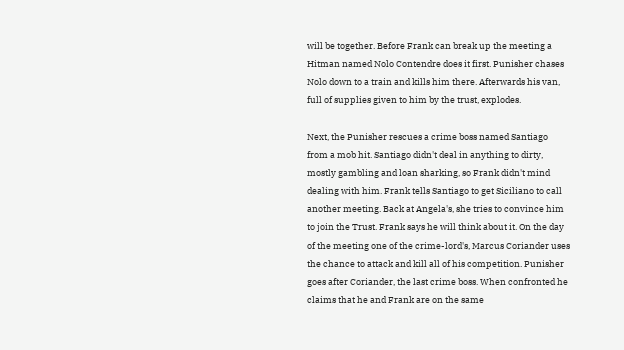will be together. Before Frank can break up the meeting a Hitman named Nolo Contendre does it first. Punisher chases Nolo down to a train and kills him there. Afterwards his van, full of supplies given to him by the trust, explodes.

Next, the Punisher rescues a crime boss named Santiago from a mob hit. Santiago didn't deal in anything to dirty, mostly gambling and loan sharking, so Frank didn't mind dealing with him. Frank tells Santiago to get Siciliano to call another meeting. Back at Angela's, she tries to convince him to join the Trust. Frank says he will think about it. On the day of the meeting one of the crime-lord's, Marcus Coriander uses the chance to attack and kill all of his competition. Punisher goes after Coriander, the last crime boss. When confronted he claims that he and Frank are on the same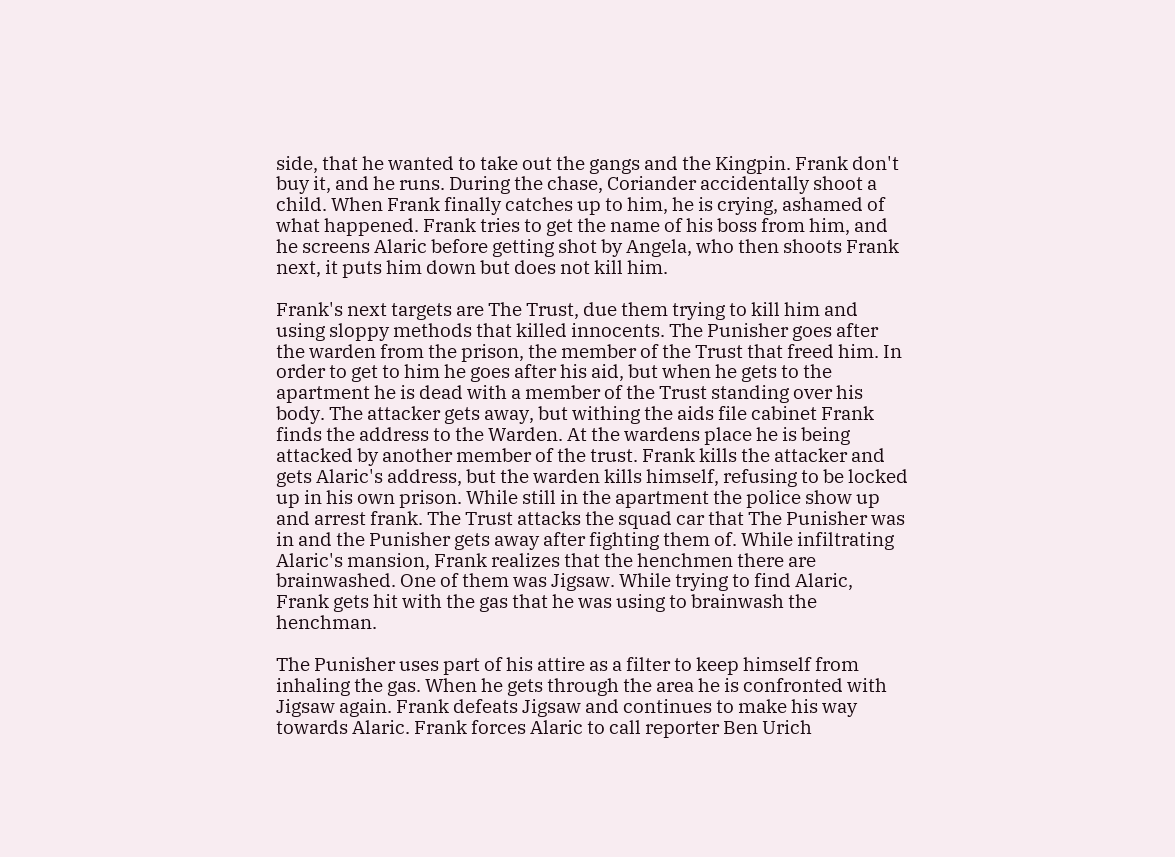side, that he wanted to take out the gangs and the Kingpin. Frank don't buy it, and he runs. During the chase, Coriander accidentally shoot a child. When Frank finally catches up to him, he is crying, ashamed of what happened. Frank tries to get the name of his boss from him, and he screens Alaric before getting shot by Angela, who then shoots Frank next, it puts him down but does not kill him.

Frank's next targets are The Trust, due them trying to kill him and using sloppy methods that killed innocents. The Punisher goes after the warden from the prison, the member of the Trust that freed him. In order to get to him he goes after his aid, but when he gets to the apartment he is dead with a member of the Trust standing over his body. The attacker gets away, but withing the aids file cabinet Frank finds the address to the Warden. At the wardens place he is being attacked by another member of the trust. Frank kills the attacker and gets Alaric's address, but the warden kills himself, refusing to be locked up in his own prison. While still in the apartment the police show up and arrest frank. The Trust attacks the squad car that The Punisher was in and the Punisher gets away after fighting them of. While infiltrating Alaric's mansion, Frank realizes that the henchmen there are brainwashed. One of them was Jigsaw. While trying to find Alaric, Frank gets hit with the gas that he was using to brainwash the henchman.

The Punisher uses part of his attire as a filter to keep himself from inhaling the gas. When he gets through the area he is confronted with Jigsaw again. Frank defeats Jigsaw and continues to make his way towards Alaric. Frank forces Alaric to call reporter Ben Urich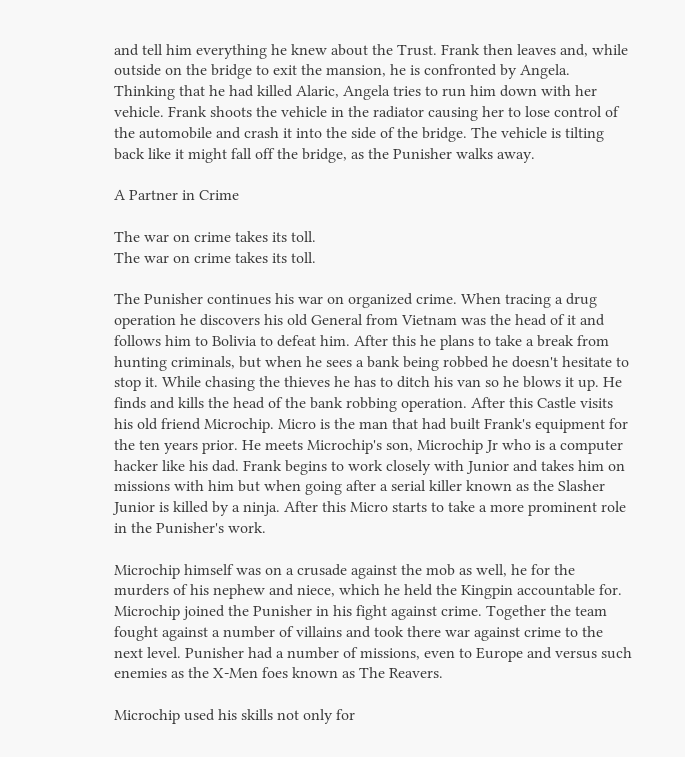and tell him everything he knew about the Trust. Frank then leaves and, while outside on the bridge to exit the mansion, he is confronted by Angela. Thinking that he had killed Alaric, Angela tries to run him down with her vehicle. Frank shoots the vehicle in the radiator causing her to lose control of the automobile and crash it into the side of the bridge. The vehicle is tilting back like it might fall off the bridge, as the Punisher walks away.

A Partner in Crime

The war on crime takes its toll.
The war on crime takes its toll.

The Punisher continues his war on organized crime. When tracing a drug operation he discovers his old General from Vietnam was the head of it and follows him to Bolivia to defeat him. After this he plans to take a break from hunting criminals, but when he sees a bank being robbed he doesn't hesitate to stop it. While chasing the thieves he has to ditch his van so he blows it up. He finds and kills the head of the bank robbing operation. After this Castle visits his old friend Microchip. Micro is the man that had built Frank's equipment for the ten years prior. He meets Microchip's son, Microchip Jr who is a computer hacker like his dad. Frank begins to work closely with Junior and takes him on missions with him but when going after a serial killer known as the Slasher Junior is killed by a ninja. After this Micro starts to take a more prominent role in the Punisher's work.

Microchip himself was on a crusade against the mob as well, he for the murders of his nephew and niece, which he held the Kingpin accountable for. Microchip joined the Punisher in his fight against crime. Together the team fought against a number of villains and took there war against crime to the next level. Punisher had a number of missions, even to Europe and versus such enemies as the X-Men foes known as The Reavers.

Microchip used his skills not only for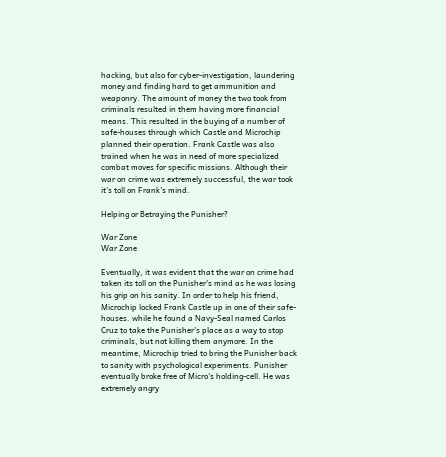hacking, but also for cyber-investigation, laundering money and finding hard to get ammunition and weaponry. The amount of money the two took from criminals resulted in them having more financial means. This resulted in the buying of a number of safe-houses through which Castle and Microchip planned their operation. Frank Castle was also trained when he was in need of more specialized combat moves for specific missions. Although their war on crime was extremely successful, the war took it's toll on Frank's mind.

Helping or Betraying the Punisher?

War Zone
War Zone

Eventually, it was evident that the war on crime had taken its toll on the Punisher's mind as he was losing his grip on his sanity. In order to help his friend, Microchip locked Frank Castle up in one of their safe-houses. while he found a Navy-Seal named Carlos Cruz to take the Punisher's place as a way to stop criminals, but not killing them anymore. In the meantime, Microchip tried to bring the Punisher back to sanity with psychological experiments. Punisher eventually broke free of Micro's holding-cell. He was extremely angry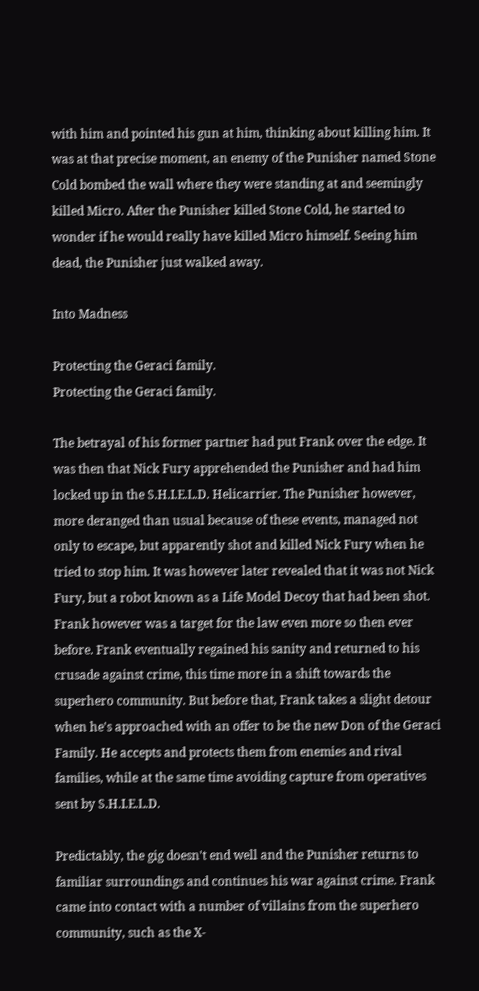with him and pointed his gun at him, thinking about killing him. It was at that precise moment, an enemy of the Punisher named Stone Cold bombed the wall where they were standing at and seemingly killed Micro. After the Punisher killed Stone Cold, he started to wonder if he would really have killed Micro himself. Seeing him dead, the Punisher just walked away.

Into Madness

Protecting the Geraci family.
Protecting the Geraci family.

The betrayal of his former partner had put Frank over the edge. It was then that Nick Fury apprehended the Punisher and had him locked up in the S.H.I.E.L.D. Helicarrier. The Punisher however, more deranged than usual because of these events, managed not only to escape, but apparently shot and killed Nick Fury when he tried to stop him. It was however later revealed that it was not Nick Fury, but a robot known as a Life Model Decoy that had been shot. Frank however was a target for the law even more so then ever before. Frank eventually regained his sanity and returned to his crusade against crime, this time more in a shift towards the superhero community. But before that, Frank takes a slight detour when he's approached with an offer to be the new Don of the Geraci Family. He accepts and protects them from enemies and rival families, while at the same time avoiding capture from operatives sent by S.H.I.E.L.D.

Predictably, the gig doesn't end well and the Punisher returns to familiar surroundings and continues his war against crime. Frank came into contact with a number of villains from the superhero community, such as the X-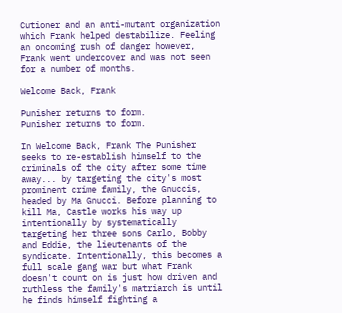Cutioner and an anti-mutant organization which Frank helped destabilize. Feeling an oncoming rush of danger however, Frank went undercover and was not seen for a number of months.

Welcome Back, Frank

Punisher returns to form.
Punisher returns to form.

In Welcome Back, Frank The Punisher seeks to re-establish himself to the criminals of the city after some time away... by targeting the city's most prominent crime family, the Gnuccis, headed by Ma Gnucci. Before planning to kill Ma, Castle works his way up intentionally by systematically targeting her three sons Carlo, Bobby and Eddie, the lieutenants of the syndicate. Intentionally, this becomes a full scale gang war but what Frank doesn't count on is just how driven and ruthless the family's matriarch is until he finds himself fighting a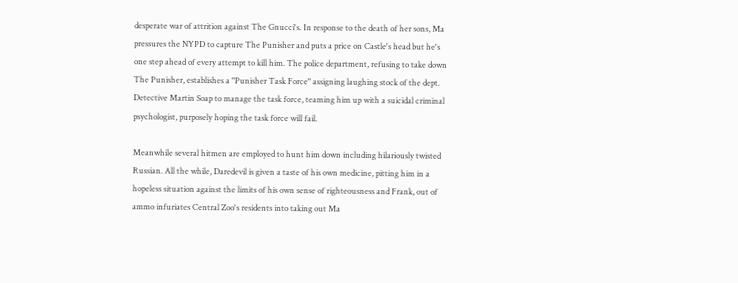desperate war of attrition against The Gnucci's. In response to the death of her sons, Ma pressures the NYPD to capture The Punisher and puts a price on Castle's head but he's one step ahead of every attempt to kill him. The police department, refusing to take down The Punisher, establishes a "Punisher Task Force" assigning laughing stock of the dept. Detective Martin Soap to manage the task force, teaming him up with a suicidal criminal psychologist, purposely hoping the task force will fail.

Meanwhile several hitmen are employed to hunt him down including hilariously twisted Russian. All the while, Daredevil is given a taste of his own medicine, pitting him in a hopeless situation against the limits of his own sense of righteousness and Frank, out of ammo infuriates Central Zoo's residents into taking out Ma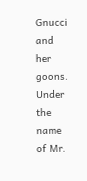Gnucci and her goons. Under the name of Mr.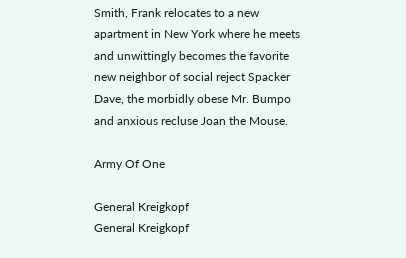Smith, Frank relocates to a new apartment in New York where he meets and unwittingly becomes the favorite new neighbor of social reject Spacker Dave, the morbidly obese Mr. Bumpo and anxious recluse Joan the Mouse.

Army Of One

General Kreigkopf
General Kreigkopf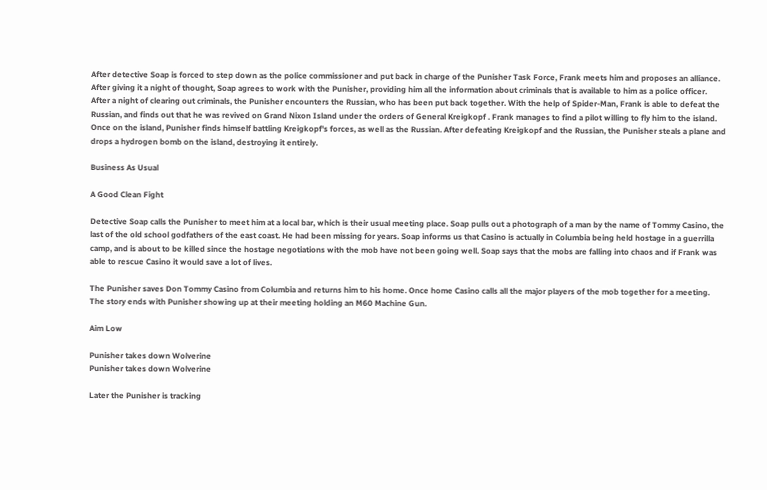After detective Soap is forced to step down as the police commissioner and put back in charge of the Punisher Task Force, Frank meets him and proposes an alliance. After giving it a night of thought, Soap agrees to work with the Punisher, providing him all the information about criminals that is available to him as a police officer. After a night of clearing out criminals, the Punisher encounters the Russian, who has been put back together. With the help of Spider-Man, Frank is able to defeat the Russian, and finds out that he was revived on Grand Nixon Island under the orders of General Kreigkopf . Frank manages to find a pilot willing to fly him to the island. Once on the island, Punisher finds himself battling Kreigkopf's forces, as well as the Russian. After defeating Kreigkopf and the Russian, the Punisher steals a plane and drops a hydrogen bomb on the island, destroying it entirely.

Business As Usual

A Good Clean Fight

Detective Soap calls the Punisher to meet him at a local bar, which is their usual meeting place. Soap pulls out a photograph of a man by the name of Tommy Casino, the last of the old school godfathers of the east coast. He had been missing for years. Soap informs us that Casino is actually in Columbia being held hostage in a guerrilla camp, and is about to be killed since the hostage negotiations with the mob have not been going well. Soap says that the mobs are falling into chaos and if Frank was able to rescue Casino it would save a lot of lives.

The Punisher saves Don Tommy Casino from Columbia and returns him to his home. Once home Casino calls all the major players of the mob together for a meeting. The story ends with Punisher showing up at their meeting holding an M60 Machine Gun.

Aim Low

Punisher takes down Wolverine
Punisher takes down Wolverine

Later the Punisher is tracking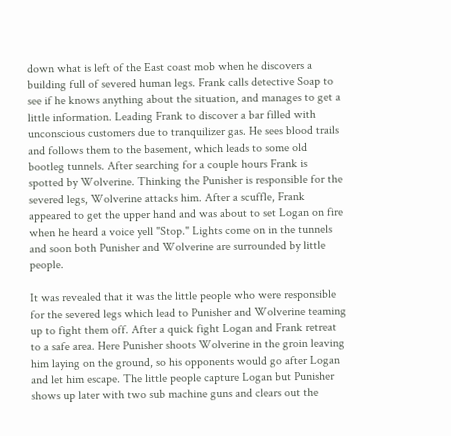down what is left of the East coast mob when he discovers a building full of severed human legs. Frank calls detective Soap to see if he knows anything about the situation, and manages to get a little information. Leading Frank to discover a bar filled with unconscious customers due to tranquilizer gas. He sees blood trails and follows them to the basement, which leads to some old bootleg tunnels. After searching for a couple hours Frank is spotted by Wolverine. Thinking the Punisher is responsible for the severed legs, Wolverine attacks him. After a scuffle, Frank appeared to get the upper hand and was about to set Logan on fire when he heard a voice yell "Stop." Lights come on in the tunnels and soon both Punisher and Wolverine are surrounded by little people.

It was revealed that it was the little people who were responsible for the severed legs which lead to Punisher and Wolverine teaming up to fight them off. After a quick fight Logan and Frank retreat to a safe area. Here Punisher shoots Wolverine in the groin leaving him laying on the ground, so his opponents would go after Logan and let him escape. The little people capture Logan but Punisher shows up later with two sub machine guns and clears out the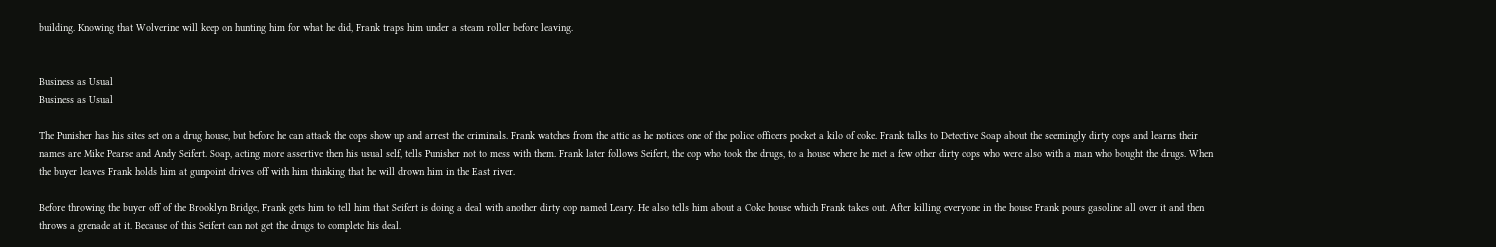building. Knowing that Wolverine will keep on hunting him for what he did, Frank traps him under a steam roller before leaving.


Business as Usual
Business as Usual

The Punisher has his sites set on a drug house, but before he can attack the cops show up and arrest the criminals. Frank watches from the attic as he notices one of the police officers pocket a kilo of coke. Frank talks to Detective Soap about the seemingly dirty cops and learns their names are Mike Pearse and Andy Seifert. Soap, acting more assertive then his usual self, tells Punisher not to mess with them. Frank later follows Seifert, the cop who took the drugs, to a house where he met a few other dirty cops who were also with a man who bought the drugs. When the buyer leaves Frank holds him at gunpoint drives off with him thinking that he will drown him in the East river.

Before throwing the buyer off of the Brooklyn Bridge, Frank gets him to tell him that Seifert is doing a deal with another dirty cop named Leary. He also tells him about a Coke house which Frank takes out. After killing everyone in the house Frank pours gasoline all over it and then throws a grenade at it. Because of this Seifert can not get the drugs to complete his deal.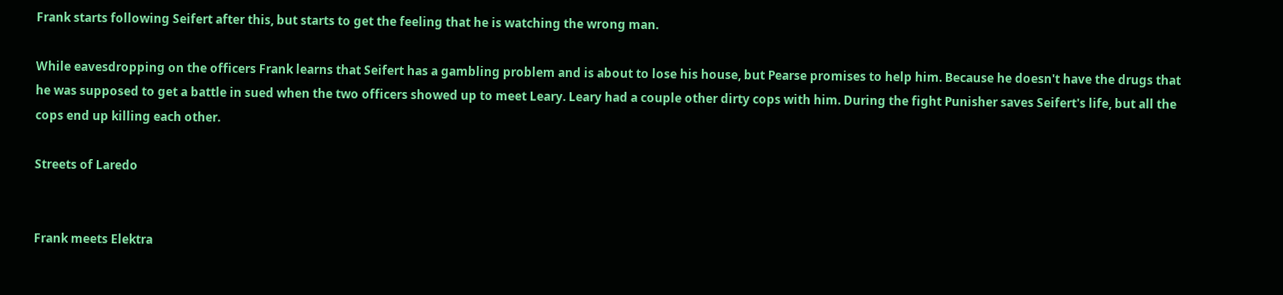Frank starts following Seifert after this, but starts to get the feeling that he is watching the wrong man.

While eavesdropping on the officers Frank learns that Seifert has a gambling problem and is about to lose his house, but Pearse promises to help him. Because he doesn't have the drugs that he was supposed to get a battle in sued when the two officers showed up to meet Leary. Leary had a couple other dirty cops with him. During the fight Punisher saves Seifert's life, but all the cops end up killing each other.

Streets of Laredo


Frank meets Elektra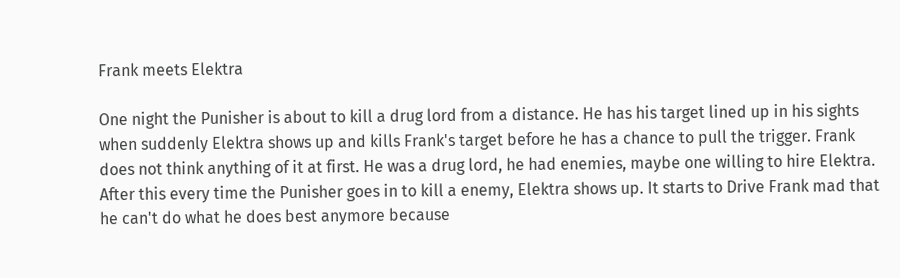Frank meets Elektra

One night the Punisher is about to kill a drug lord from a distance. He has his target lined up in his sights when suddenly Elektra shows up and kills Frank's target before he has a chance to pull the trigger. Frank does not think anything of it at first. He was a drug lord, he had enemies, maybe one willing to hire Elektra. After this every time the Punisher goes in to kill a enemy, Elektra shows up. It starts to Drive Frank mad that he can't do what he does best anymore because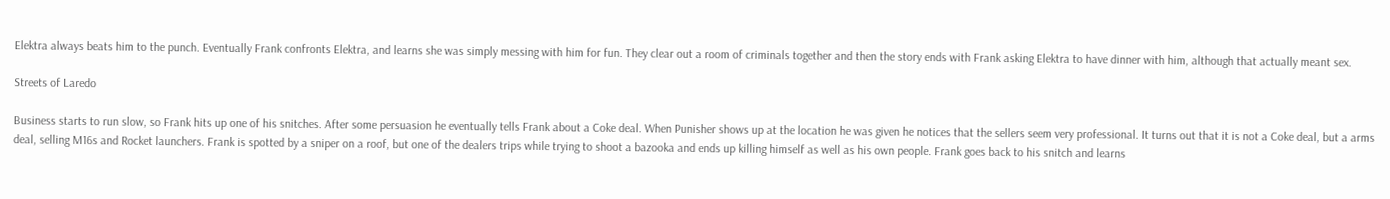Elektra always beats him to the punch. Eventually Frank confronts Elektra, and learns she was simply messing with him for fun. They clear out a room of criminals together and then the story ends with Frank asking Elektra to have dinner with him, although that actually meant sex.

Streets of Laredo

Business starts to run slow, so Frank hits up one of his snitches. After some persuasion he eventually tells Frank about a Coke deal. When Punisher shows up at the location he was given he notices that the sellers seem very professional. It turns out that it is not a Coke deal, but a arms deal, selling M16s and Rocket launchers. Frank is spotted by a sniper on a roof, but one of the dealers trips while trying to shoot a bazooka and ends up killing himself as well as his own people. Frank goes back to his snitch and learns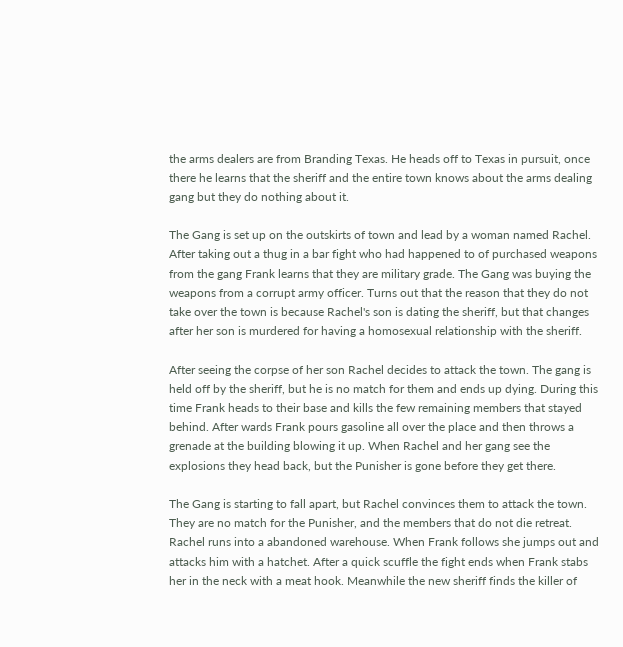the arms dealers are from Branding Texas. He heads off to Texas in pursuit, once there he learns that the sheriff and the entire town knows about the arms dealing gang but they do nothing about it.

The Gang is set up on the outskirts of town and lead by a woman named Rachel. After taking out a thug in a bar fight who had happened to of purchased weapons from the gang Frank learns that they are military grade. The Gang was buying the weapons from a corrupt army officer. Turns out that the reason that they do not take over the town is because Rachel's son is dating the sheriff, but that changes after her son is murdered for having a homosexual relationship with the sheriff.

After seeing the corpse of her son Rachel decides to attack the town. The gang is held off by the sheriff, but he is no match for them and ends up dying. During this time Frank heads to their base and kills the few remaining members that stayed behind. After wards Frank pours gasoline all over the place and then throws a grenade at the building blowing it up. When Rachel and her gang see the explosions they head back, but the Punisher is gone before they get there.

The Gang is starting to fall apart, but Rachel convinces them to attack the town. They are no match for the Punisher, and the members that do not die retreat. Rachel runs into a abandoned warehouse. When Frank follows she jumps out and attacks him with a hatchet. After a quick scuffle the fight ends when Frank stabs her in the neck with a meat hook. Meanwhile the new sheriff finds the killer of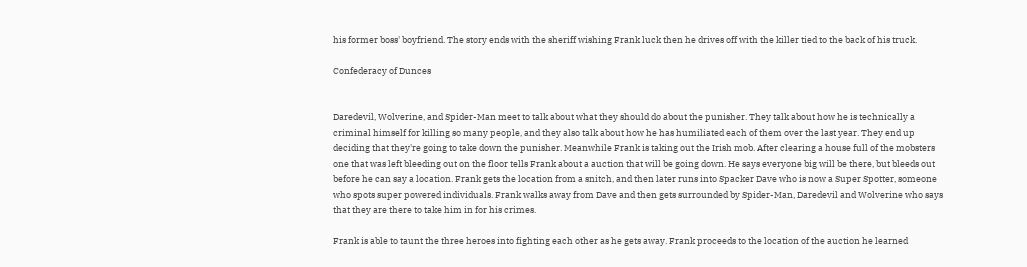his former boss' boyfriend. The story ends with the sheriff wishing Frank luck then he drives off with the killer tied to the back of his truck.

Confederacy of Dunces


Daredevil, Wolverine, and Spider-Man meet to talk about what they should do about the punisher. They talk about how he is technically a criminal himself for killing so many people, and they also talk about how he has humiliated each of them over the last year. They end up deciding that they're going to take down the punisher. Meanwhile Frank is taking out the Irish mob. After clearing a house full of the mobsters one that was left bleeding out on the floor tells Frank about a auction that will be going down. He says everyone big will be there, but bleeds out before he can say a location. Frank gets the location from a snitch, and then later runs into Spacker Dave who is now a Super Spotter, someone who spots super powered individuals. Frank walks away from Dave and then gets surrounded by Spider-Man, Daredevil and Wolverine who says that they are there to take him in for his crimes.

Frank is able to taunt the three heroes into fighting each other as he gets away. Frank proceeds to the location of the auction he learned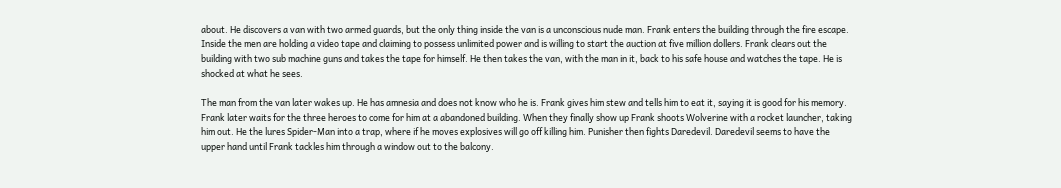about. He discovers a van with two armed guards, but the only thing inside the van is a unconscious nude man. Frank enters the building through the fire escape. Inside the men are holding a video tape and claiming to possess unlimited power and is willing to start the auction at five million dollers. Frank clears out the building with two sub machine guns and takes the tape for himself. He then takes the van, with the man in it, back to his safe house and watches the tape. He is shocked at what he sees.

The man from the van later wakes up. He has amnesia and does not know who he is. Frank gives him stew and tells him to eat it, saying it is good for his memory. Frank later waits for the three heroes to come for him at a abandoned building. When they finally show up Frank shoots Wolverine with a rocket launcher, taking him out. He the lures Spider-Man into a trap, where if he moves explosives will go off killing him. Punisher then fights Daredevil. Daredevil seems to have the upper hand until Frank tackles him through a window out to the balcony.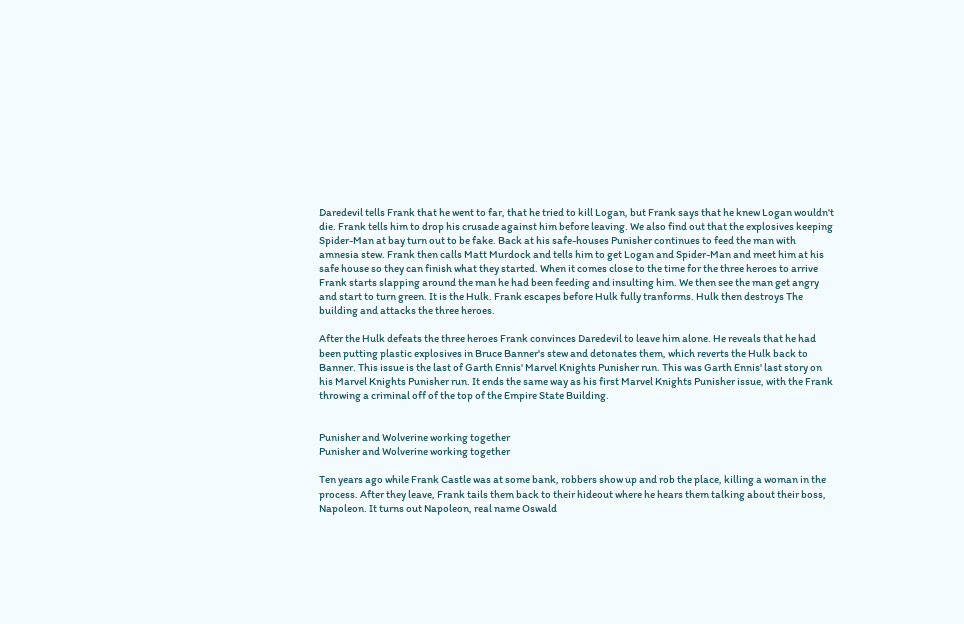Daredevil tells Frank that he went to far, that he tried to kill Logan, but Frank says that he knew Logan wouldn't die. Frank tells him to drop his crusade against him before leaving. We also find out that the explosives keeping Spider-Man at bay turn out to be fake. Back at his safe-houses Punisher continues to feed the man with amnesia stew. Frank then calls Matt Murdock and tells him to get Logan and Spider-Man and meet him at his safe house so they can finish what they started. When it comes close to the time for the three heroes to arrive Frank starts slapping around the man he had been feeding and insulting him. We then see the man get angry and start to turn green. It is the Hulk. Frank escapes before Hulk fully tranforms. Hulk then destroys The building and attacks the three heroes.

After the Hulk defeats the three heroes Frank convinces Daredevil to leave him alone. He reveals that he had been putting plastic explosives in Bruce Banner's stew and detonates them, which reverts the Hulk back to Banner. This issue is the last of Garth Ennis' Marvel Knights Punisher run. This was Garth Ennis' last story on his Marvel Knights Punisher run. It ends the same way as his first Marvel Knights Punisher issue, with the Frank throwing a criminal off of the top of the Empire State Building.


Punisher and Wolverine working together
Punisher and Wolverine working together

Ten years ago while Frank Castle was at some bank, robbers show up and rob the place, killing a woman in the process. After they leave, Frank tails them back to their hideout where he hears them talking about their boss, Napoleon. It turns out Napoleon, real name Oswald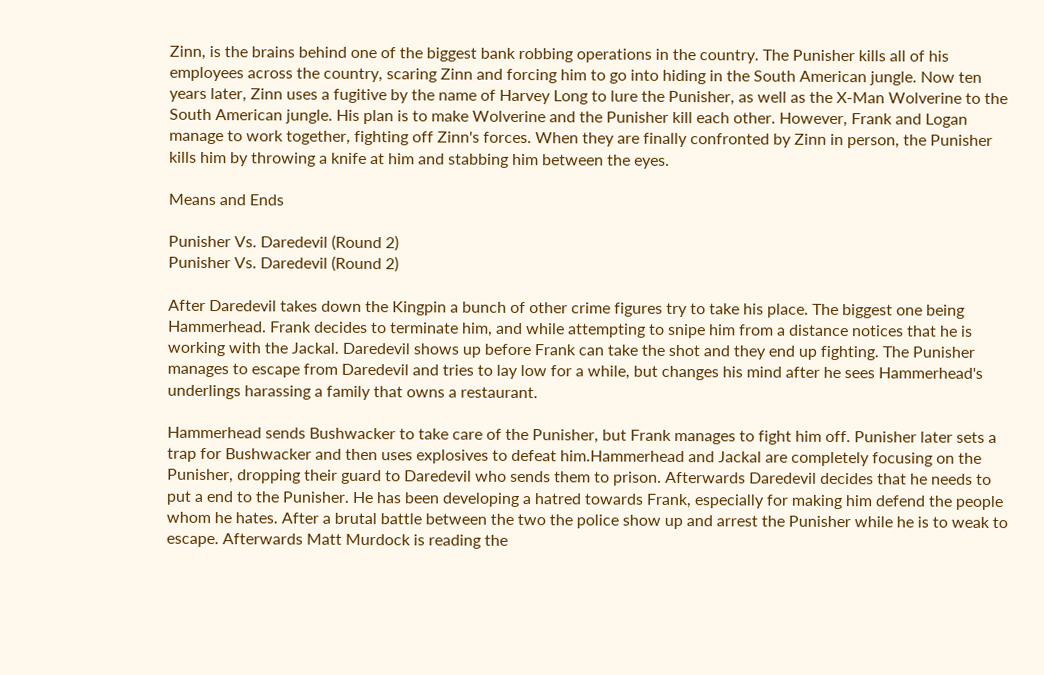Zinn, is the brains behind one of the biggest bank robbing operations in the country. The Punisher kills all of his employees across the country, scaring Zinn and forcing him to go into hiding in the South American jungle. Now ten years later, Zinn uses a fugitive by the name of Harvey Long to lure the Punisher, as well as the X-Man Wolverine to the South American jungle. His plan is to make Wolverine and the Punisher kill each other. However, Frank and Logan manage to work together, fighting off Zinn's forces. When they are finally confronted by Zinn in person, the Punisher kills him by throwing a knife at him and stabbing him between the eyes.

Means and Ends

Punisher Vs. Daredevil (Round 2)
Punisher Vs. Daredevil (Round 2)

After Daredevil takes down the Kingpin a bunch of other crime figures try to take his place. The biggest one being Hammerhead. Frank decides to terminate him, and while attempting to snipe him from a distance notices that he is working with the Jackal. Daredevil shows up before Frank can take the shot and they end up fighting. The Punisher manages to escape from Daredevil and tries to lay low for a while, but changes his mind after he sees Hammerhead's underlings harassing a family that owns a restaurant.

Hammerhead sends Bushwacker to take care of the Punisher, but Frank manages to fight him off. Punisher later sets a trap for Bushwacker and then uses explosives to defeat him.Hammerhead and Jackal are completely focusing on the Punisher, dropping their guard to Daredevil who sends them to prison. Afterwards Daredevil decides that he needs to put a end to the Punisher. He has been developing a hatred towards Frank, especially for making him defend the people whom he hates. After a brutal battle between the two the police show up and arrest the Punisher while he is to weak to escape. Afterwards Matt Murdock is reading the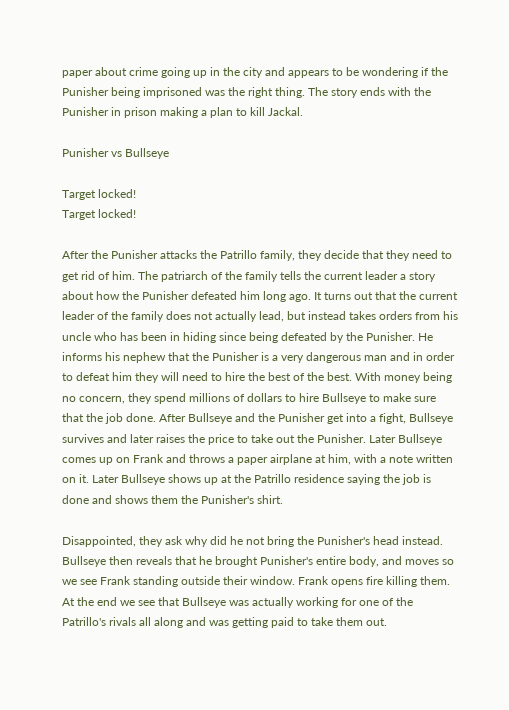paper about crime going up in the city and appears to be wondering if the Punisher being imprisoned was the right thing. The story ends with the Punisher in prison making a plan to kill Jackal.

Punisher vs Bullseye

Target locked!
Target locked!

After the Punisher attacks the Patrillo family, they decide that they need to get rid of him. The patriarch of the family tells the current leader a story about how the Punisher defeated him long ago. It turns out that the current leader of the family does not actually lead, but instead takes orders from his uncle who has been in hiding since being defeated by the Punisher. He informs his nephew that the Punisher is a very dangerous man and in order to defeat him they will need to hire the best of the best. With money being no concern, they spend millions of dollars to hire Bullseye to make sure that the job done. After Bullseye and the Punisher get into a fight, Bullseye survives and later raises the price to take out the Punisher. Later Bullseye comes up on Frank and throws a paper airplane at him, with a note written on it. Later Bullseye shows up at the Patrillo residence saying the job is done and shows them the Punisher's shirt.

Disappointed, they ask why did he not bring the Punisher's head instead. Bullseye then reveals that he brought Punisher's entire body, and moves so we see Frank standing outside their window. Frank opens fire killing them. At the end we see that Bullseye was actually working for one of the Patrillo's rivals all along and was getting paid to take them out.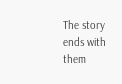The story ends with them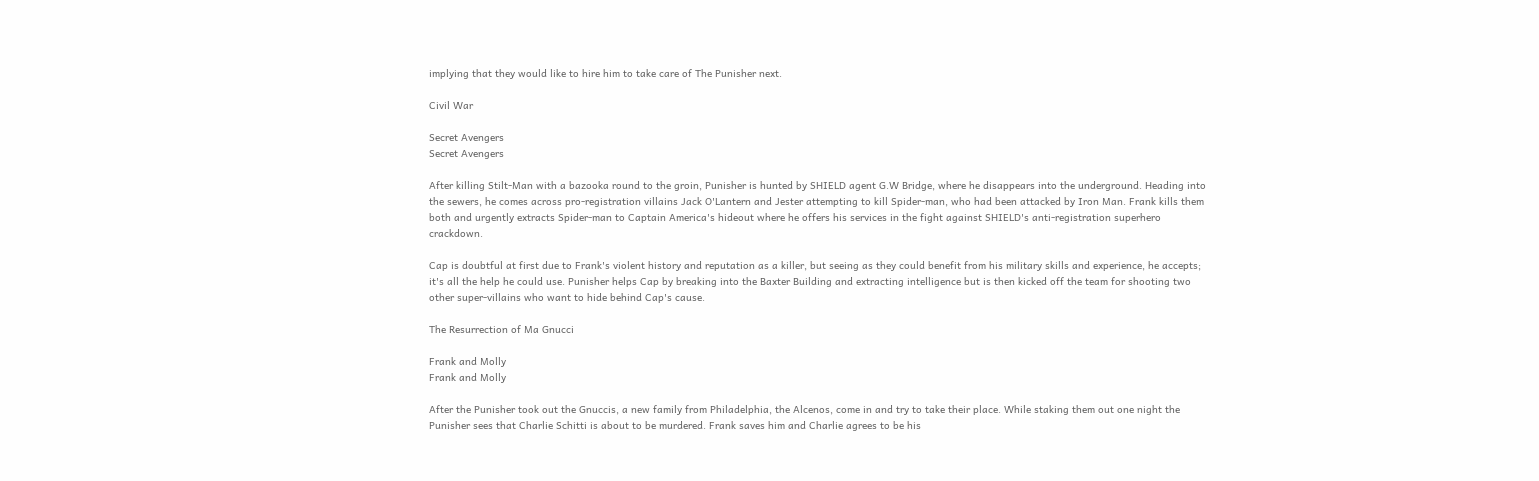implying that they would like to hire him to take care of The Punisher next.

Civil War

Secret Avengers
Secret Avengers

After killing Stilt-Man with a bazooka round to the groin, Punisher is hunted by SHIELD agent G.W Bridge, where he disappears into the underground. Heading into the sewers, he comes across pro-registration villains Jack O'Lantern and Jester attempting to kill Spider-man, who had been attacked by Iron Man. Frank kills them both and urgently extracts Spider-man to Captain America's hideout where he offers his services in the fight against SHIELD's anti-registration superhero crackdown.

Cap is doubtful at first due to Frank's violent history and reputation as a killer, but seeing as they could benefit from his military skills and experience, he accepts; it's all the help he could use. Punisher helps Cap by breaking into the Baxter Building and extracting intelligence but is then kicked off the team for shooting two other super-villains who want to hide behind Cap's cause.

The Resurrection of Ma Gnucci

Frank and Molly
Frank and Molly

After the Punisher took out the Gnuccis, a new family from Philadelphia, the Alcenos, come in and try to take their place. While staking them out one night the Punisher sees that Charlie Schitti is about to be murdered. Frank saves him and Charlie agrees to be his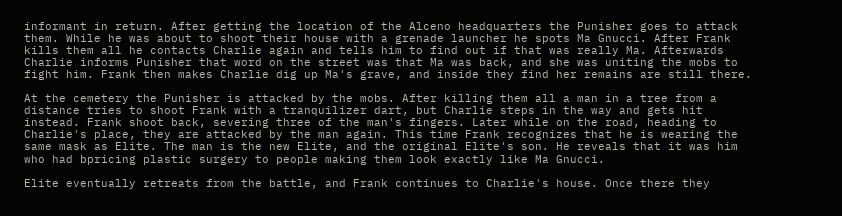informant in return. After getting the location of the Alceno headquarters the Punisher goes to attack them. While he was about to shoot their house with a grenade launcher he spots Ma Gnucci. After Frank kills them all he contacts Charlie again and tells him to find out if that was really Ma. Afterwards Charlie informs Punisher that word on the street was that Ma was back, and she was uniting the mobs to fight him. Frank then makes Charlie dig up Ma's grave, and inside they find her remains are still there.

At the cemetery the Punisher is attacked by the mobs. After killing them all a man in a tree from a distance tries to shoot Frank with a tranquilizer dart, but Charlie steps in the way and gets hit instead. Frank shoot back, severing three of the man's fingers. Later while on the road, heading to Charlie's place, they are attacked by the man again. This time Frank recognizes that he is wearing the same mask as Elite. The man is the new Elite, and the original Elite's son. He reveals that it was him who had bpricing plastic surgery to people making them look exactly like Ma Gnucci.

Elite eventually retreats from the battle, and Frank continues to Charlie's house. Once there they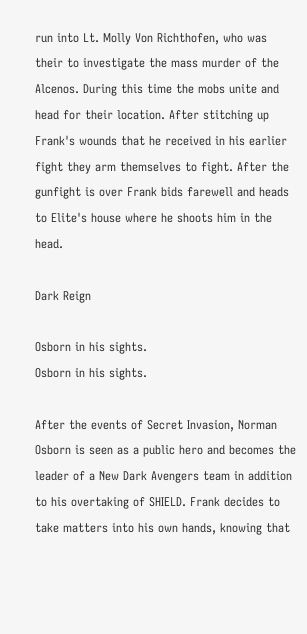run into Lt. Molly Von Richthofen, who was their to investigate the mass murder of the Alcenos. During this time the mobs unite and head for their location. After stitching up Frank's wounds that he received in his earlier fight they arm themselves to fight. After the gunfight is over Frank bids farewell and heads to Elite's house where he shoots him in the head.

Dark Reign

Osborn in his sights.
Osborn in his sights.

After the events of Secret Invasion, Norman Osborn is seen as a public hero and becomes the leader of a New Dark Avengers team in addition to his overtaking of SHIELD. Frank decides to take matters into his own hands, knowing that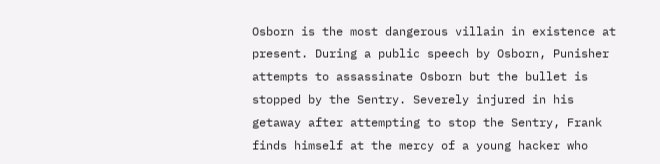Osborn is the most dangerous villain in existence at present. During a public speech by Osborn, Punisher attempts to assassinate Osborn but the bullet is stopped by the Sentry. Severely injured in his getaway after attempting to stop the Sentry, Frank finds himself at the mercy of a young hacker who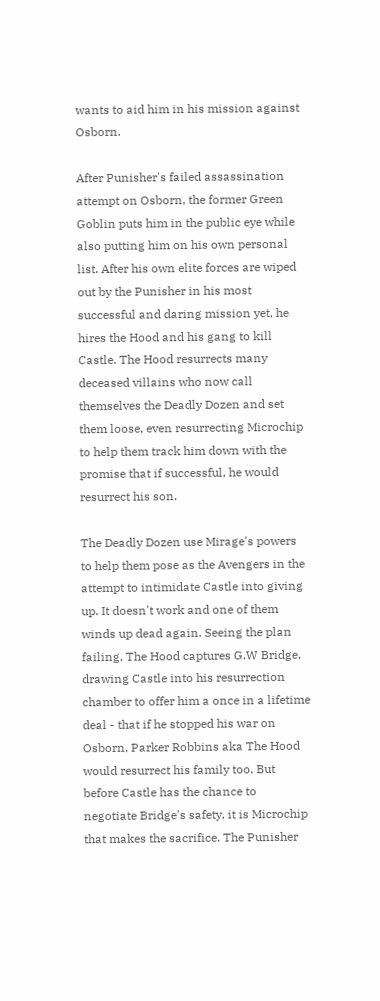wants to aid him in his mission against Osborn.

After Punisher's failed assassination attempt on Osborn, the former Green Goblin puts him in the public eye while also putting him on his own personal list. After his own elite forces are wiped out by the Punisher in his most successful and daring mission yet, he hires the Hood and his gang to kill Castle. The Hood resurrects many deceased villains who now call themselves the Deadly Dozen and set them loose, even resurrecting Microchip to help them track him down with the promise that if successful, he would resurrect his son.

The Deadly Dozen use Mirage's powers to help them pose as the Avengers in the attempt to intimidate Castle into giving up. It doesn't work and one of them winds up dead again. Seeing the plan failing, The Hood captures G.W Bridge, drawing Castle into his resurrection chamber to offer him a once in a lifetime deal - that if he stopped his war on Osborn, Parker Robbins aka The Hood would resurrect his family too. But before Castle has the chance to negotiate Bridge's safety, it is Microchip that makes the sacrifice. The Punisher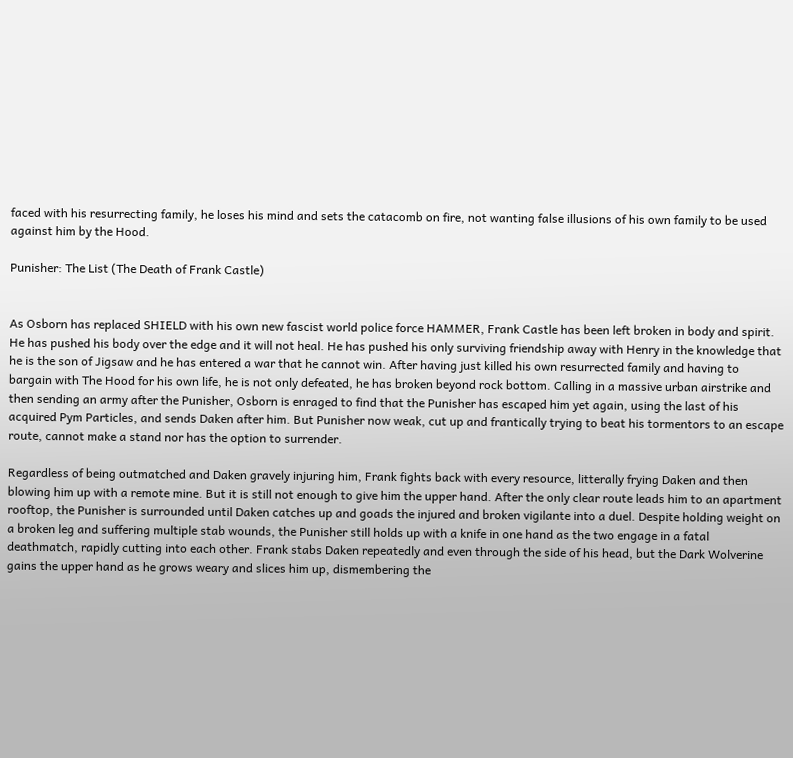faced with his resurrecting family, he loses his mind and sets the catacomb on fire, not wanting false illusions of his own family to be used against him by the Hood.

Punisher: The List (The Death of Frank Castle)


As Osborn has replaced SHIELD with his own new fascist world police force HAMMER, Frank Castle has been left broken in body and spirit. He has pushed his body over the edge and it will not heal. He has pushed his only surviving friendship away with Henry in the knowledge that he is the son of Jigsaw and he has entered a war that he cannot win. After having just killed his own resurrected family and having to bargain with The Hood for his own life, he is not only defeated, he has broken beyond rock bottom. Calling in a massive urban airstrike and then sending an army after the Punisher, Osborn is enraged to find that the Punisher has escaped him yet again, using the last of his acquired Pym Particles, and sends Daken after him. But Punisher now weak, cut up and frantically trying to beat his tormentors to an escape route, cannot make a stand nor has the option to surrender.

Regardless of being outmatched and Daken gravely injuring him, Frank fights back with every resource, litterally frying Daken and then blowing him up with a remote mine. But it is still not enough to give him the upper hand. After the only clear route leads him to an apartment rooftop, the Punisher is surrounded until Daken catches up and goads the injured and broken vigilante into a duel. Despite holding weight on a broken leg and suffering multiple stab wounds, the Punisher still holds up with a knife in one hand as the two engage in a fatal deathmatch, rapidly cutting into each other. Frank stabs Daken repeatedly and even through the side of his head, but the Dark Wolverine gains the upper hand as he grows weary and slices him up, dismembering the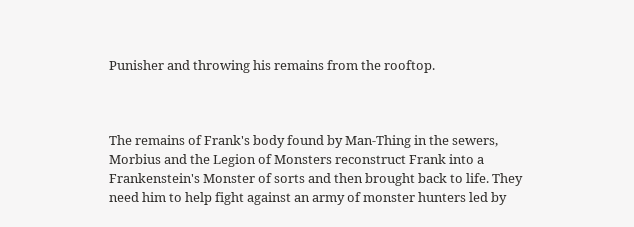Punisher and throwing his remains from the rooftop.



The remains of Frank's body found by Man-Thing in the sewers, Morbius and the Legion of Monsters reconstruct Frank into a Frankenstein's Monster of sorts and then brought back to life. They need him to help fight against an army of monster hunters led by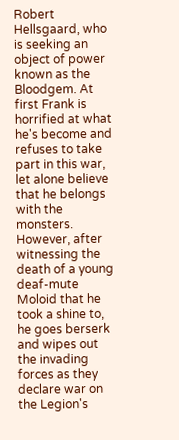Robert Hellsgaard, who is seeking an object of power known as the Bloodgem. At first Frank is horrified at what he's become and refuses to take part in this war, let alone believe that he belongs with the monsters. However, after witnessing the death of a young deaf-mute Moloid that he took a shine to, he goes berserk and wipes out the invading forces as they declare war on the Legion's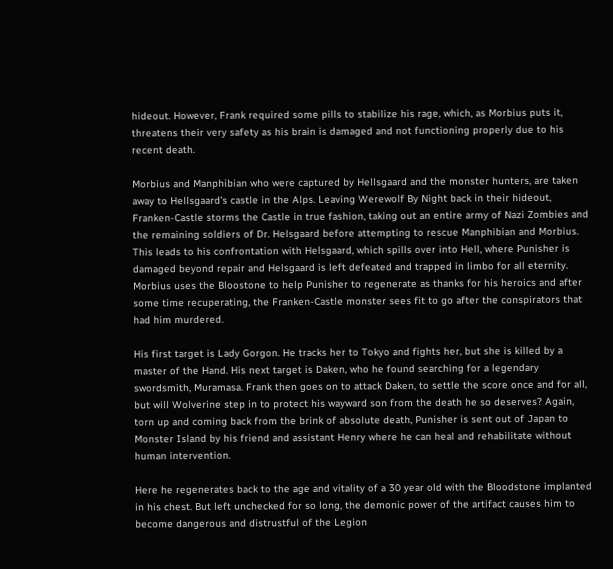hideout. However, Frank required some pills to stabilize his rage, which, as Morbius puts it, threatens their very safety as his brain is damaged and not functioning properly due to his recent death.

Morbius and Manphibian who were captured by Hellsgaard and the monster hunters, are taken away to Hellsgaard's castle in the Alps. Leaving Werewolf By Night back in their hideout, Franken-Castle storms the Castle in true fashion, taking out an entire army of Nazi Zombies and the remaining soldiers of Dr. Helsgaard before attempting to rescue Manphibian and Morbius. This leads to his confrontation with Helsgaard, which spills over into Hell, where Punisher is damaged beyond repair and Helsgaard is left defeated and trapped in limbo for all eternity. Morbius uses the Bloostone to help Punisher to regenerate as thanks for his heroics and after some time recuperating, the Franken-Castle monster sees fit to go after the conspirators that had him murdered.

His first target is Lady Gorgon. He tracks her to Tokyo and fights her, but she is killed by a master of the Hand. His next target is Daken, who he found searching for a legendary swordsmith, Muramasa. Frank then goes on to attack Daken, to settle the score once and for all, but will Wolverine step in to protect his wayward son from the death he so deserves? Again, torn up and coming back from the brink of absolute death, Punisher is sent out of Japan to Monster Island by his friend and assistant Henry where he can heal and rehabilitate without human intervention.

Here he regenerates back to the age and vitality of a 30 year old with the Bloodstone implanted in his chest. But left unchecked for so long, the demonic power of the artifact causes him to become dangerous and distrustful of the Legion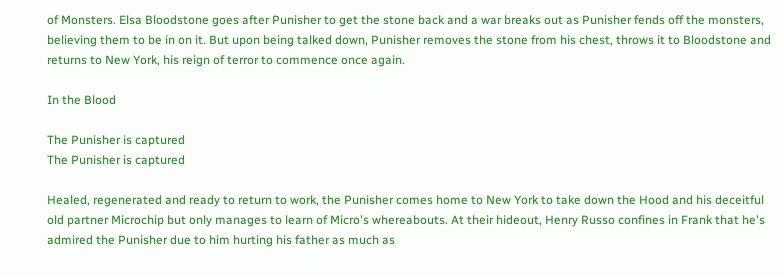of Monsters. Elsa Bloodstone goes after Punisher to get the stone back and a war breaks out as Punisher fends off the monsters, believing them to be in on it. But upon being talked down, Punisher removes the stone from his chest, throws it to Bloodstone and returns to New York, his reign of terror to commence once again.

In the Blood

The Punisher is captured
The Punisher is captured

Healed, regenerated and ready to return to work, the Punisher comes home to New York to take down the Hood and his deceitful old partner Microchip but only manages to learn of Micro's whereabouts. At their hideout, Henry Russo confines in Frank that he's admired the Punisher due to him hurting his father as much as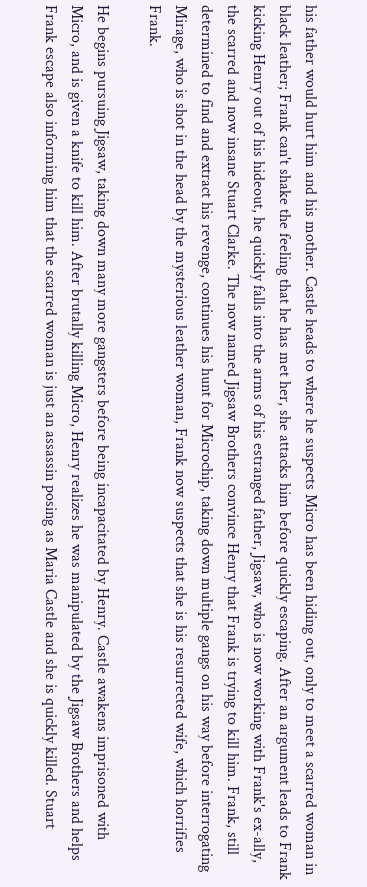his father would hurt him and his mother. Castle heads to where he suspects Micro has been hiding out, only to meet a scarred woman in black leather; Frank can't shake the feeling that he has met her, she attacks him before quickly escaping. After an argument leads to Frank kicking Henry out of his hideout, he quickly falls into the arms of his estranged father, Jigsaw, who is now working with Frank's ex-ally, the scarred and now insane Stuart Clarke. The now named Jigsaw Brothers convince Henry that Frank is trying to kill him. Frank, still determined to find and extract his revenge, continues his hunt for Microchip, taking down multiple gangs on his way before interrogating Mirage, who is shot in the head by the mysterious leather woman, Frank now suspects that she is his resurrected wife, which horrifies Frank.

He begins pursuing Jigsaw, taking down many more gangsters before being incapacitated by Henry. Castle awakens imprisoned with Micro, and is given a knife to kill him. After brutally killing Micro, Henry realizes he was manipulated by the Jigsaw Brothers and helps Frank escape also informing him that the scarred woman is just an assassin posing as Maria Castle and she is quickly killed. Stuart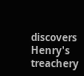discovers Henry's treachery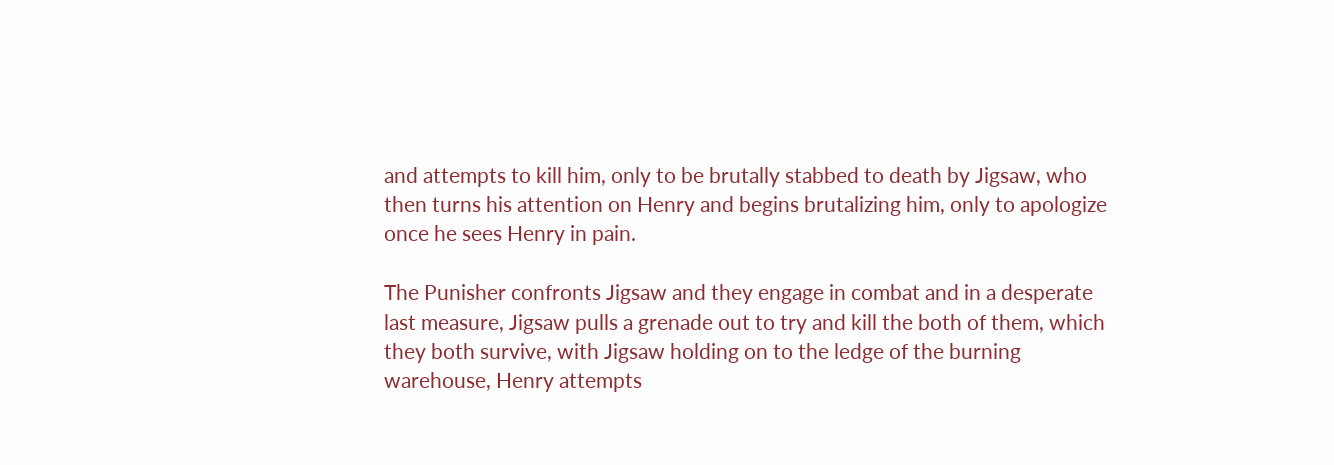and attempts to kill him, only to be brutally stabbed to death by Jigsaw, who then turns his attention on Henry and begins brutalizing him, only to apologize once he sees Henry in pain.

The Punisher confronts Jigsaw and they engage in combat and in a desperate last measure, Jigsaw pulls a grenade out to try and kill the both of them, which they both survive, with Jigsaw holding on to the ledge of the burning warehouse, Henry attempts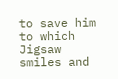to save him to which Jigsaw smiles and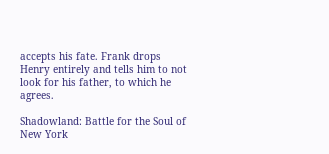accepts his fate. Frank drops Henry entirely and tells him to not look for his father, to which he agrees.

Shadowland: Battle for the Soul of New York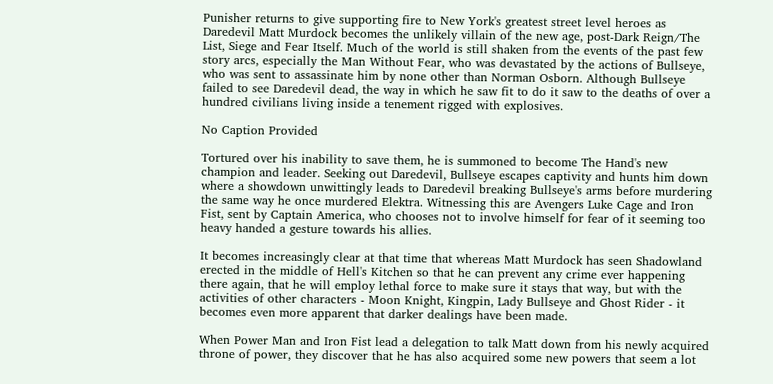Punisher returns to give supporting fire to New York's greatest street level heroes as Daredevil Matt Murdock becomes the unlikely villain of the new age, post-Dark Reign/The List, Siege and Fear Itself. Much of the world is still shaken from the events of the past few story arcs, especially the Man Without Fear, who was devastated by the actions of Bullseye, who was sent to assassinate him by none other than Norman Osborn. Although Bullseye failed to see Daredevil dead, the way in which he saw fit to do it saw to the deaths of over a hundred civilians living inside a tenement rigged with explosives.

No Caption Provided

Tortured over his inability to save them, he is summoned to become The Hand's new champion and leader. Seeking out Daredevil, Bullseye escapes captivity and hunts him down where a showdown unwittingly leads to Daredevil breaking Bullseye's arms before murdering the same way he once murdered Elektra. Witnessing this are Avengers Luke Cage and Iron Fist, sent by Captain America, who chooses not to involve himself for fear of it seeming too heavy handed a gesture towards his allies.

It becomes increasingly clear at that time that whereas Matt Murdock has seen Shadowland erected in the middle of Hell's Kitchen so that he can prevent any crime ever happening there again, that he will employ lethal force to make sure it stays that way, but with the activities of other characters - Moon Knight, Kingpin, Lady Bullseye and Ghost Rider - it becomes even more apparent that darker dealings have been made.

When Power Man and Iron Fist lead a delegation to talk Matt down from his newly acquired throne of power, they discover that he has also acquired some new powers that seem a lot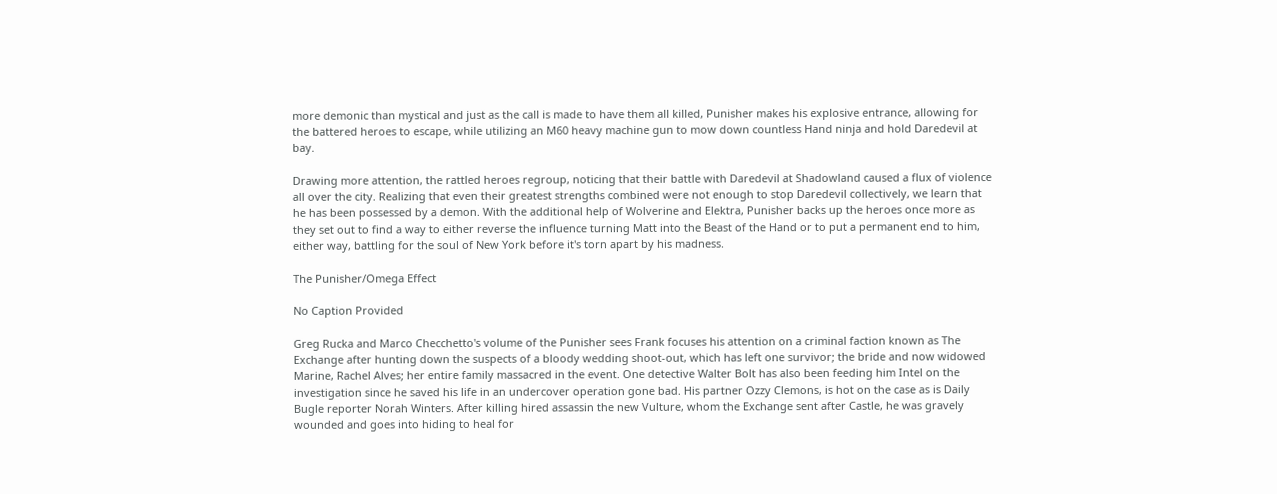more demonic than mystical and just as the call is made to have them all killed, Punisher makes his explosive entrance, allowing for the battered heroes to escape, while utilizing an M60 heavy machine gun to mow down countless Hand ninja and hold Daredevil at bay.

Drawing more attention, the rattled heroes regroup, noticing that their battle with Daredevil at Shadowland caused a flux of violence all over the city. Realizing that even their greatest strengths combined were not enough to stop Daredevil collectively, we learn that he has been possessed by a demon. With the additional help of Wolverine and Elektra, Punisher backs up the heroes once more as they set out to find a way to either reverse the influence turning Matt into the Beast of the Hand or to put a permanent end to him, either way, battling for the soul of New York before it's torn apart by his madness.

The Punisher/Omega Effect

No Caption Provided

Greg Rucka and Marco Checchetto's volume of the Punisher sees Frank focuses his attention on a criminal faction known as The Exchange after hunting down the suspects of a bloody wedding shoot-out, which has left one survivor; the bride and now widowed Marine, Rachel Alves; her entire family massacred in the event. One detective Walter Bolt has also been feeding him Intel on the investigation since he saved his life in an undercover operation gone bad. His partner Ozzy Clemons, is hot on the case as is Daily Bugle reporter Norah Winters. After killing hired assassin the new Vulture, whom the Exchange sent after Castle, he was gravely wounded and goes into hiding to heal for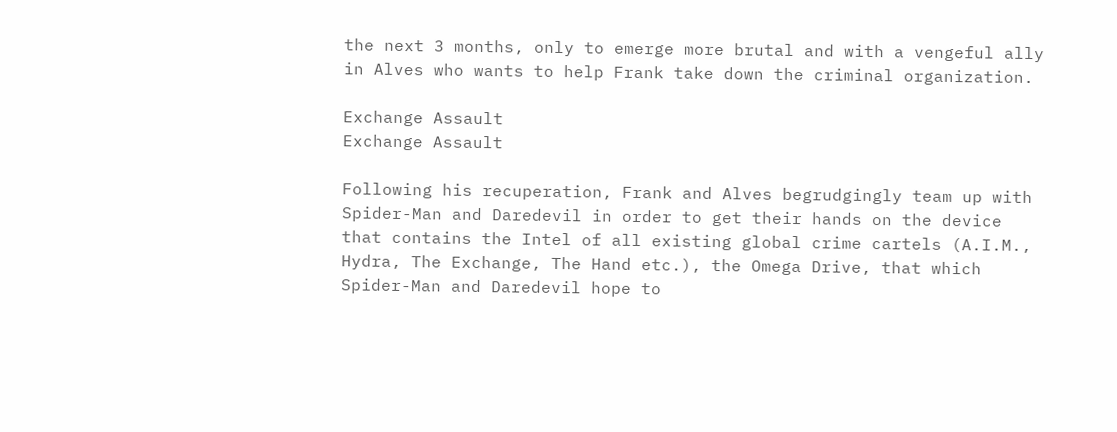the next 3 months, only to emerge more brutal and with a vengeful ally in Alves who wants to help Frank take down the criminal organization.

Exchange Assault
Exchange Assault

Following his recuperation, Frank and Alves begrudgingly team up with Spider-Man and Daredevil in order to get their hands on the device that contains the Intel of all existing global crime cartels (A.I.M., Hydra, The Exchange, The Hand etc.), the Omega Drive, that which Spider-Man and Daredevil hope to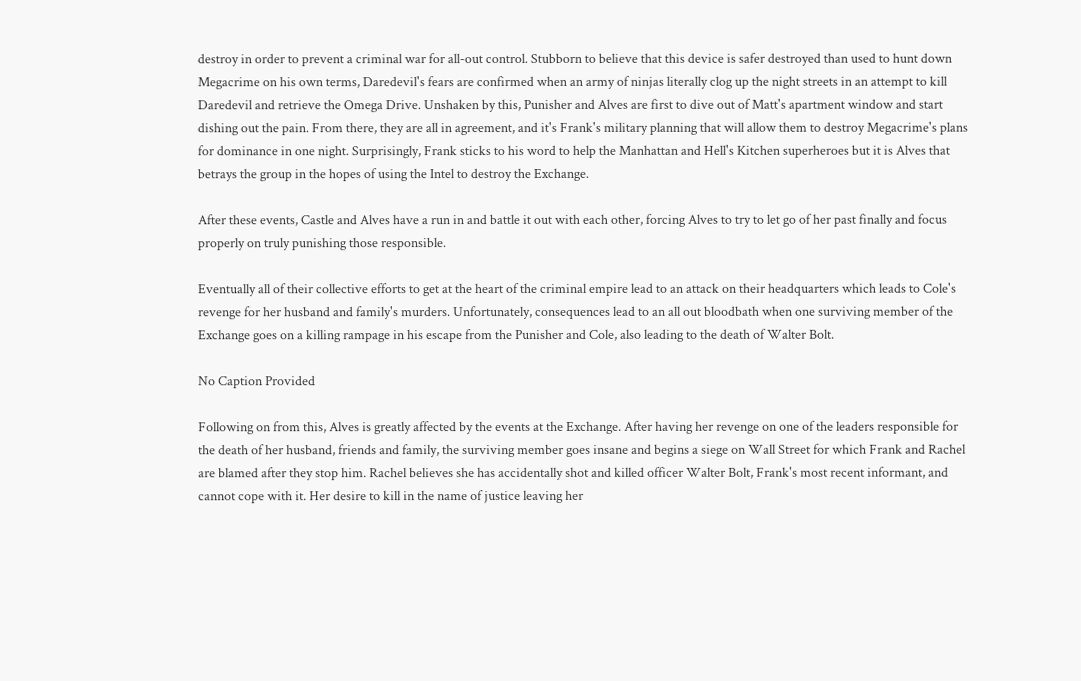destroy in order to prevent a criminal war for all-out control. Stubborn to believe that this device is safer destroyed than used to hunt down Megacrime on his own terms, Daredevil's fears are confirmed when an army of ninjas literally clog up the night streets in an attempt to kill Daredevil and retrieve the Omega Drive. Unshaken by this, Punisher and Alves are first to dive out of Matt's apartment window and start dishing out the pain. From there, they are all in agreement, and it's Frank's military planning that will allow them to destroy Megacrime's plans for dominance in one night. Surprisingly, Frank sticks to his word to help the Manhattan and Hell's Kitchen superheroes but it is Alves that betrays the group in the hopes of using the Intel to destroy the Exchange.

After these events, Castle and Alves have a run in and battle it out with each other, forcing Alves to try to let go of her past finally and focus properly on truly punishing those responsible.

Eventually all of their collective efforts to get at the heart of the criminal empire lead to an attack on their headquarters which leads to Cole's revenge for her husband and family's murders. Unfortunately, consequences lead to an all out bloodbath when one surviving member of the Exchange goes on a killing rampage in his escape from the Punisher and Cole, also leading to the death of Walter Bolt.

No Caption Provided

Following on from this, Alves is greatly affected by the events at the Exchange. After having her revenge on one of the leaders responsible for the death of her husband, friends and family, the surviving member goes insane and begins a siege on Wall Street for which Frank and Rachel are blamed after they stop him. Rachel believes she has accidentally shot and killed officer Walter Bolt, Frank's most recent informant, and cannot cope with it. Her desire to kill in the name of justice leaving her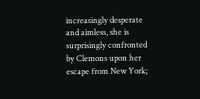increasingly desperate and aimless, she is surprisingly confronted by Clemons upon her escape from New York;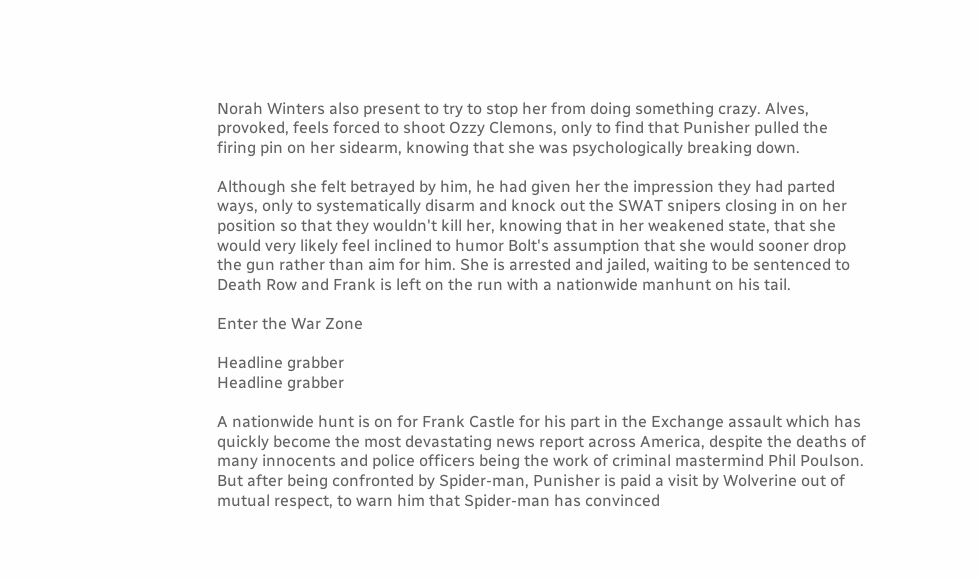Norah Winters also present to try to stop her from doing something crazy. Alves, provoked, feels forced to shoot Ozzy Clemons, only to find that Punisher pulled the firing pin on her sidearm, knowing that she was psychologically breaking down.

Although she felt betrayed by him, he had given her the impression they had parted ways, only to systematically disarm and knock out the SWAT snipers closing in on her position so that they wouldn't kill her, knowing that in her weakened state, that she would very likely feel inclined to humor Bolt's assumption that she would sooner drop the gun rather than aim for him. She is arrested and jailed, waiting to be sentenced to Death Row and Frank is left on the run with a nationwide manhunt on his tail.

Enter the War Zone

Headline grabber
Headline grabber

A nationwide hunt is on for Frank Castle for his part in the Exchange assault which has quickly become the most devastating news report across America, despite the deaths of many innocents and police officers being the work of criminal mastermind Phil Poulson. But after being confronted by Spider-man, Punisher is paid a visit by Wolverine out of mutual respect, to warn him that Spider-man has convinced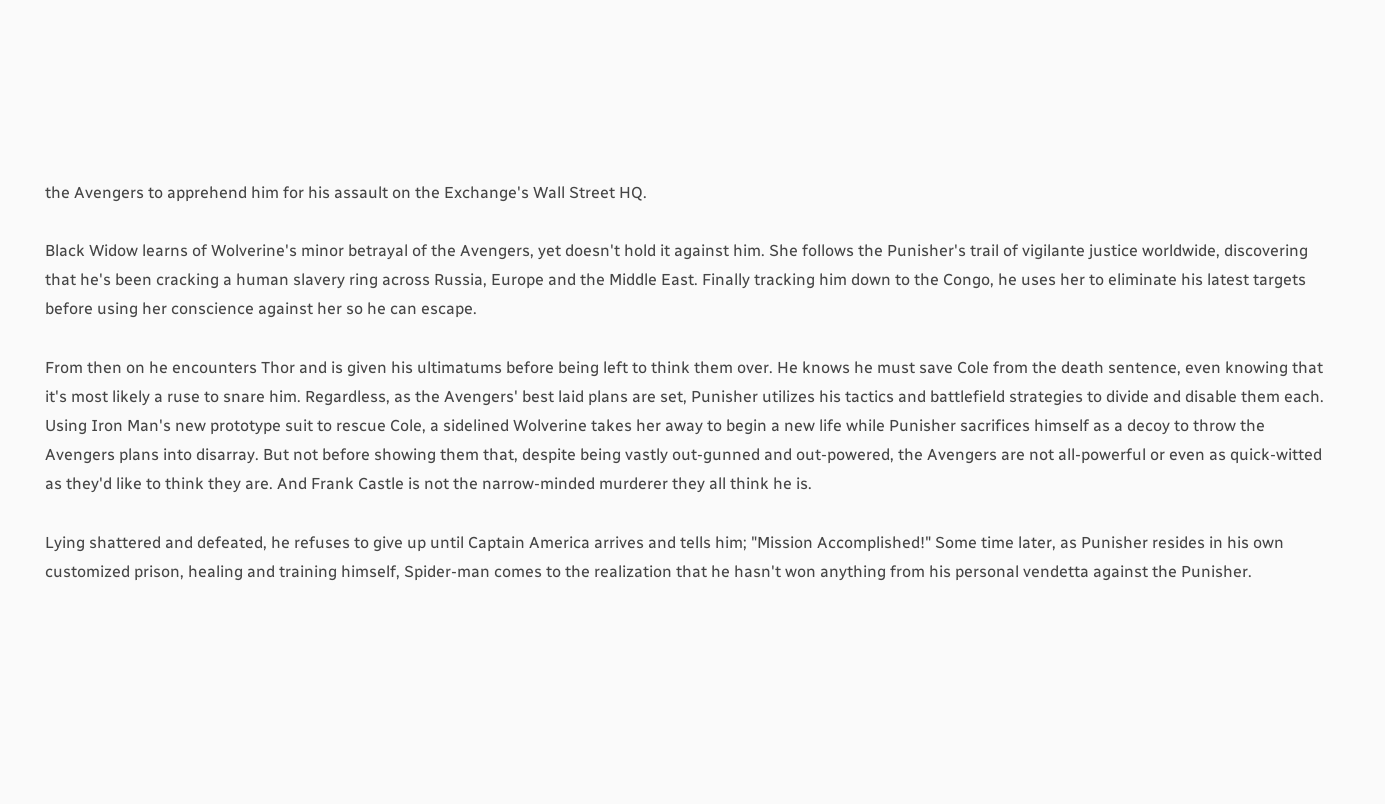the Avengers to apprehend him for his assault on the Exchange's Wall Street HQ.

Black Widow learns of Wolverine's minor betrayal of the Avengers, yet doesn't hold it against him. She follows the Punisher's trail of vigilante justice worldwide, discovering that he's been cracking a human slavery ring across Russia, Europe and the Middle East. Finally tracking him down to the Congo, he uses her to eliminate his latest targets before using her conscience against her so he can escape.

From then on he encounters Thor and is given his ultimatums before being left to think them over. He knows he must save Cole from the death sentence, even knowing that it's most likely a ruse to snare him. Regardless, as the Avengers' best laid plans are set, Punisher utilizes his tactics and battlefield strategies to divide and disable them each. Using Iron Man's new prototype suit to rescue Cole, a sidelined Wolverine takes her away to begin a new life while Punisher sacrifices himself as a decoy to throw the Avengers plans into disarray. But not before showing them that, despite being vastly out-gunned and out-powered, the Avengers are not all-powerful or even as quick-witted as they'd like to think they are. And Frank Castle is not the narrow-minded murderer they all think he is.

Lying shattered and defeated, he refuses to give up until Captain America arrives and tells him; "Mission Accomplished!" Some time later, as Punisher resides in his own customized prison, healing and training himself, Spider-man comes to the realization that he hasn't won anything from his personal vendetta against the Punisher.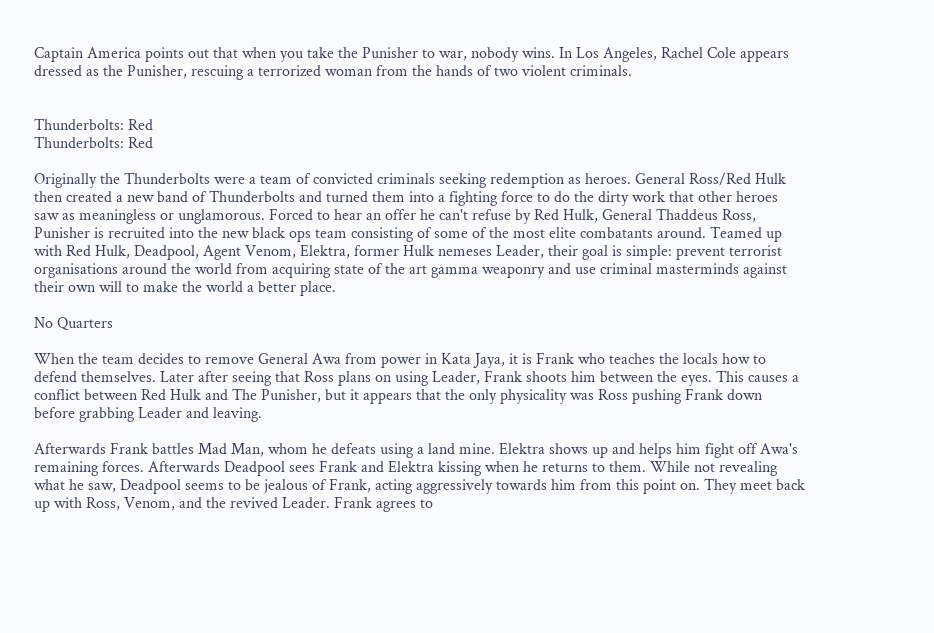Captain America points out that when you take the Punisher to war, nobody wins. In Los Angeles, Rachel Cole appears dressed as the Punisher, rescuing a terrorized woman from the hands of two violent criminals.


Thunderbolts: Red
Thunderbolts: Red

Originally the Thunderbolts were a team of convicted criminals seeking redemption as heroes. General Ross/Red Hulk then created a new band of Thunderbolts and turned them into a fighting force to do the dirty work that other heroes saw as meaningless or unglamorous. Forced to hear an offer he can't refuse by Red Hulk, General Thaddeus Ross, Punisher is recruited into the new black ops team consisting of some of the most elite combatants around. Teamed up with Red Hulk, Deadpool, Agent Venom, Elektra, former Hulk nemeses Leader, their goal is simple: prevent terrorist organisations around the world from acquiring state of the art gamma weaponry and use criminal masterminds against their own will to make the world a better place.

No Quarters

When the team decides to remove General Awa from power in Kata Jaya, it is Frank who teaches the locals how to defend themselves. Later after seeing that Ross plans on using Leader, Frank shoots him between the eyes. This causes a conflict between Red Hulk and The Punisher, but it appears that the only physicality was Ross pushing Frank down before grabbing Leader and leaving.

Afterwards Frank battles Mad Man, whom he defeats using a land mine. Elektra shows up and helps him fight off Awa's remaining forces. Afterwards Deadpool sees Frank and Elektra kissing when he returns to them. While not revealing what he saw, Deadpool seems to be jealous of Frank, acting aggressively towards him from this point on. They meet back up with Ross, Venom, and the revived Leader. Frank agrees to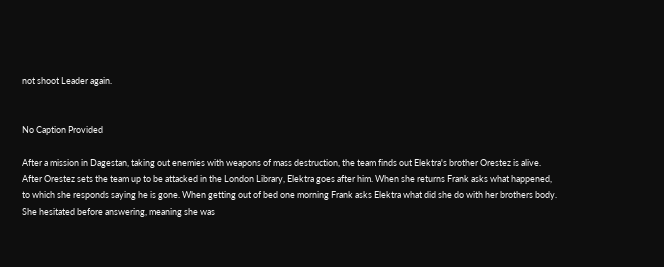not shoot Leader again.


No Caption Provided

After a mission in Dagestan, taking out enemies with weapons of mass destruction, the team finds out Elektra's brother Orestez is alive. After Orestez sets the team up to be attacked in the London Library, Elektra goes after him. When she returns Frank asks what happened, to which she responds saying he is gone. When getting out of bed one morning Frank asks Elektra what did she do with her brothers body. She hesitated before answering, meaning she was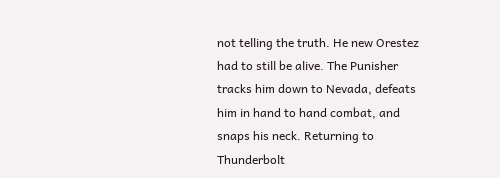not telling the truth. He new Orestez had to still be alive. The Punisher tracks him down to Nevada, defeats him in hand to hand combat, and snaps his neck. Returning to Thunderbolt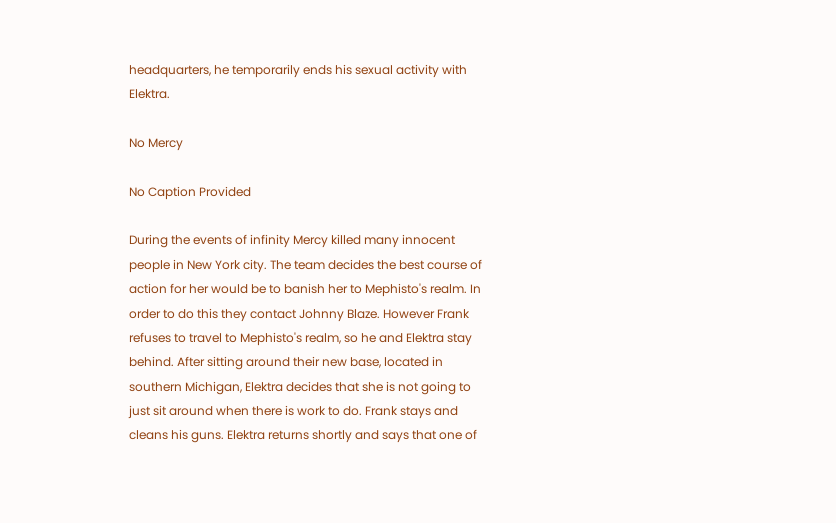headquarters, he temporarily ends his sexual activity with Elektra.

No Mercy

No Caption Provided

During the events of infinity Mercy killed many innocent people in New York city. The team decides the best course of action for her would be to banish her to Mephisto's realm. In order to do this they contact Johnny Blaze. However Frank refuses to travel to Mephisto's realm, so he and Elektra stay behind. After sitting around their new base, located in southern Michigan, Elektra decides that she is not going to just sit around when there is work to do. Frank stays and cleans his guns. Elektra returns shortly and says that one of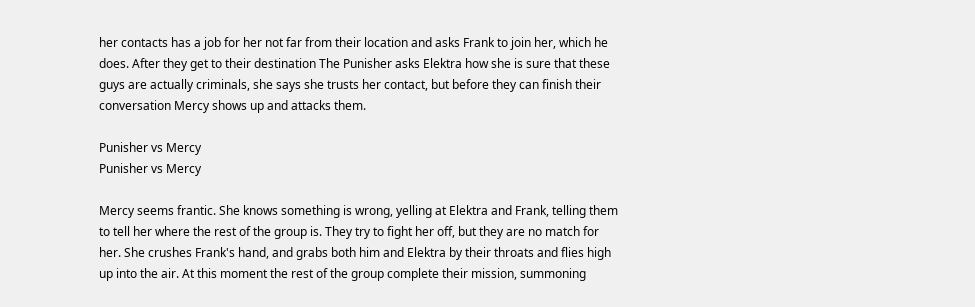her contacts has a job for her not far from their location and asks Frank to join her, which he does. After they get to their destination The Punisher asks Elektra how she is sure that these guys are actually criminals, she says she trusts her contact, but before they can finish their conversation Mercy shows up and attacks them.

Punisher vs Mercy
Punisher vs Mercy

Mercy seems frantic. She knows something is wrong, yelling at Elektra and Frank, telling them to tell her where the rest of the group is. They try to fight her off, but they are no match for her. She crushes Frank's hand, and grabs both him and Elektra by their throats and flies high up into the air. At this moment the rest of the group complete their mission, summoning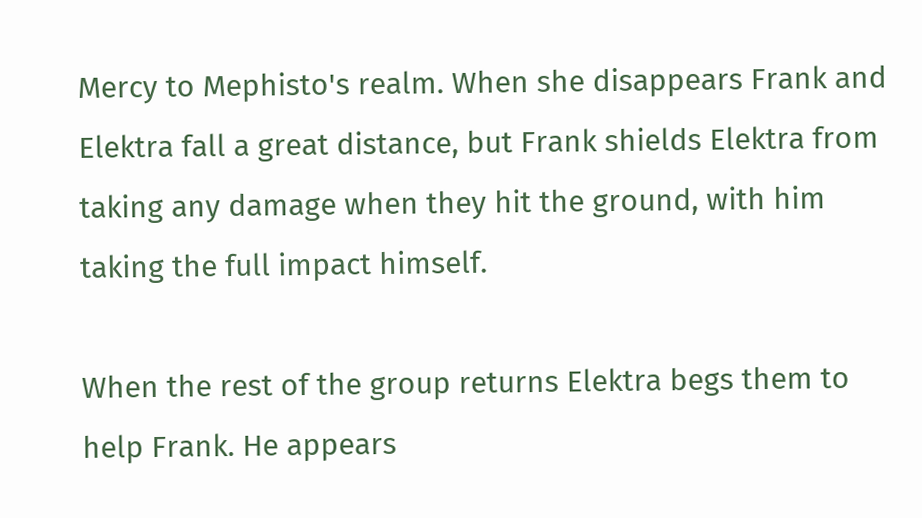Mercy to Mephisto's realm. When she disappears Frank and Elektra fall a great distance, but Frank shields Elektra from taking any damage when they hit the ground, with him taking the full impact himself.

When the rest of the group returns Elektra begs them to help Frank. He appears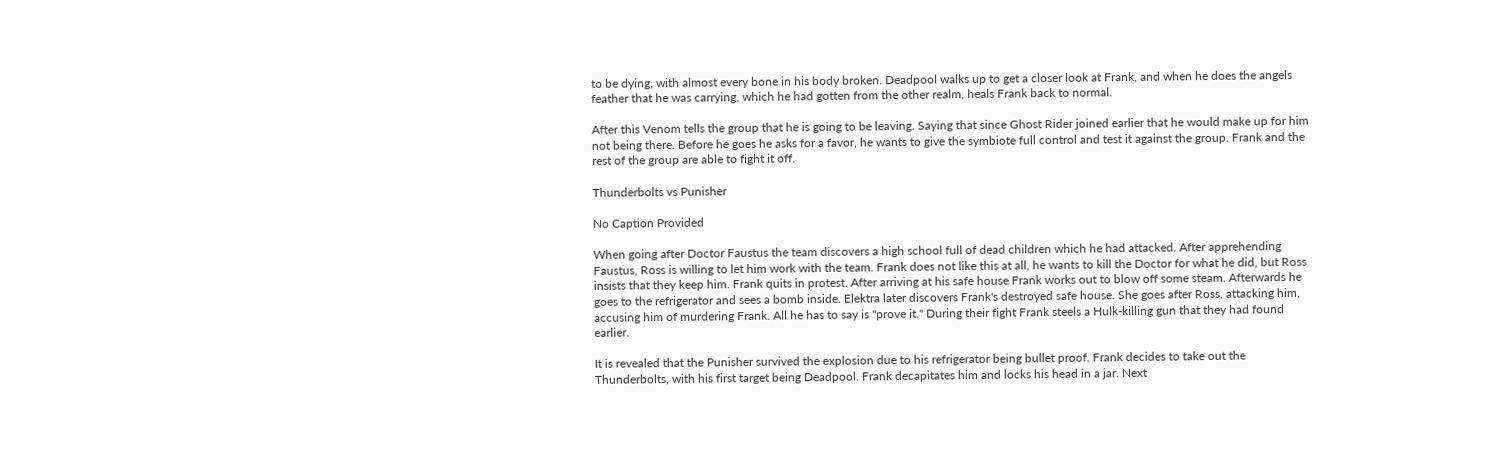to be dying, with almost every bone in his body broken. Deadpool walks up to get a closer look at Frank, and when he does the angels feather that he was carrying, which he had gotten from the other realm, heals Frank back to normal.

After this Venom tells the group that he is going to be leaving. Saying that since Ghost Rider joined earlier that he would make up for him not being there. Before he goes he asks for a favor, he wants to give the symbiote full control and test it against the group. Frank and the rest of the group are able to fight it off.

Thunderbolts vs Punisher

No Caption Provided

When going after Doctor Faustus the team discovers a high school full of dead children which he had attacked. After apprehending Faustus, Ross is willing to let him work with the team. Frank does not like this at all, he wants to kill the Doctor for what he did, but Ross insists that they keep him. Frank quits in protest. After arriving at his safe house Frank works out to blow off some steam. Afterwards he goes to the refrigerator and sees a bomb inside. Elektra later discovers Frank's destroyed safe house. She goes after Ross, attacking him, accusing him of murdering Frank. All he has to say is "prove it." During their fight Frank steels a Hulk-killing gun that they had found earlier.

It is revealed that the Punisher survived the explosion due to his refrigerator being bullet proof. Frank decides to take out the Thunderbolts, with his first target being Deadpool. Frank decapitates him and locks his head in a jar. Next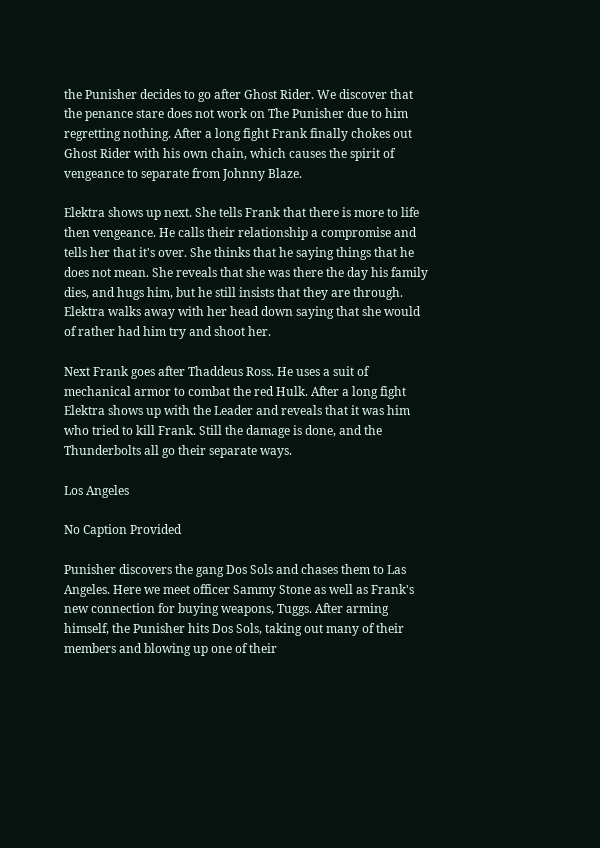the Punisher decides to go after Ghost Rider. We discover that the penance stare does not work on The Punisher due to him regretting nothing. After a long fight Frank finally chokes out Ghost Rider with his own chain, which causes the spirit of vengeance to separate from Johnny Blaze.

Elektra shows up next. She tells Frank that there is more to life then vengeance. He calls their relationship a compromise and tells her that it's over. She thinks that he saying things that he does not mean. She reveals that she was there the day his family dies, and hugs him, but he still insists that they are through. Elektra walks away with her head down saying that she would of rather had him try and shoot her.

Next Frank goes after Thaddeus Ross. He uses a suit of mechanical armor to combat the red Hulk. After a long fight Elektra shows up with the Leader and reveals that it was him who tried to kill Frank. Still the damage is done, and the Thunderbolts all go their separate ways.

Los Angeles

No Caption Provided

Punisher discovers the gang Dos Sols and chases them to Las Angeles. Here we meet officer Sammy Stone as well as Frank's new connection for buying weapons, Tuggs. After arming himself, the Punisher hits Dos Sols, taking out many of their members and blowing up one of their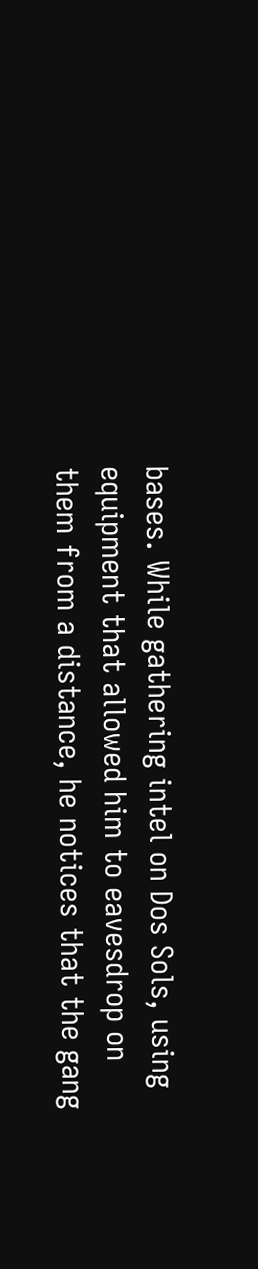bases. While gathering intel on Dos Sols, using equipment that allowed him to eavesdrop on them from a distance, he notices that the gang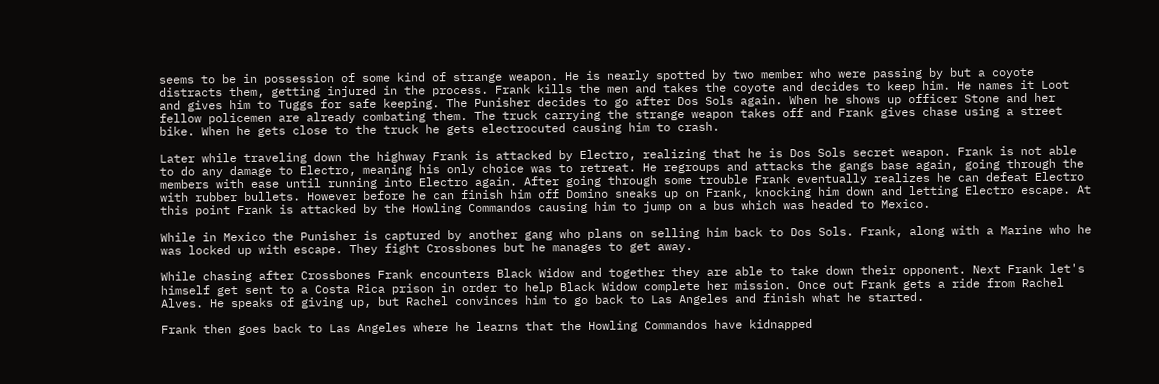seems to be in possession of some kind of strange weapon. He is nearly spotted by two member who were passing by but a coyote distracts them, getting injured in the process. Frank kills the men and takes the coyote and decides to keep him. He names it Loot and gives him to Tuggs for safe keeping. The Punisher decides to go after Dos Sols again. When he shows up officer Stone and her fellow policemen are already combating them. The truck carrying the strange weapon takes off and Frank gives chase using a street bike. When he gets close to the truck he gets electrocuted causing him to crash.

Later while traveling down the highway Frank is attacked by Electro, realizing that he is Dos Sols secret weapon. Frank is not able to do any damage to Electro, meaning his only choice was to retreat. He regroups and attacks the gangs base again, going through the members with ease until running into Electro again. After going through some trouble Frank eventually realizes he can defeat Electro with rubber bullets. However before he can finish him off Domino sneaks up on Frank, knocking him down and letting Electro escape. At this point Frank is attacked by the Howling Commandos causing him to jump on a bus which was headed to Mexico.

While in Mexico the Punisher is captured by another gang who plans on selling him back to Dos Sols. Frank, along with a Marine who he was locked up with escape. They fight Crossbones but he manages to get away.

While chasing after Crossbones Frank encounters Black Widow and together they are able to take down their opponent. Next Frank let's himself get sent to a Costa Rica prison in order to help Black Widow complete her mission. Once out Frank gets a ride from Rachel Alves. He speaks of giving up, but Rachel convinces him to go back to Las Angeles and finish what he started.

Frank then goes back to Las Angeles where he learns that the Howling Commandos have kidnapped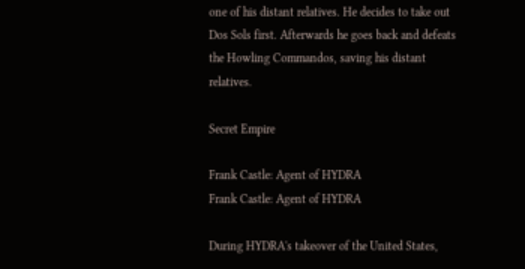one of his distant relatives. He decides to take out Dos Sols first. Afterwards he goes back and defeats the Howling Commandos, saving his distant relatives.

Secret Empire

Frank Castle: Agent of HYDRA
Frank Castle: Agent of HYDRA

During HYDRA's takeover of the United States,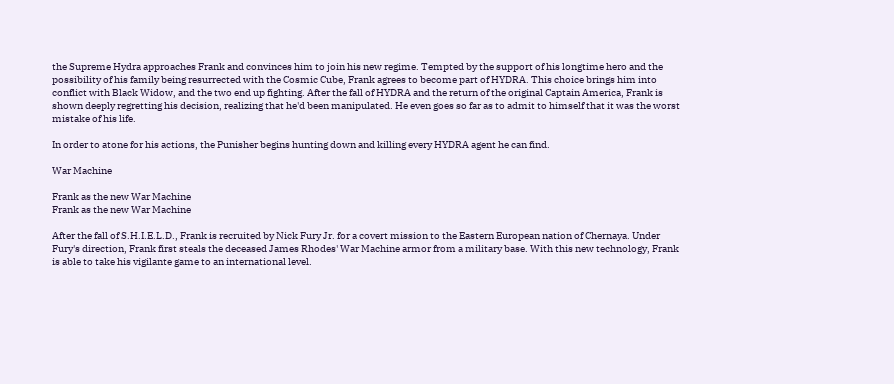the Supreme Hydra approaches Frank and convinces him to join his new regime. Tempted by the support of his longtime hero and the possibility of his family being resurrected with the Cosmic Cube, Frank agrees to become part of HYDRA. This choice brings him into conflict with Black Widow, and the two end up fighting. After the fall of HYDRA and the return of the original Captain America, Frank is shown deeply regretting his decision, realizing that he'd been manipulated. He even goes so far as to admit to himself that it was the worst mistake of his life.

In order to atone for his actions, the Punisher begins hunting down and killing every HYDRA agent he can find.

War Machine

Frank as the new War Machine
Frank as the new War Machine

After the fall of S.H.I.E.L.D., Frank is recruited by Nick Fury Jr. for a covert mission to the Eastern European nation of Chernaya. Under Fury's direction, Frank first steals the deceased James Rhodes' War Machine armor from a military base. With this new technology, Frank is able to take his vigilante game to an international level.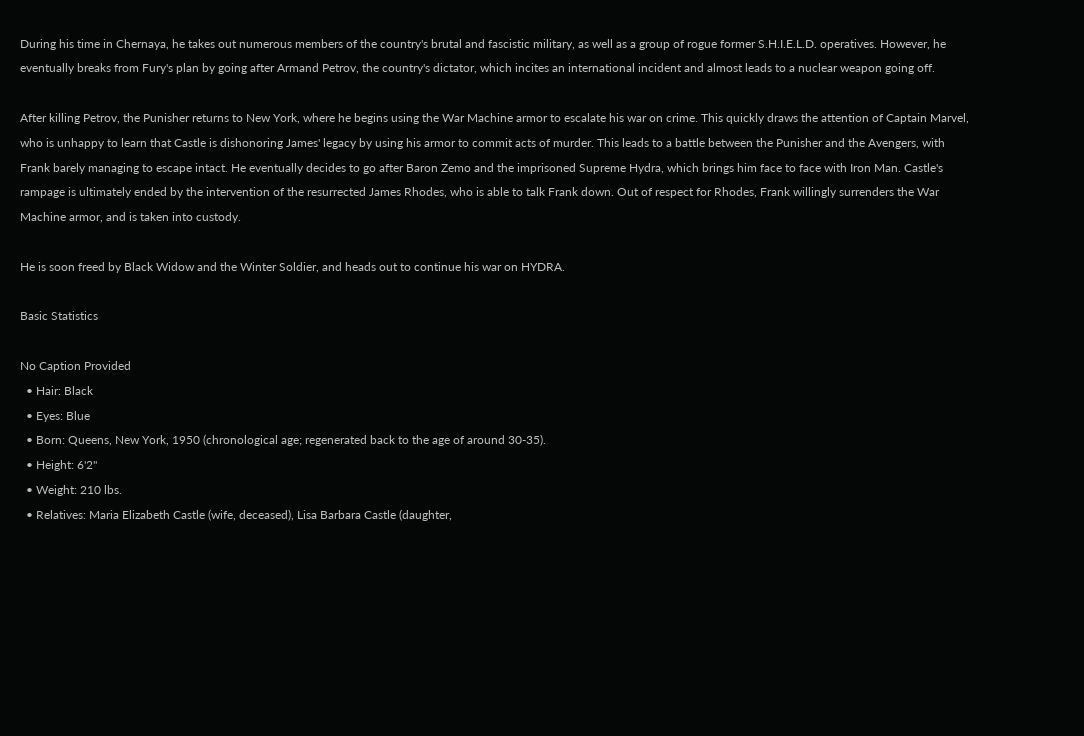During his time in Chernaya, he takes out numerous members of the country's brutal and fascistic military, as well as a group of rogue former S.H.I.E.L.D. operatives. However, he eventually breaks from Fury's plan by going after Armand Petrov, the country's dictator, which incites an international incident and almost leads to a nuclear weapon going off.

After killing Petrov, the Punisher returns to New York, where he begins using the War Machine armor to escalate his war on crime. This quickly draws the attention of Captain Marvel, who is unhappy to learn that Castle is dishonoring James' legacy by using his armor to commit acts of murder. This leads to a battle between the Punisher and the Avengers, with Frank barely managing to escape intact. He eventually decides to go after Baron Zemo and the imprisoned Supreme Hydra, which brings him face to face with Iron Man. Castle's rampage is ultimately ended by the intervention of the resurrected James Rhodes, who is able to talk Frank down. Out of respect for Rhodes, Frank willingly surrenders the War Machine armor, and is taken into custody.

He is soon freed by Black Widow and the Winter Soldier, and heads out to continue his war on HYDRA.

Basic Statistics

No Caption Provided
  • Hair: Black
  • Eyes: Blue
  • Born: Queens, New York, 1950 (chronological age; regenerated back to the age of around 30-35).
  • Height: 6'2"
  • Weight: 210 lbs.
  • Relatives: Maria Elizabeth Castle (wife, deceased), Lisa Barbara Castle (daughter,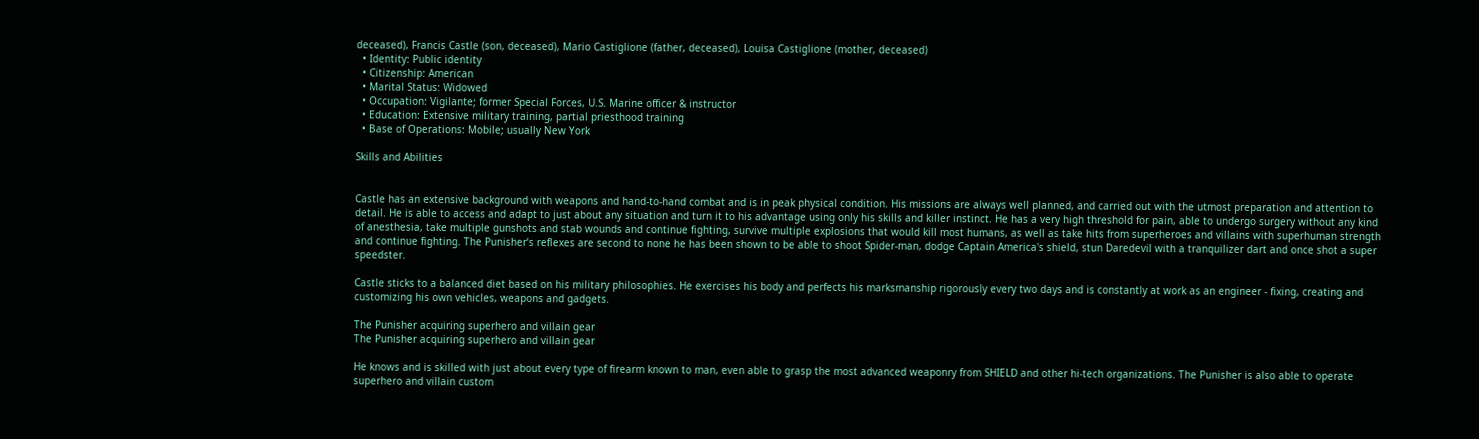deceased), Francis Castle (son, deceased), Mario Castiglione (father, deceased), Louisa Castiglione (mother, deceased)
  • Identity: Public identity
  • Citizenship: American
  • Marital Status: Widowed
  • Occupation: Vigilante; former Special Forces, U.S. Marine officer & instructor
  • Education: Extensive military training, partial priesthood training
  • Base of Operations: Mobile; usually New York

Skills and Abilities


Castle has an extensive background with weapons and hand-to-hand combat and is in peak physical condition. His missions are always well planned, and carried out with the utmost preparation and attention to detail. He is able to access and adapt to just about any situation and turn it to his advantage using only his skills and killer instinct. He has a very high threshold for pain, able to undergo surgery without any kind of anesthesia, take multiple gunshots and stab wounds and continue fighting, survive multiple explosions that would kill most humans, as well as take hits from superheroes and villains with superhuman strength and continue fighting. The Punisher’s reflexes are second to none he has been shown to be able to shoot Spider-man, dodge Captain America's shield, stun Daredevil with a tranquilizer dart and once shot a super speedster.

Castle sticks to a balanced diet based on his military philosophies. He exercises his body and perfects his marksmanship rigorously every two days and is constantly at work as an engineer - fixing, creating and customizing his own vehicles, weapons and gadgets.

The Punisher acquiring superhero and villain gear
The Punisher acquiring superhero and villain gear

He knows and is skilled with just about every type of firearm known to man, even able to grasp the most advanced weaponry from SHIELD and other hi-tech organizations. The Punisher is also able to operate superhero and villain custom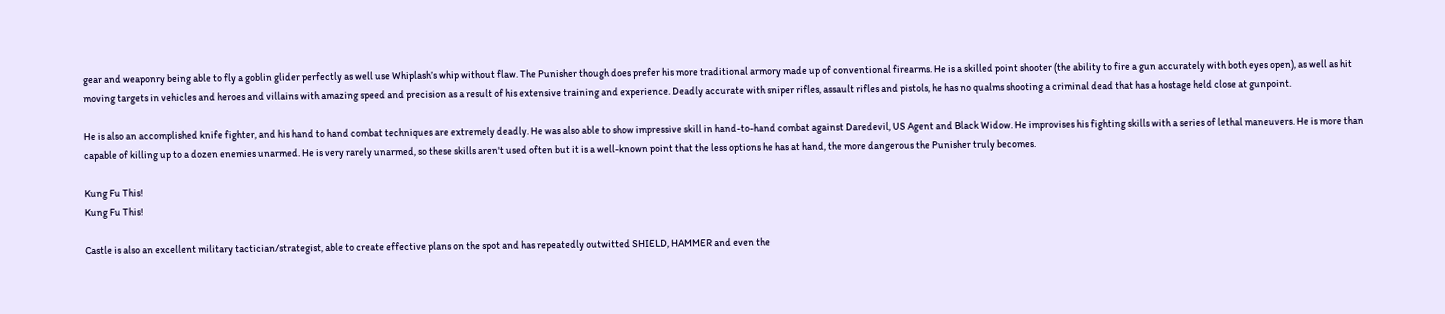gear and weaponry being able to fly a goblin glider perfectly as well use Whiplash’s whip without flaw. The Punisher though does prefer his more traditional armory made up of conventional firearms. He is a skilled point shooter (the ability to fire a gun accurately with both eyes open), as well as hit moving targets in vehicles and heroes and villains with amazing speed and precision as a result of his extensive training and experience. Deadly accurate with sniper rifles, assault rifles and pistols, he has no qualms shooting a criminal dead that has a hostage held close at gunpoint.

He is also an accomplished knife fighter, and his hand to hand combat techniques are extremely deadly. He was also able to show impressive skill in hand-to-hand combat against Daredevil, US Agent and Black Widow. He improvises his fighting skills with a series of lethal maneuvers. He is more than capable of killing up to a dozen enemies unarmed. He is very rarely unarmed, so these skills aren't used often but it is a well-known point that the less options he has at hand, the more dangerous the Punisher truly becomes.

Kung Fu This!
Kung Fu This!

Castle is also an excellent military tactician/strategist, able to create effective plans on the spot and has repeatedly outwitted SHIELD, HAMMER and even the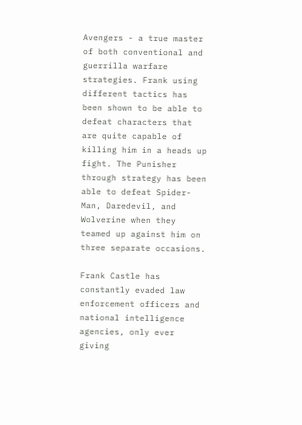Avengers - a true master of both conventional and guerrilla warfare strategies. Frank using different tactics has been shown to be able to defeat characters that are quite capable of killing him in a heads up fight. The Punisher through strategy has been able to defeat Spider-Man, Daredevil, and Wolverine when they teamed up against him on three separate occasions.

Frank Castle has constantly evaded law enforcement officers and national intelligence agencies, only ever giving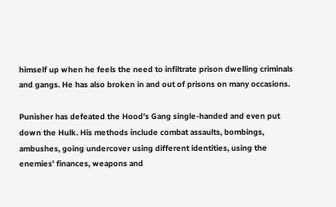himself up when he feels the need to infiltrate prison dwelling criminals and gangs. He has also broken in and out of prisons on many occasions.

Punisher has defeated the Hood’s Gang single-handed and even put down the Hulk. His methods include combat assaults, bombings, ambushes, going undercover using different identities, using the enemies’ finances, weapons and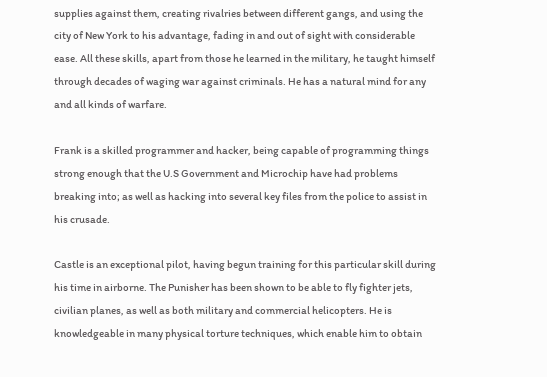supplies against them, creating rivalries between different gangs, and using the city of New York to his advantage, fading in and out of sight with considerable ease. All these skills, apart from those he learned in the military, he taught himself through decades of waging war against criminals. He has a natural mind for any and all kinds of warfare.

Frank is a skilled programmer and hacker, being capable of programming things strong enough that the U.S Government and Microchip have had problems breaking into; as well as hacking into several key files from the police to assist in his crusade.

Castle is an exceptional pilot, having begun training for this particular skill during his time in airborne. The Punisher has been shown to be able to fly fighter jets, civilian planes, as well as both military and commercial helicopters. He is knowledgeable in many physical torture techniques, which enable him to obtain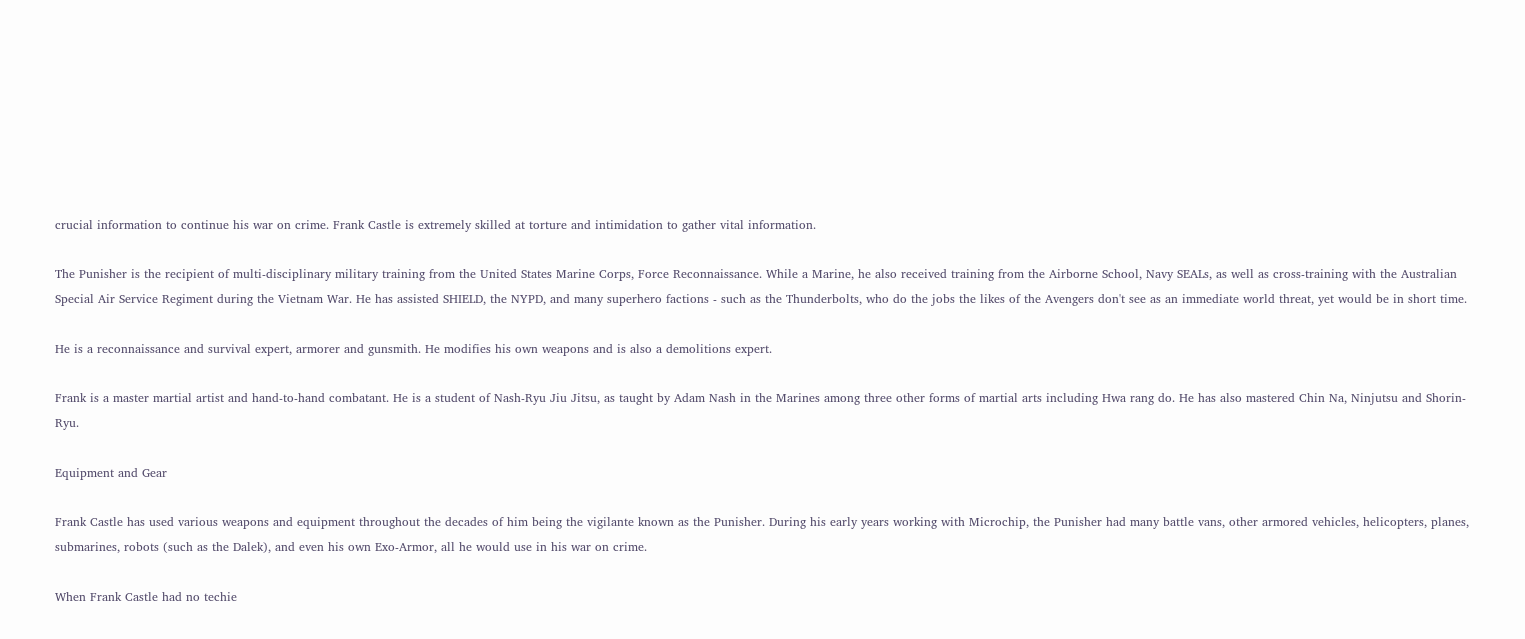crucial information to continue his war on crime. Frank Castle is extremely skilled at torture and intimidation to gather vital information.

The Punisher is the recipient of multi-disciplinary military training from the United States Marine Corps, Force Reconnaissance. While a Marine, he also received training from the Airborne School, Navy SEALs, as well as cross-training with the Australian Special Air Service Regiment during the Vietnam War. He has assisted SHIELD, the NYPD, and many superhero factions - such as the Thunderbolts, who do the jobs the likes of the Avengers don't see as an immediate world threat, yet would be in short time.

He is a reconnaissance and survival expert, armorer and gunsmith. He modifies his own weapons and is also a demolitions expert.

Frank is a master martial artist and hand-to-hand combatant. He is a student of Nash-Ryu Jiu Jitsu, as taught by Adam Nash in the Marines among three other forms of martial arts including Hwa rang do. He has also mastered Chin Na, Ninjutsu and Shorin-Ryu.

Equipment and Gear

Frank Castle has used various weapons and equipment throughout the decades of him being the vigilante known as the Punisher. During his early years working with Microchip, the Punisher had many battle vans, other armored vehicles, helicopters, planes, submarines, robots (such as the Dalek), and even his own Exo-Armor, all he would use in his war on crime.

When Frank Castle had no techie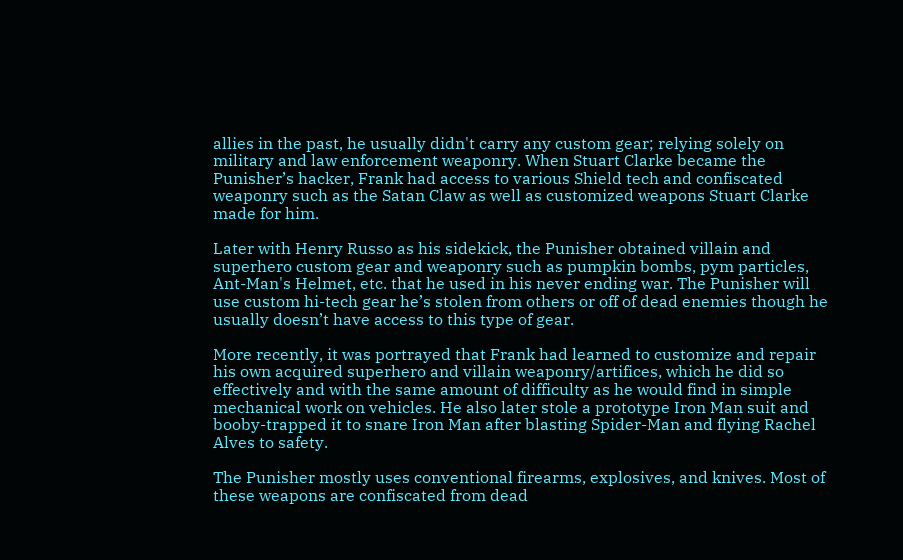allies in the past, he usually didn't carry any custom gear; relying solely on military and law enforcement weaponry. When Stuart Clarke became the Punisher’s hacker, Frank had access to various Shield tech and confiscated weaponry such as the Satan Claw as well as customized weapons Stuart Clarke made for him.

Later with Henry Russo as his sidekick, the Punisher obtained villain and superhero custom gear and weaponry such as pumpkin bombs, pym particles, Ant-Man's Helmet, etc. that he used in his never ending war. The Punisher will use custom hi-tech gear he’s stolen from others or off of dead enemies though he usually doesn’t have access to this type of gear.

More recently, it was portrayed that Frank had learned to customize and repair his own acquired superhero and villain weaponry/artifices, which he did so effectively and with the same amount of difficulty as he would find in simple mechanical work on vehicles. He also later stole a prototype Iron Man suit and booby-trapped it to snare Iron Man after blasting Spider-Man and flying Rachel Alves to safety.

The Punisher mostly uses conventional firearms, explosives, and knives. Most of these weapons are confiscated from dead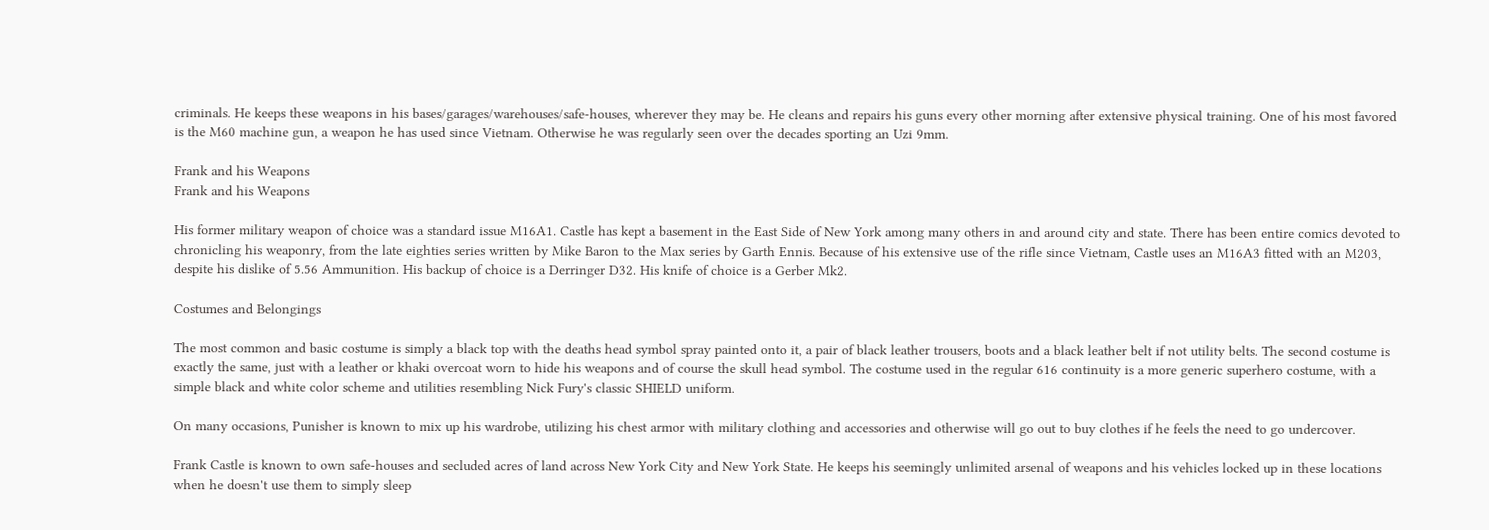criminals. He keeps these weapons in his bases/garages/warehouses/safe-houses, wherever they may be. He cleans and repairs his guns every other morning after extensive physical training. One of his most favored is the M60 machine gun, a weapon he has used since Vietnam. Otherwise he was regularly seen over the decades sporting an Uzi 9mm.

Frank and his Weapons
Frank and his Weapons

His former military weapon of choice was a standard issue M16A1. Castle has kept a basement in the East Side of New York among many others in and around city and state. There has been entire comics devoted to chronicling his weaponry, from the late eighties series written by Mike Baron to the Max series by Garth Ennis. Because of his extensive use of the rifle since Vietnam, Castle uses an M16A3 fitted with an M203, despite his dislike of 5.56 Ammunition. His backup of choice is a Derringer D32. His knife of choice is a Gerber Mk2.

Costumes and Belongings

The most common and basic costume is simply a black top with the deaths head symbol spray painted onto it, a pair of black leather trousers, boots and a black leather belt if not utility belts. The second costume is exactly the same, just with a leather or khaki overcoat worn to hide his weapons and of course the skull head symbol. The costume used in the regular 616 continuity is a more generic superhero costume, with a simple black and white color scheme and utilities resembling Nick Fury's classic SHIELD uniform.

On many occasions, Punisher is known to mix up his wardrobe, utilizing his chest armor with military clothing and accessories and otherwise will go out to buy clothes if he feels the need to go undercover.

Frank Castle is known to own safe-houses and secluded acres of land across New York City and New York State. He keeps his seemingly unlimited arsenal of weapons and his vehicles locked up in these locations when he doesn't use them to simply sleep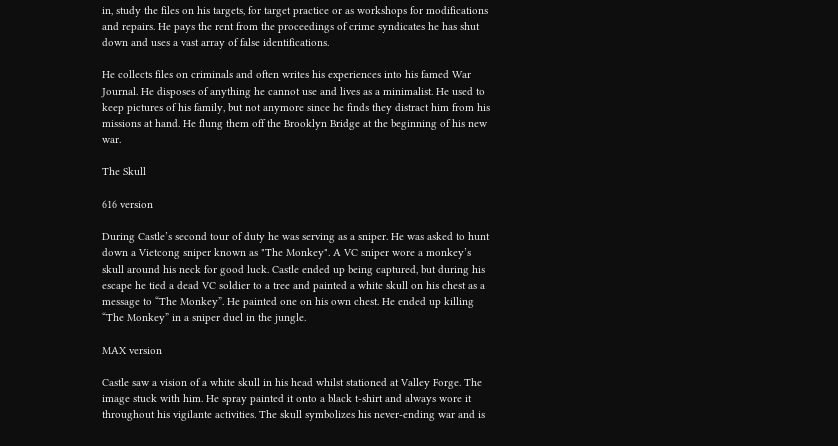in, study the files on his targets, for target practice or as workshops for modifications and repairs. He pays the rent from the proceedings of crime syndicates he has shut down and uses a vast array of false identifications.

He collects files on criminals and often writes his experiences into his famed War Journal. He disposes of anything he cannot use and lives as a minimalist. He used to keep pictures of his family, but not anymore since he finds they distract him from his missions at hand. He flung them off the Brooklyn Bridge at the beginning of his new war.

The Skull

616 version

During Castle’s second tour of duty he was serving as a sniper. He was asked to hunt down a Vietcong sniper known as "The Monkey". A VC sniper wore a monkey’s skull around his neck for good luck. Castle ended up being captured, but during his escape he tied a dead VC soldier to a tree and painted a white skull on his chest as a message to “The Monkey”. He painted one on his own chest. He ended up killing “The Monkey” in a sniper duel in the jungle.

MAX version

Castle saw a vision of a white skull in his head whilst stationed at Valley Forge. The image stuck with him. He spray painted it onto a black t-shirt and always wore it throughout his vigilante activities. The skull symbolizes his never-ending war and is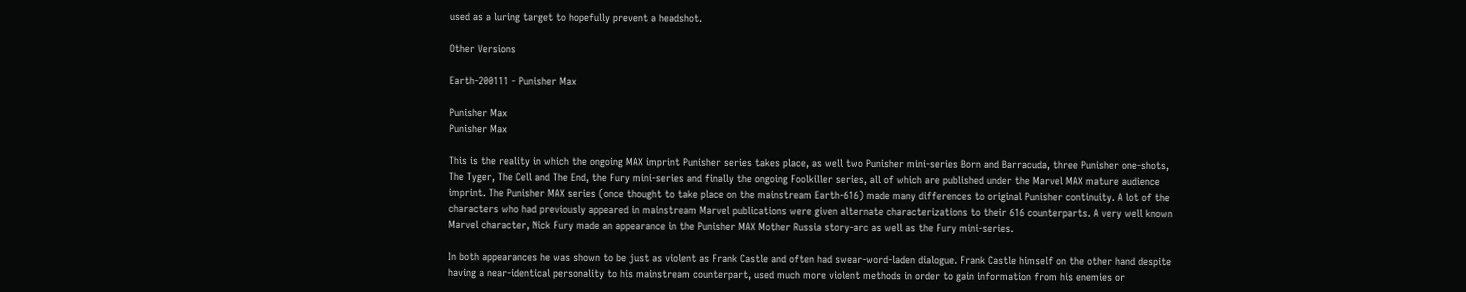used as a luring target to hopefully prevent a headshot.

Other Versions

Earth-200111 - Punisher Max

Punisher Max
Punisher Max

This is the reality in which the ongoing MAX imprint Punisher series takes place, as well two Punisher mini-series Born and Barracuda, three Punisher one-shots, The Tyger, The Cell and The End, the Fury mini-series and finally the ongoing Foolkiller series, all of which are published under the Marvel MAX mature audience imprint. The Punisher MAX series (once thought to take place on the mainstream Earth-616) made many differences to original Punisher continuity. A lot of the characters who had previously appeared in mainstream Marvel publications were given alternate characterizations to their 616 counterparts. A very well known Marvel character, Nick Fury made an appearance in the Punisher MAX Mother Russia story-arc as well as the Fury mini-series.

In both appearances he was shown to be just as violent as Frank Castle and often had swear-word-laden dialogue. Frank Castle himself on the other hand despite having a near-identical personality to his mainstream counterpart, used much more violent methods in order to gain information from his enemies or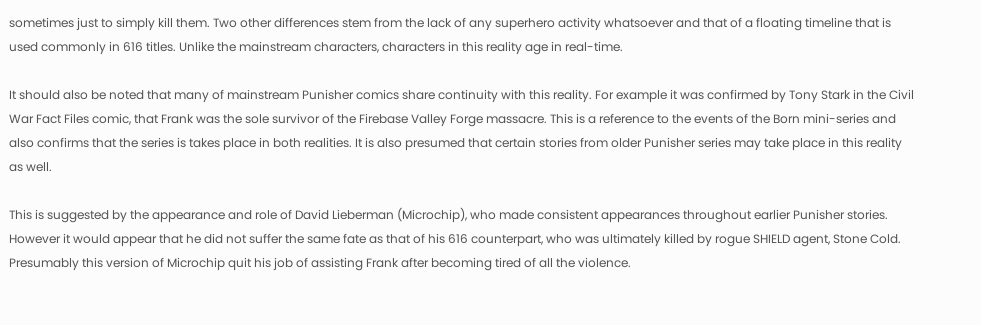sometimes just to simply kill them. Two other differences stem from the lack of any superhero activity whatsoever and that of a floating timeline that is used commonly in 616 titles. Unlike the mainstream characters, characters in this reality age in real-time.

It should also be noted that many of mainstream Punisher comics share continuity with this reality. For example it was confirmed by Tony Stark in the Civil War Fact Files comic, that Frank was the sole survivor of the Firebase Valley Forge massacre. This is a reference to the events of the Born mini-series and also confirms that the series is takes place in both realities. It is also presumed that certain stories from older Punisher series may take place in this reality as well.

This is suggested by the appearance and role of David Lieberman (Microchip), who made consistent appearances throughout earlier Punisher stories. However it would appear that he did not suffer the same fate as that of his 616 counterpart, who was ultimately killed by rogue SHIELD agent, Stone Cold. Presumably this version of Microchip quit his job of assisting Frank after becoming tired of all the violence.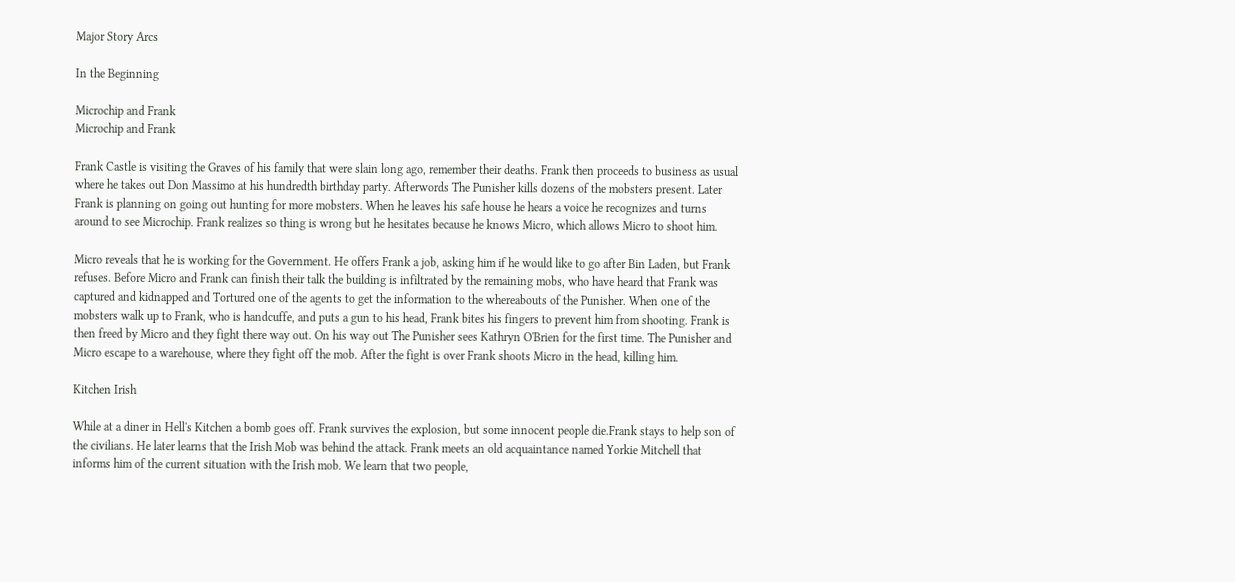Major Story Arcs

In the Beginning

Microchip and Frank
Microchip and Frank

Frank Castle is visiting the Graves of his family that were slain long ago, remember their deaths. Frank then proceeds to business as usual where he takes out Don Massimo at his hundredth birthday party. Afterwords The Punisher kills dozens of the mobsters present. Later Frank is planning on going out hunting for more mobsters. When he leaves his safe house he hears a voice he recognizes and turns around to see Microchip. Frank realizes so thing is wrong but he hesitates because he knows Micro, which allows Micro to shoot him.

Micro reveals that he is working for the Government. He offers Frank a job, asking him if he would like to go after Bin Laden, but Frank refuses. Before Micro and Frank can finish their talk the building is infiltrated by the remaining mobs, who have heard that Frank was captured and kidnapped and Tortured one of the agents to get the information to the whereabouts of the Punisher. When one of the mobsters walk up to Frank, who is handcuffe, and puts a gun to his head, Frank bites his fingers to prevent him from shooting. Frank is then freed by Micro and they fight there way out. On his way out The Punisher sees Kathryn O'Brien for the first time. The Punisher and Micro escape to a warehouse, where they fight off the mob. After the fight is over Frank shoots Micro in the head, killing him.

Kitchen Irish

While at a diner in Hell's Kitchen a bomb goes off. Frank survives the explosion, but some innocent people die.Frank stays to help son of the civilians. He later learns that the Irish Mob was behind the attack. Frank meets an old acquaintance named Yorkie Mitchell that informs him of the current situation with the Irish mob. We learn that two people,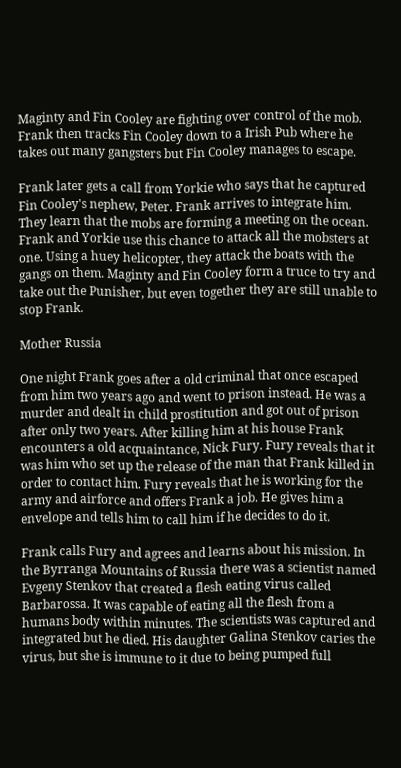Maginty and Fin Cooley are fighting over control of the mob. Frank then tracks Fin Cooley down to a Irish Pub where he takes out many gangsters but Fin Cooley manages to escape.

Frank later gets a call from Yorkie who says that he captured Fin Cooley's nephew, Peter. Frank arrives to integrate him. They learn that the mobs are forming a meeting on the ocean. Frank and Yorkie use this chance to attack all the mobsters at one. Using a huey helicopter, they attack the boats with the gangs on them. Maginty and Fin Cooley form a truce to try and take out the Punisher, but even together they are still unable to stop Frank.

Mother Russia

One night Frank goes after a old criminal that once escaped from him two years ago and went to prison instead. He was a murder and dealt in child prostitution and got out of prison after only two years. After killing him at his house Frank encounters a old acquaintance, Nick Fury. Fury reveals that it was him who set up the release of the man that Frank killed in order to contact him. Fury reveals that he is working for the army and airforce and offers Frank a job. He gives him a envelope and tells him to call him if he decides to do it.

Frank calls Fury and agrees and learns about his mission. In the Byrranga Mountains of Russia there was a scientist named Evgeny Stenkov that created a flesh eating virus called Barbarossa. It was capable of eating all the flesh from a humans body within minutes. The scientists was captured and integrated but he died. His daughter Galina Stenkov caries the virus, but she is immune to it due to being pumped full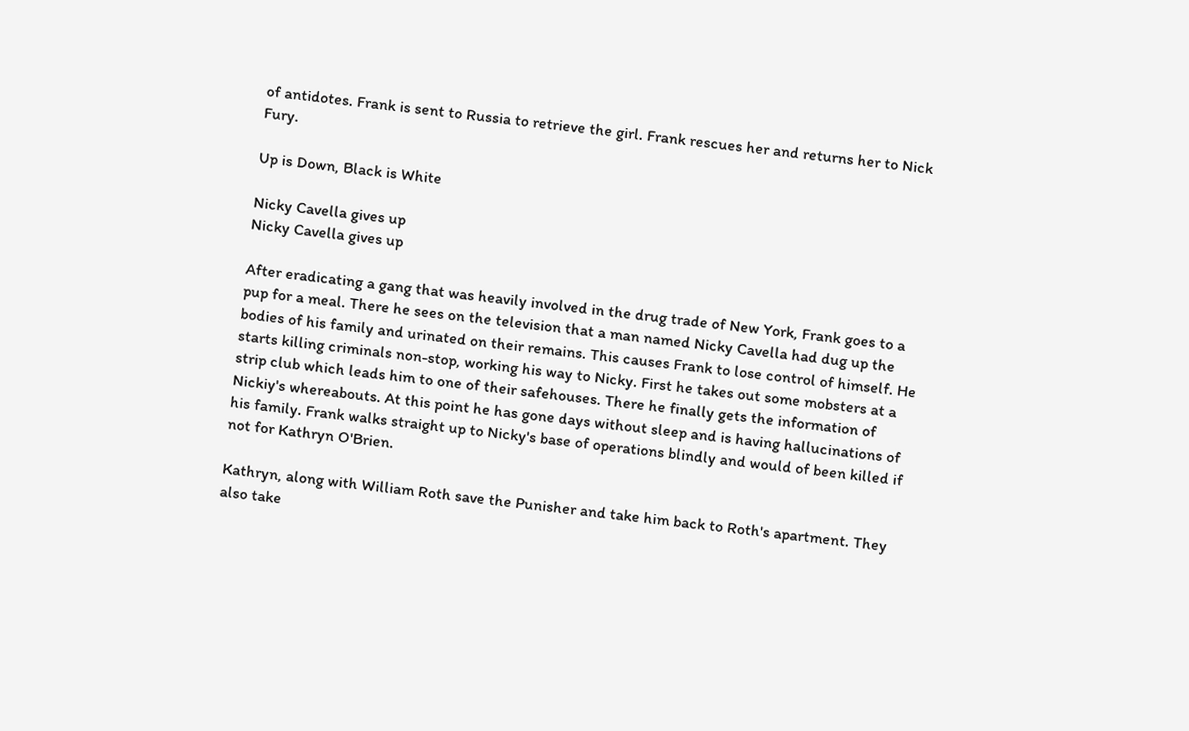of antidotes. Frank is sent to Russia to retrieve the girl. Frank rescues her and returns her to Nick Fury.

Up is Down, Black is White

Nicky Cavella gives up
Nicky Cavella gives up

After eradicating a gang that was heavily involved in the drug trade of New York, Frank goes to a pup for a meal. There he sees on the television that a man named Nicky Cavella had dug up the bodies of his family and urinated on their remains. This causes Frank to lose control of himself. He starts killing criminals non-stop, working his way to Nicky. First he takes out some mobsters at a strip club which leads him to one of their safehouses. There he finally gets the information of Nickiy's whereabouts. At this point he has gone days without sleep and is having hallucinations of his family. Frank walks straight up to Nicky's base of operations blindly and would of been killed if not for Kathryn O'Brien.

Kathryn, along with William Roth save the Punisher and take him back to Roth's apartment. They also take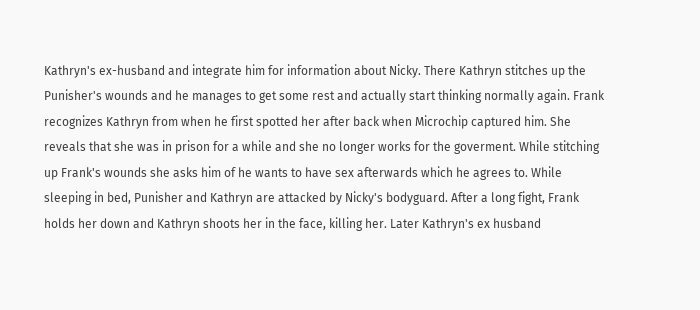Kathryn's ex-husband and integrate him for information about Nicky. There Kathryn stitches up the Punisher's wounds and he manages to get some rest and actually start thinking normally again. Frank recognizes Kathryn from when he first spotted her after back when Microchip captured him. She reveals that she was in prison for a while and she no longer works for the goverment. While stitching up Frank's wounds she asks him of he wants to have sex afterwards which he agrees to. While sleeping in bed, Punisher and Kathryn are attacked by Nicky's bodyguard. After a long fight, Frank holds her down and Kathryn shoots her in the face, killing her. Later Kathryn's ex husband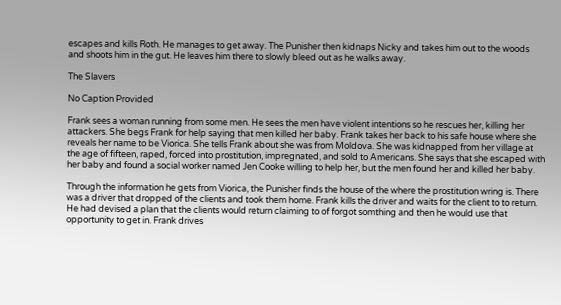escapes and kills Roth. He manages to get away. The Punisher then kidnaps Nicky and takes him out to the woods and shoots him in the gut. He leaves him there to slowly bleed out as he walks away.

The Slavers

No Caption Provided

Frank sees a woman running from some men. He sees the men have violent intentions so he rescues her, killing her attackers. She begs Frank for help saying that men killed her baby. Frank takes her back to his safe house where she reveals her name to be Viorica. She tells Frank about she was from Moldova. She was kidnapped from her village at the age of fifteen, raped, forced into prostitution, impregnated, and sold to Americans. She says that she escaped with her baby and found a social worker named Jen Cooke willing to help her, but the men found her and killed her baby.

Through the information he gets from Viorica, the Punisher finds the house of the where the prostitution wring is. There was a driver that dropped of the clients and took them home. Frank kills the driver and waits for the client to to return. He had devised a plan that the clients would return claiming to of forgot somthing and then he would use that opportunity to get in. Frank drives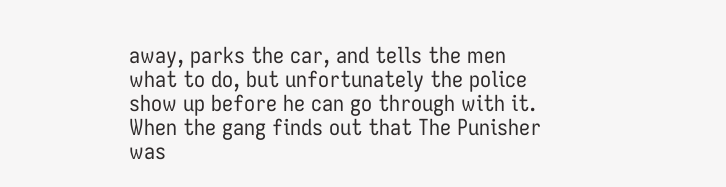away, parks the car, and tells the men what to do, but unfortunately the police show up before he can go through with it. When the gang finds out that The Punisher was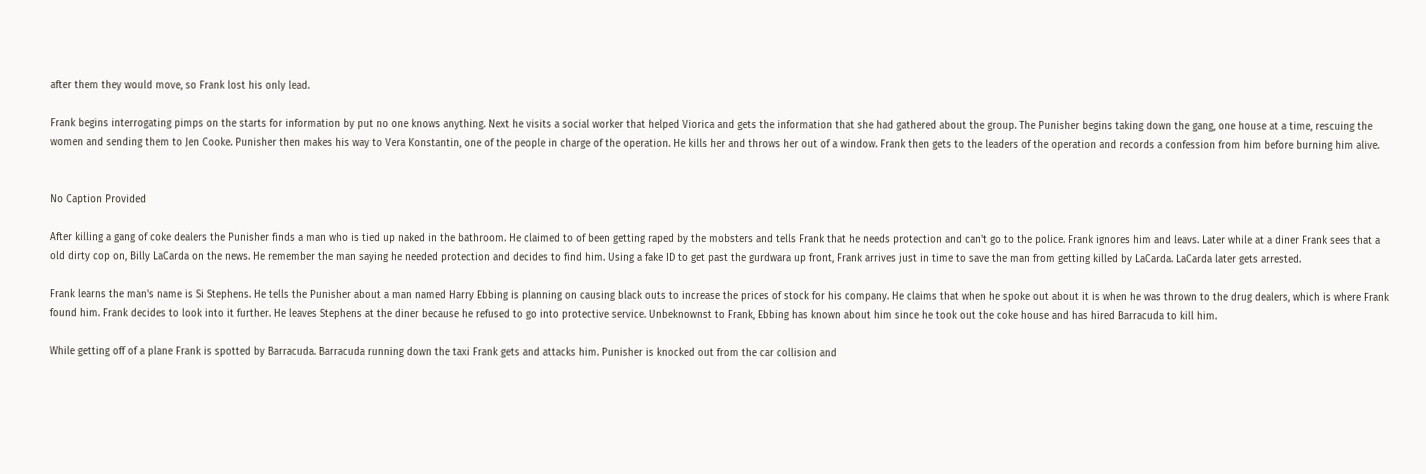after them they would move, so Frank lost his only lead.

Frank begins interrogating pimps on the starts for information by put no one knows anything. Next he visits a social worker that helped Viorica and gets the information that she had gathered about the group. The Punisher begins taking down the gang, one house at a time, rescuing the women and sending them to Jen Cooke. Punisher then makes his way to Vera Konstantin, one of the people in charge of the operation. He kills her and throws her out of a window. Frank then gets to the leaders of the operation and records a confession from him before burning him alive.


No Caption Provided

After killing a gang of coke dealers the Punisher finds a man who is tied up naked in the bathroom. He claimed to of been getting raped by the mobsters and tells Frank that he needs protection and can't go to the police. Frank ignores him and leavs. Later while at a diner Frank sees that a old dirty cop on, Billy LaCarda on the news. He remember the man saying he needed protection and decides to find him. Using a fake ID to get past the gurdwara up front, Frank arrives just in time to save the man from getting killed by LaCarda. LaCarda later gets arrested.

Frank learns the man's name is Si Stephens. He tells the Punisher about a man named Harry Ebbing is planning on causing black outs to increase the prices of stock for his company. He claims that when he spoke out about it is when he was thrown to the drug dealers, which is where Frank found him. Frank decides to look into it further. He leaves Stephens at the diner because he refused to go into protective service. Unbeknownst to Frank, Ebbing has known about him since he took out the coke house and has hired Barracuda to kill him.

While getting off of a plane Frank is spotted by Barracuda. Barracuda running down the taxi Frank gets and attacks him. Punisher is knocked out from the car collision and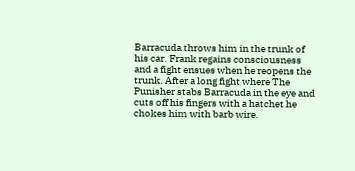Barracuda throws him in the trunk of his car. Frank regains consciousness and a fight ensues when he reopens the trunk. After a long fight where The Punisher stabs Barracuda in the eye and cuts off his fingers with a hatchet he chokes him with barb wire.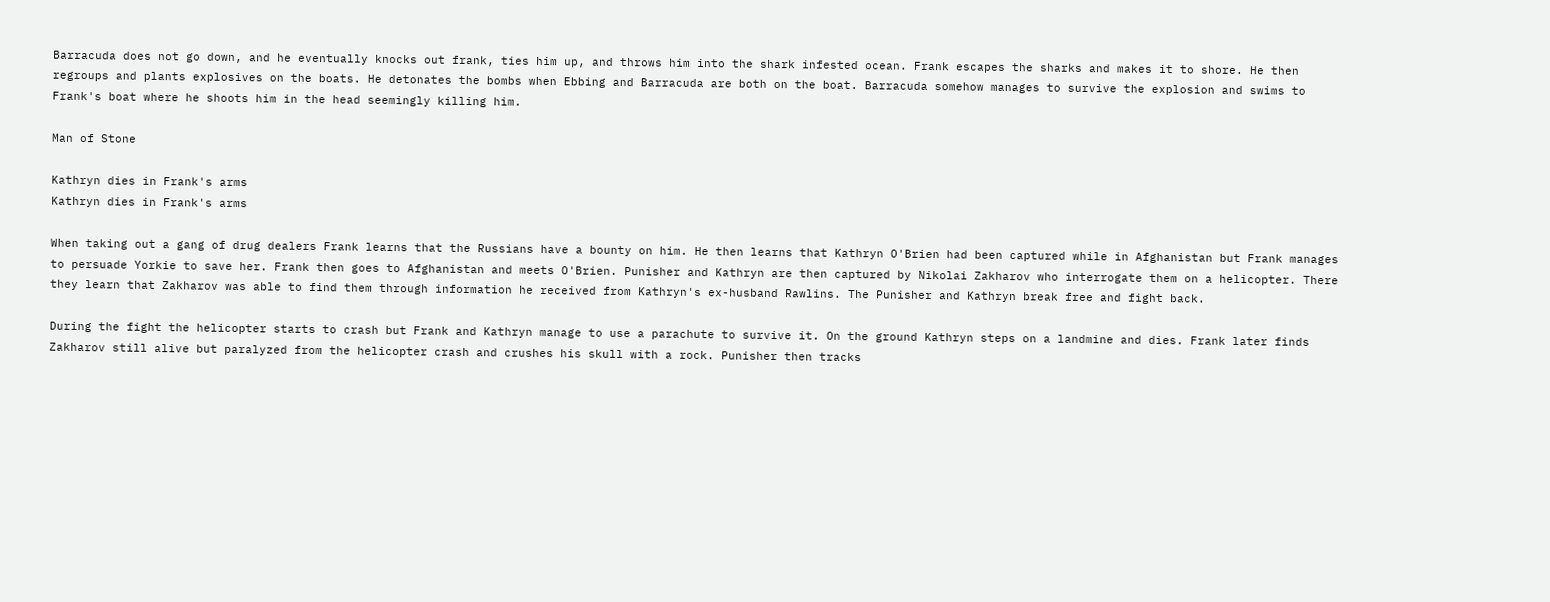Barracuda does not go down, and he eventually knocks out frank, ties him up, and throws him into the shark infested ocean. Frank escapes the sharks and makes it to shore. He then regroups and plants explosives on the boats. He detonates the bombs when Ebbing and Barracuda are both on the boat. Barracuda somehow manages to survive the explosion and swims to Frank's boat where he shoots him in the head seemingly killing him.

Man of Stone

Kathryn dies in Frank's arms
Kathryn dies in Frank's arms

When taking out a gang of drug dealers Frank learns that the Russians have a bounty on him. He then learns that Kathryn O'Brien had been captured while in Afghanistan but Frank manages to persuade Yorkie to save her. Frank then goes to Afghanistan and meets O'Brien. Punisher and Kathryn are then captured by Nikolai Zakharov who interrogate them on a helicopter. There they learn that Zakharov was able to find them through information he received from Kathryn's ex-husband Rawlins. The Punisher and Kathryn break free and fight back.

During the fight the helicopter starts to crash but Frank and Kathryn manage to use a parachute to survive it. On the ground Kathryn steps on a landmine and dies. Frank later finds Zakharov still alive but paralyzed from the helicopter crash and crushes his skull with a rock. Punisher then tracks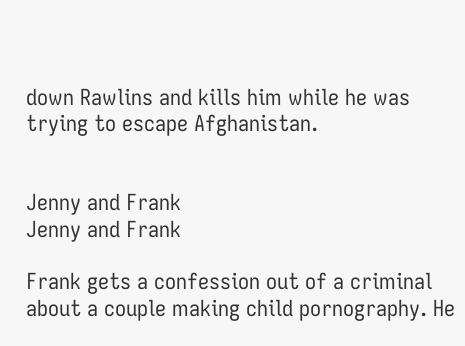down Rawlins and kills him while he was trying to escape Afghanistan.


Jenny and Frank
Jenny and Frank

Frank gets a confession out of a criminal about a couple making child pornography. He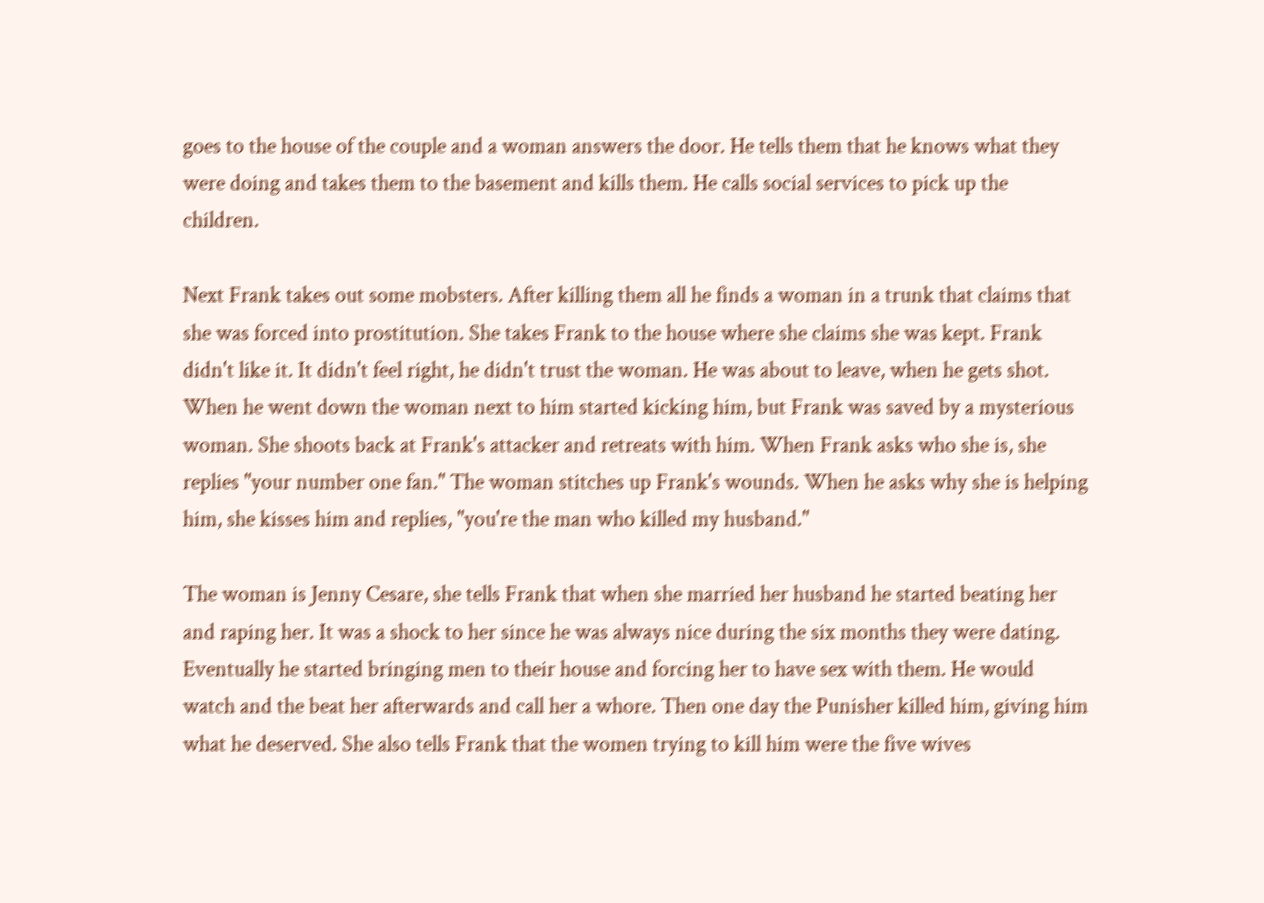goes to the house of the couple and a woman answers the door. He tells them that he knows what they were doing and takes them to the basement and kills them. He calls social services to pick up the children.

Next Frank takes out some mobsters. After killing them all he finds a woman in a trunk that claims that she was forced into prostitution. She takes Frank to the house where she claims she was kept. Frank didn't like it. It didn't feel right, he didn't trust the woman. He was about to leave, when he gets shot. When he went down the woman next to him started kicking him, but Frank was saved by a mysterious woman. She shoots back at Frank's attacker and retreats with him. When Frank asks who she is, she replies "your number one fan." The woman stitches up Frank's wounds. When he asks why she is helping him, she kisses him and replies, "you're the man who killed my husband."

The woman is Jenny Cesare, she tells Frank that when she married her husband he started beating her and raping her. It was a shock to her since he was always nice during the six months they were dating. Eventually he started bringing men to their house and forcing her to have sex with them. He would watch and the beat her afterwards and call her a whore. Then one day the Punisher killed him, giving him what he deserved. She also tells Frank that the women trying to kill him were the five wives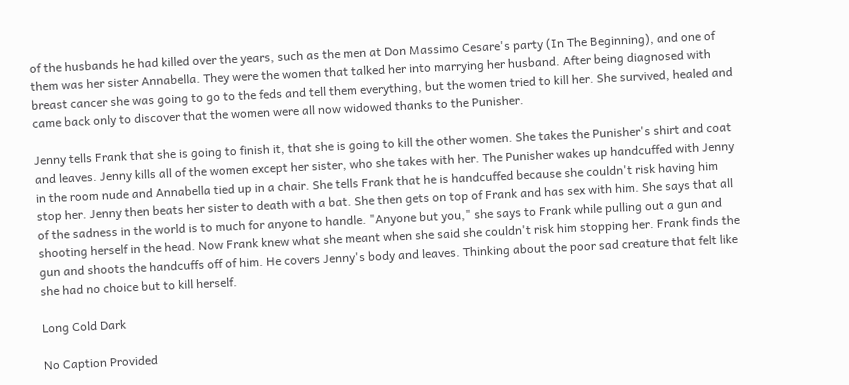of the husbands he had killed over the years, such as the men at Don Massimo Cesare's party (In The Beginning), and one of them was her sister Annabella. They were the women that talked her into marrying her husband. After being diagnosed with breast cancer she was going to go to the feds and tell them everything, but the women tried to kill her. She survived, healed and came back only to discover that the women were all now widowed thanks to the Punisher.

Jenny tells Frank that she is going to finish it, that she is going to kill the other women. She takes the Punisher's shirt and coat and leaves. Jenny kills all of the women except her sister, who she takes with her. The Punisher wakes up handcuffed with Jenny in the room nude and Annabella tied up in a chair. She tells Frank that he is handcuffed because she couldn't risk having him stop her. Jenny then beats her sister to death with a bat. She then gets on top of Frank and has sex with him. She says that all of the sadness in the world is to much for anyone to handle. "Anyone but you," she says to Frank while pulling out a gun and shooting herself in the head. Now Frank knew what she meant when she said she couldn't risk him stopping her. Frank finds the gun and shoots the handcuffs off of him. He covers Jenny's body and leaves. Thinking about the poor sad creature that felt like she had no choice but to kill herself.

Long Cold Dark

No Caption Provided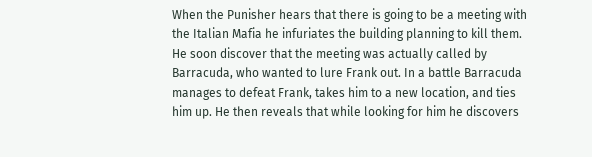When the Punisher hears that there is going to be a meeting with the Italian Mafia he infuriates the building planning to kill them. He soon discover that the meeting was actually called by Barracuda, who wanted to lure Frank out. In a battle Barracuda manages to defeat Frank, takes him to a new location, and ties him up. He then reveals that while looking for him he discovers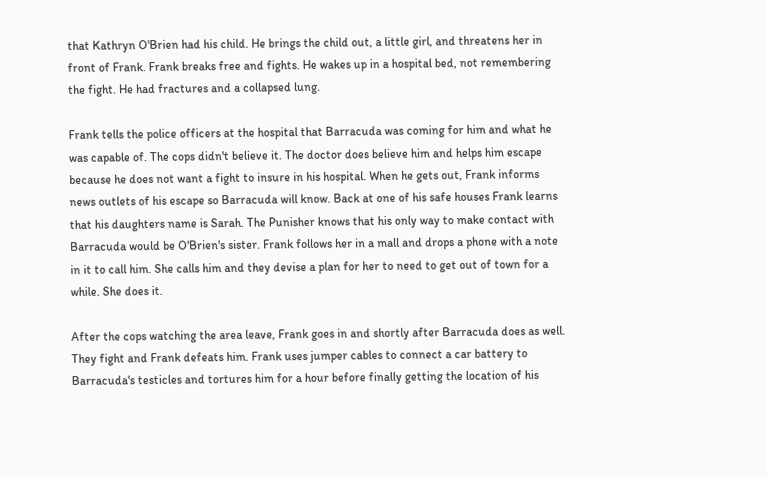that Kathryn O'Brien had his child. He brings the child out, a little girl, and threatens her in front of Frank. Frank breaks free and fights. He wakes up in a hospital bed, not remembering the fight. He had fractures and a collapsed lung.

Frank tells the police officers at the hospital that Barracuda was coming for him and what he was capable of. The cops didn't believe it. The doctor does believe him and helps him escape because he does not want a fight to insure in his hospital. When he gets out, Frank informs news outlets of his escape so Barracuda will know. Back at one of his safe houses Frank learns that his daughters name is Sarah. The Punisher knows that his only way to make contact with Barracuda would be O'Brien's sister. Frank follows her in a mall and drops a phone with a note in it to call him. She calls him and they devise a plan for her to need to get out of town for a while. She does it.

After the cops watching the area leave, Frank goes in and shortly after Barracuda does as well. They fight and Frank defeats him. Frank uses jumper cables to connect a car battery to Barracuda's testicles and tortures him for a hour before finally getting the location of his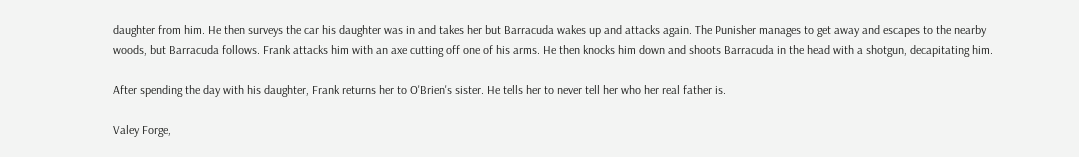daughter from him. He then surveys the car his daughter was in and takes her but Barracuda wakes up and attacks again. The Punisher manages to get away and escapes to the nearby woods, but Barracuda follows. Frank attacks him with an axe cutting off one of his arms. He then knocks him down and shoots Barracuda in the head with a shotgun, decapitating him.

After spending the day with his daughter, Frank returns her to O'Brien's sister. He tells her to never tell her who her real father is.

Valey Forge,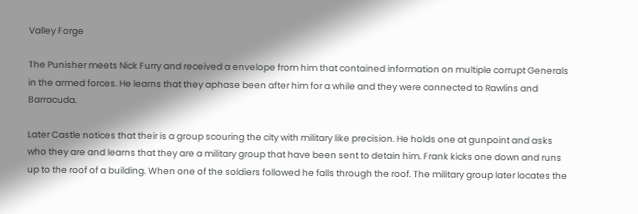Valley Forge

The Punisher meets Nick Furry and received a envelope from him that contained information on multiple corrupt Generals in the armed forces. He learns that they aphase been after him for a while and they were connected to Rawlins and Barracuda.

Later Castle notices that their is a group scouring the city with military like precision. He holds one at gunpoint and asks who they are and learns that they are a military group that have been sent to detain him. Frank kicks one down and runs up to the roof of a building. When one of the soldiers followed he falls through the roof. The military group later locates the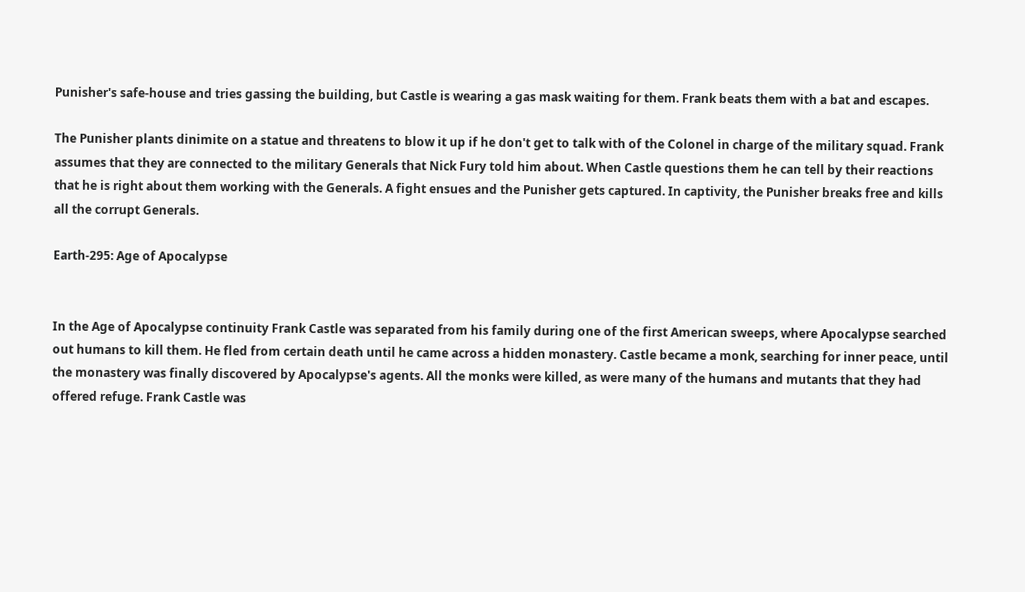Punisher's safe-house and tries gassing the building, but Castle is wearing a gas mask waiting for them. Frank beats them with a bat and escapes.

The Punisher plants dinimite on a statue and threatens to blow it up if he don't get to talk with of the Colonel in charge of the military squad. Frank assumes that they are connected to the military Generals that Nick Fury told him about. When Castle questions them he can tell by their reactions that he is right about them working with the Generals. A fight ensues and the Punisher gets captured. In captivity, the Punisher breaks free and kills all the corrupt Generals.

Earth-295: Age of Apocalypse


In the Age of Apocalypse continuity Frank Castle was separated from his family during one of the first American sweeps, where Apocalypse searched out humans to kill them. He fled from certain death until he came across a hidden monastery. Castle became a monk, searching for inner peace, until the monastery was finally discovered by Apocalypse's agents. All the monks were killed, as were many of the humans and mutants that they had offered refuge. Frank Castle was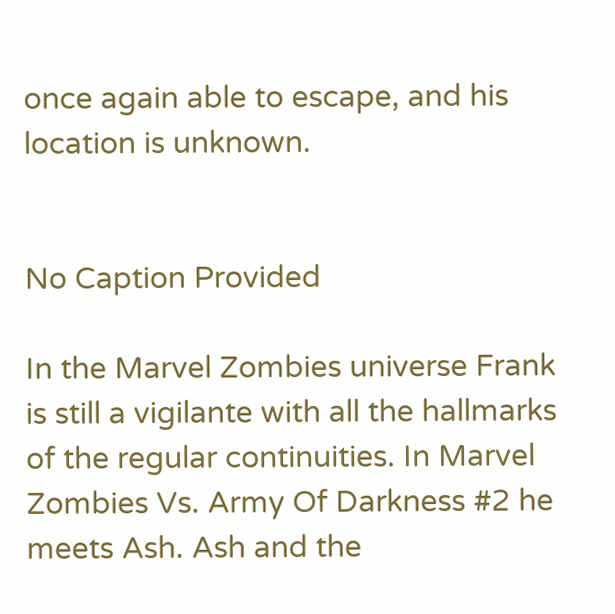once again able to escape, and his location is unknown.


No Caption Provided

In the Marvel Zombies universe Frank is still a vigilante with all the hallmarks of the regular continuities. In Marvel Zombies Vs. Army Of Darkness #2 he meets Ash. Ash and the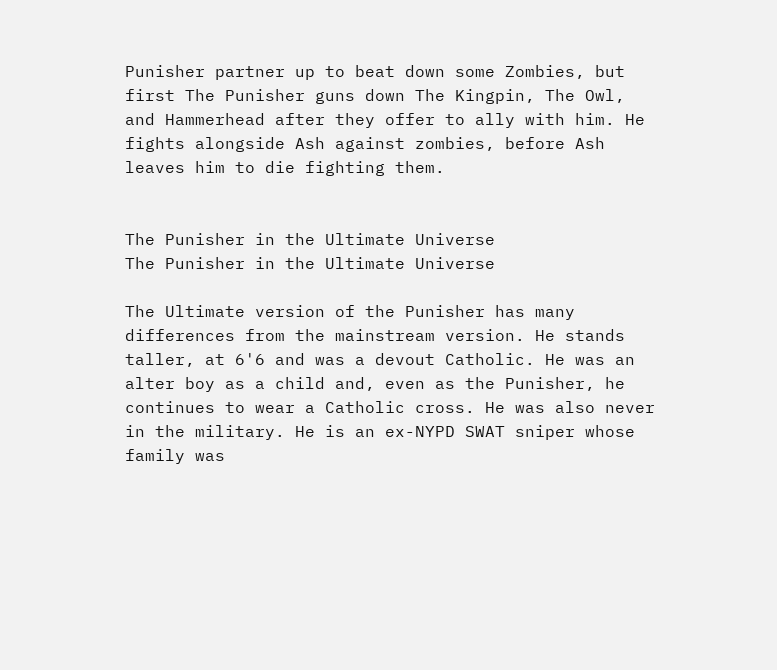Punisher partner up to beat down some Zombies, but first The Punisher guns down The Kingpin, The Owl, and Hammerhead after they offer to ally with him. He fights alongside Ash against zombies, before Ash leaves him to die fighting them.


The Punisher in the Ultimate Universe
The Punisher in the Ultimate Universe

The Ultimate version of the Punisher has many differences from the mainstream version. He stands taller, at 6'6 and was a devout Catholic. He was an alter boy as a child and, even as the Punisher, he continues to wear a Catholic cross. He was also never in the military. He is an ex-NYPD SWAT sniper whose family was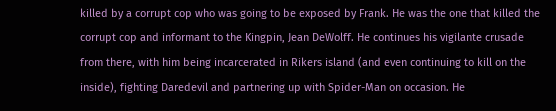killed by a corrupt cop who was going to be exposed by Frank. He was the one that killed the corrupt cop and informant to the Kingpin, Jean DeWolff. He continues his vigilante crusade from there, with him being incarcerated in Rikers island (and even continuing to kill on the inside), fighting Daredevil and partnering up with Spider-Man on occasion. He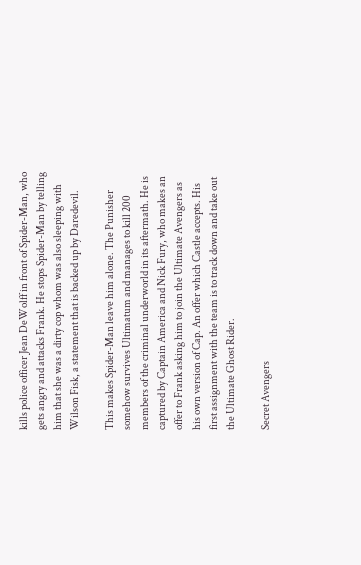kills police officer Jean DeWolff in front of Spider-Man, who gets angry and attacks Frank. He stops Spider-Man by telling him that she was a dirty cop whom was also sleeping with Wilson Fisk, a statement that is backed up by Daredevil.

This makes Spider-Man leave him alone. The Punisher somehow survives Ultimatum and manages to kill 200 members of the criminal underworld in its aftermath. He is captured by Captain America and Nick Fury, who makes an offer to Frank asking him to join the Ultimate Avengers as his own version of Cap. An offer which Castle accepts. His first assignment with the team is to track down and take out the Ultimate Ghost Rider.

Secret Avengers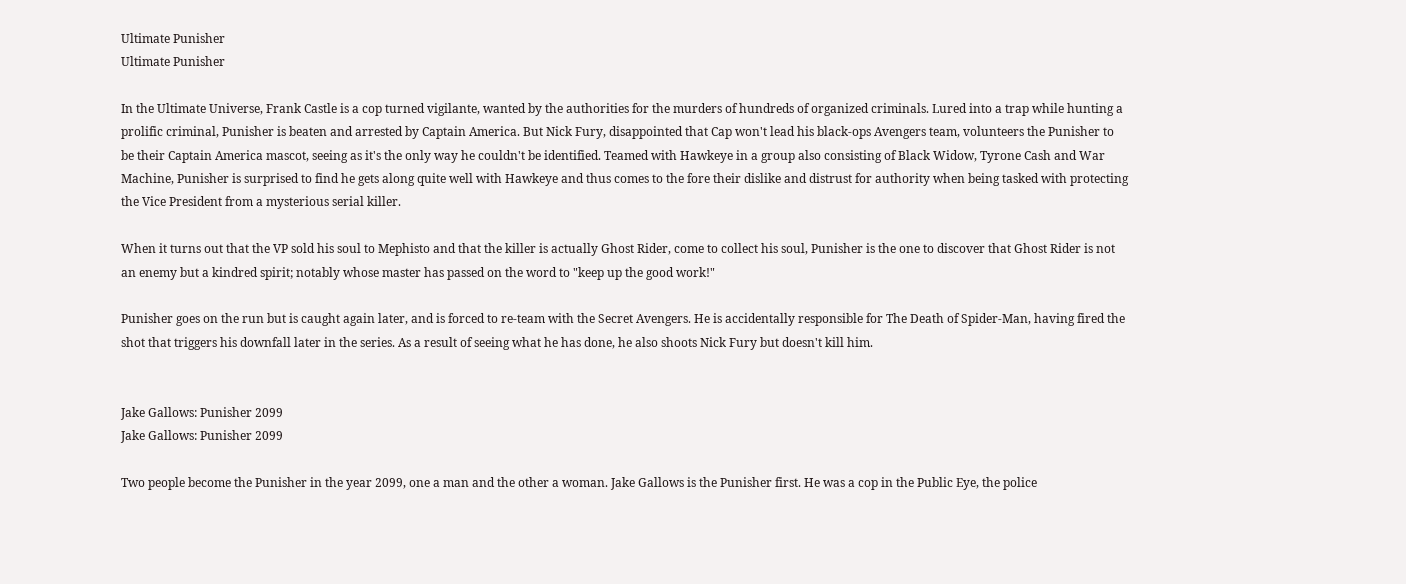Ultimate Punisher
Ultimate Punisher

In the Ultimate Universe, Frank Castle is a cop turned vigilante, wanted by the authorities for the murders of hundreds of organized criminals. Lured into a trap while hunting a prolific criminal, Punisher is beaten and arrested by Captain America. But Nick Fury, disappointed that Cap won't lead his black-ops Avengers team, volunteers the Punisher to be their Captain America mascot, seeing as it's the only way he couldn't be identified. Teamed with Hawkeye in a group also consisting of Black Widow, Tyrone Cash and War Machine, Punisher is surprised to find he gets along quite well with Hawkeye and thus comes to the fore their dislike and distrust for authority when being tasked with protecting the Vice President from a mysterious serial killer.

When it turns out that the VP sold his soul to Mephisto and that the killer is actually Ghost Rider, come to collect his soul, Punisher is the one to discover that Ghost Rider is not an enemy but a kindred spirit; notably whose master has passed on the word to "keep up the good work!"

Punisher goes on the run but is caught again later, and is forced to re-team with the Secret Avengers. He is accidentally responsible for The Death of Spider-Man, having fired the shot that triggers his downfall later in the series. As a result of seeing what he has done, he also shoots Nick Fury but doesn't kill him.


Jake Gallows: Punisher 2099
Jake Gallows: Punisher 2099

Two people become the Punisher in the year 2099, one a man and the other a woman. Jake Gallows is the Punisher first. He was a cop in the Public Eye, the police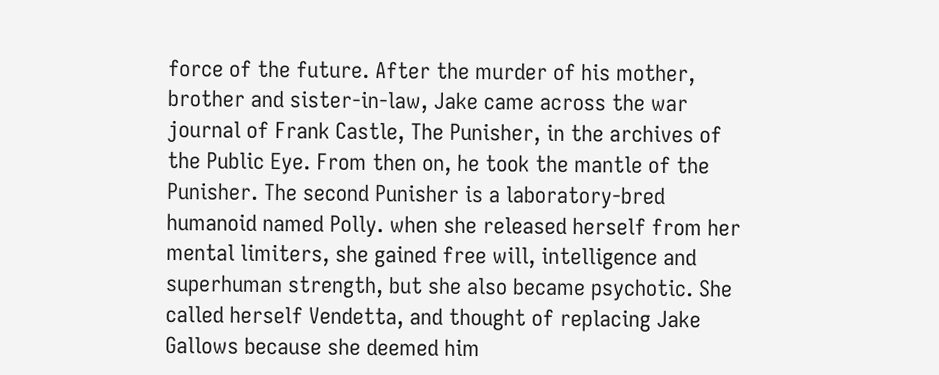force of the future. After the murder of his mother, brother and sister-in-law, Jake came across the war journal of Frank Castle, The Punisher, in the archives of the Public Eye. From then on, he took the mantle of the Punisher. The second Punisher is a laboratory-bred humanoid named Polly. when she released herself from her mental limiters, she gained free will, intelligence and superhuman strength, but she also became psychotic. She called herself Vendetta, and thought of replacing Jake Gallows because she deemed him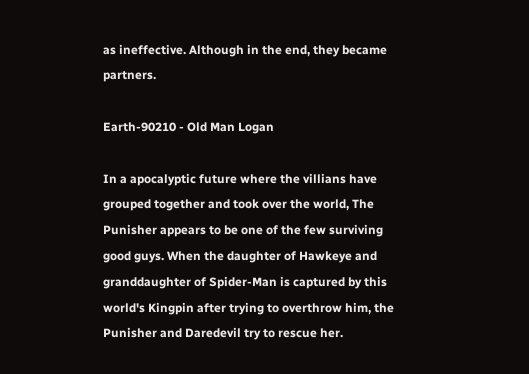as ineffective. Although in the end, they became partners.

Earth-90210 - Old Man Logan

In a apocalyptic future where the villians have grouped together and took over the world, The Punisher appears to be one of the few surviving good guys. When the daughter of Hawkeye and granddaughter of Spider-Man is captured by this world's Kingpin after trying to overthrow him, the Punisher and Daredevil try to rescue her.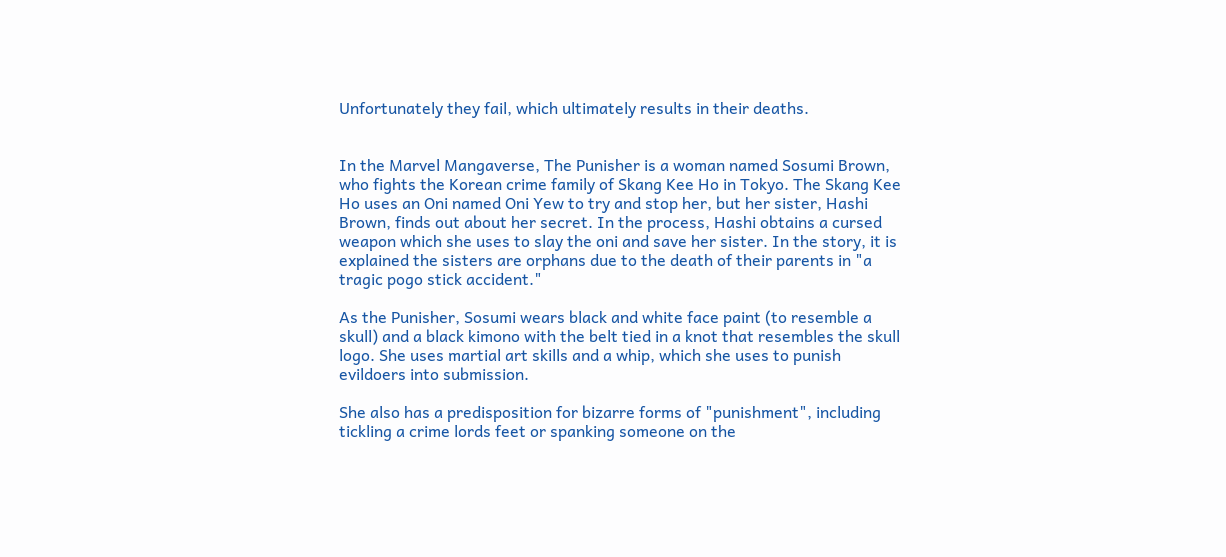Unfortunately they fail, which ultimately results in their deaths.


In the Marvel Mangaverse, The Punisher is a woman named Sosumi Brown, who fights the Korean crime family of Skang Kee Ho in Tokyo. The Skang Kee Ho uses an Oni named Oni Yew to try and stop her, but her sister, Hashi Brown, finds out about her secret. In the process, Hashi obtains a cursed weapon which she uses to slay the oni and save her sister. In the story, it is explained the sisters are orphans due to the death of their parents in "a tragic pogo stick accident."

As the Punisher, Sosumi wears black and white face paint (to resemble a skull) and a black kimono with the belt tied in a knot that resembles the skull logo. She uses martial art skills and a whip, which she uses to punish evildoers into submission.

She also has a predisposition for bizarre forms of "punishment", including tickling a crime lords feet or spanking someone on the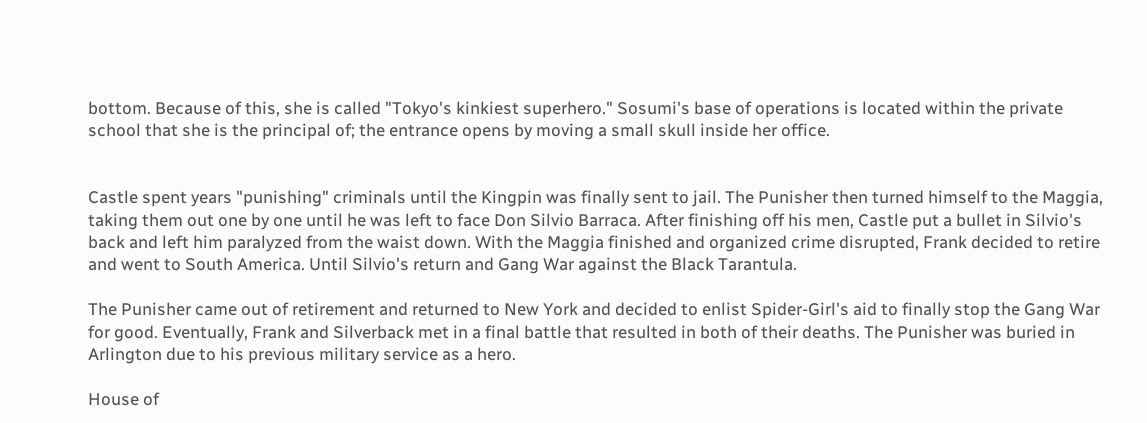bottom. Because of this, she is called "Tokyo's kinkiest superhero." Sosumi's base of operations is located within the private school that she is the principal of; the entrance opens by moving a small skull inside her office.


Castle spent years "punishing" criminals until the Kingpin was finally sent to jail. The Punisher then turned himself to the Maggia, taking them out one by one until he was left to face Don Silvio Barraca. After finishing off his men, Castle put a bullet in Silvio's back and left him paralyzed from the waist down. With the Maggia finished and organized crime disrupted, Frank decided to retire and went to South America. Until Silvio's return and Gang War against the Black Tarantula.

The Punisher came out of retirement and returned to New York and decided to enlist Spider-Girl's aid to finally stop the Gang War for good. Eventually, Frank and Silverback met in a final battle that resulted in both of their deaths. The Punisher was buried in Arlington due to his previous military service as a hero.

House of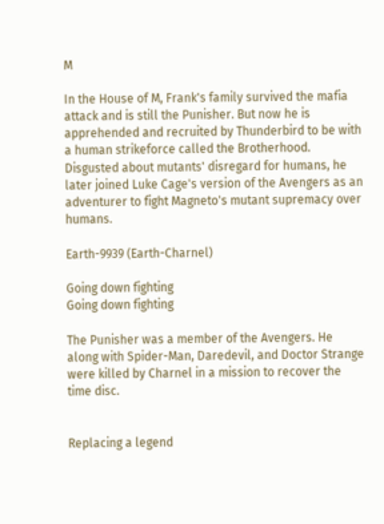M

In the House of M, Frank's family survived the mafia attack and is still the Punisher. But now he is apprehended and recruited by Thunderbird to be with a human strikeforce called the Brotherhood. Disgusted about mutants' disregard for humans, he later joined Luke Cage's version of the Avengers as an adventurer to fight Magneto's mutant supremacy over humans.

Earth-9939 (Earth-Charnel)

Going down fighting
Going down fighting

The Punisher was a member of the Avengers. He along with Spider-Man, Daredevil, and Doctor Strange were killed by Charnel in a mission to recover the time disc.


Replacing a legend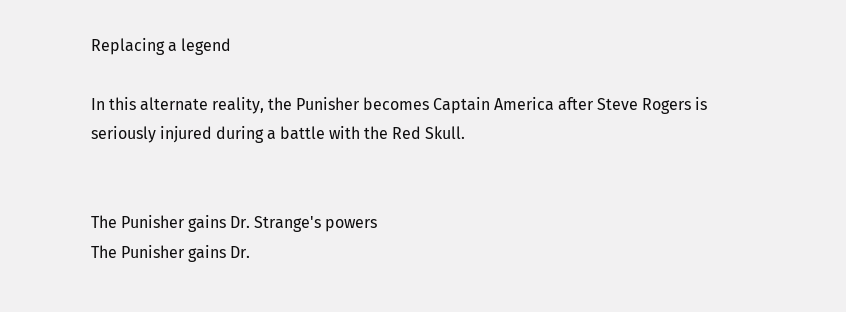Replacing a legend

In this alternate reality, the Punisher becomes Captain America after Steve Rogers is seriously injured during a battle with the Red Skull.


The Punisher gains Dr. Strange's powers
The Punisher gains Dr.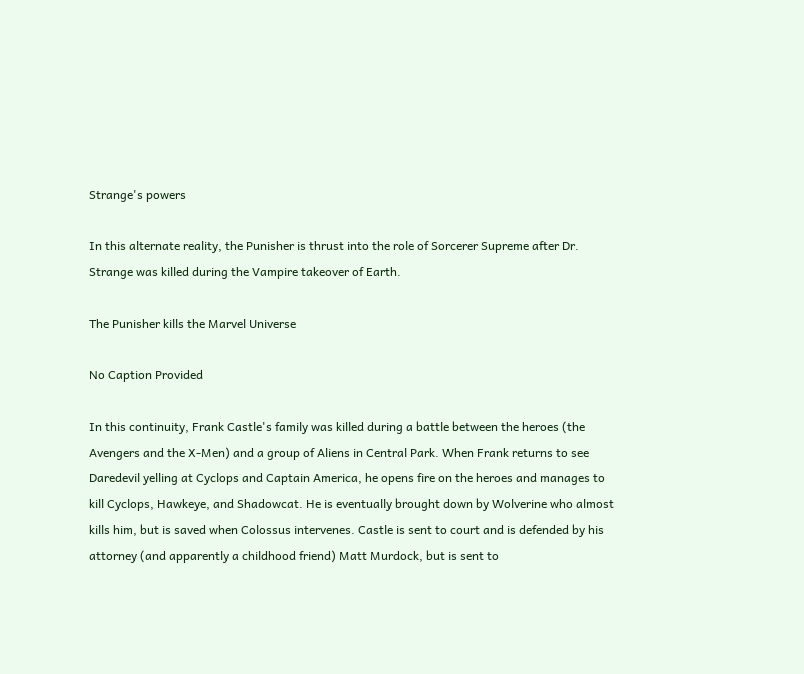Strange's powers

In this alternate reality, the Punisher is thrust into the role of Sorcerer Supreme after Dr. Strange was killed during the Vampire takeover of Earth.

The Punisher kills the Marvel Universe

No Caption Provided

In this continuity, Frank Castle's family was killed during a battle between the heroes (the Avengers and the X-Men) and a group of Aliens in Central Park. When Frank returns to see Daredevil yelling at Cyclops and Captain America, he opens fire on the heroes and manages to kill Cyclops, Hawkeye, and Shadowcat. He is eventually brought down by Wolverine who almost kills him, but is saved when Colossus intervenes. Castle is sent to court and is defended by his attorney (and apparently a childhood friend) Matt Murdock, but is sent to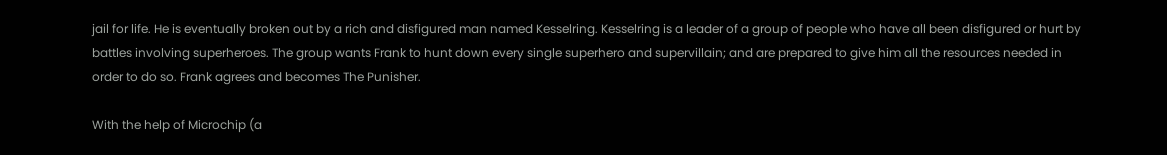jail for life. He is eventually broken out by a rich and disfigured man named Kesselring. Kesselring is a leader of a group of people who have all been disfigured or hurt by battles involving superheroes. The group wants Frank to hunt down every single superhero and supervillain; and are prepared to give him all the resources needed in order to do so. Frank agrees and becomes The Punisher.

With the help of Microchip (a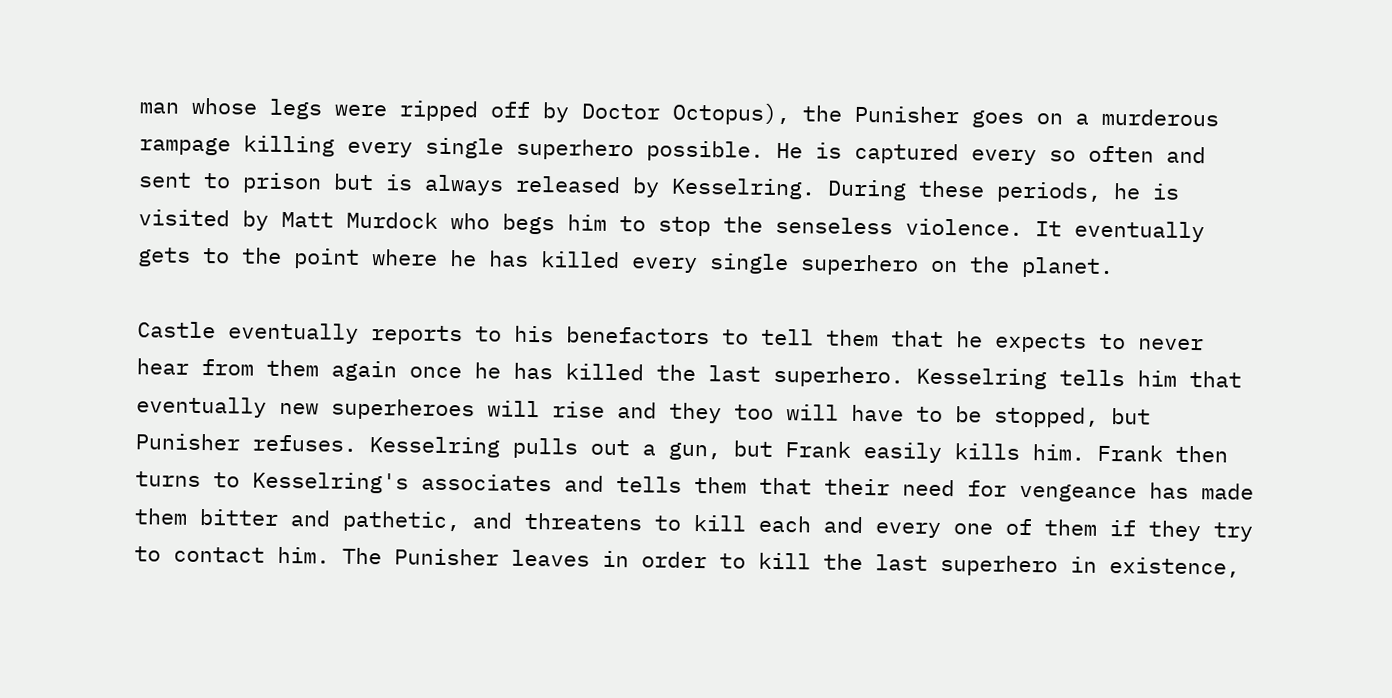man whose legs were ripped off by Doctor Octopus), the Punisher goes on a murderous rampage killing every single superhero possible. He is captured every so often and sent to prison but is always released by Kesselring. During these periods, he is visited by Matt Murdock who begs him to stop the senseless violence. It eventually gets to the point where he has killed every single superhero on the planet.

Castle eventually reports to his benefactors to tell them that he expects to never hear from them again once he has killed the last superhero. Kesselring tells him that eventually new superheroes will rise and they too will have to be stopped, but Punisher refuses. Kesselring pulls out a gun, but Frank easily kills him. Frank then turns to Kesselring's associates and tells them that their need for vengeance has made them bitter and pathetic, and threatens to kill each and every one of them if they try to contact him. The Punisher leaves in order to kill the last superhero in existence,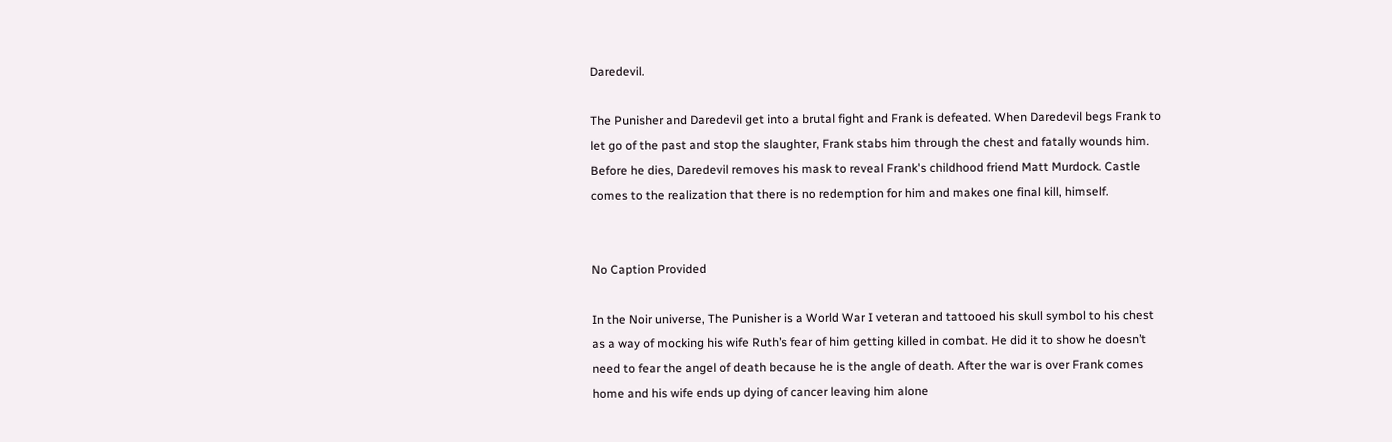Daredevil.

The Punisher and Daredevil get into a brutal fight and Frank is defeated. When Daredevil begs Frank to let go of the past and stop the slaughter, Frank stabs him through the chest and fatally wounds him. Before he dies, Daredevil removes his mask to reveal Frank's childhood friend Matt Murdock. Castle comes to the realization that there is no redemption for him and makes one final kill, himself.


No Caption Provided

In the Noir universe, The Punisher is a World War I veteran and tattooed his skull symbol to his chest as a way of mocking his wife Ruth’s fear of him getting killed in combat. He did it to show he doesn’t need to fear the angel of death because he is the angle of death. After the war is over Frank comes home and his wife ends up dying of cancer leaving him alone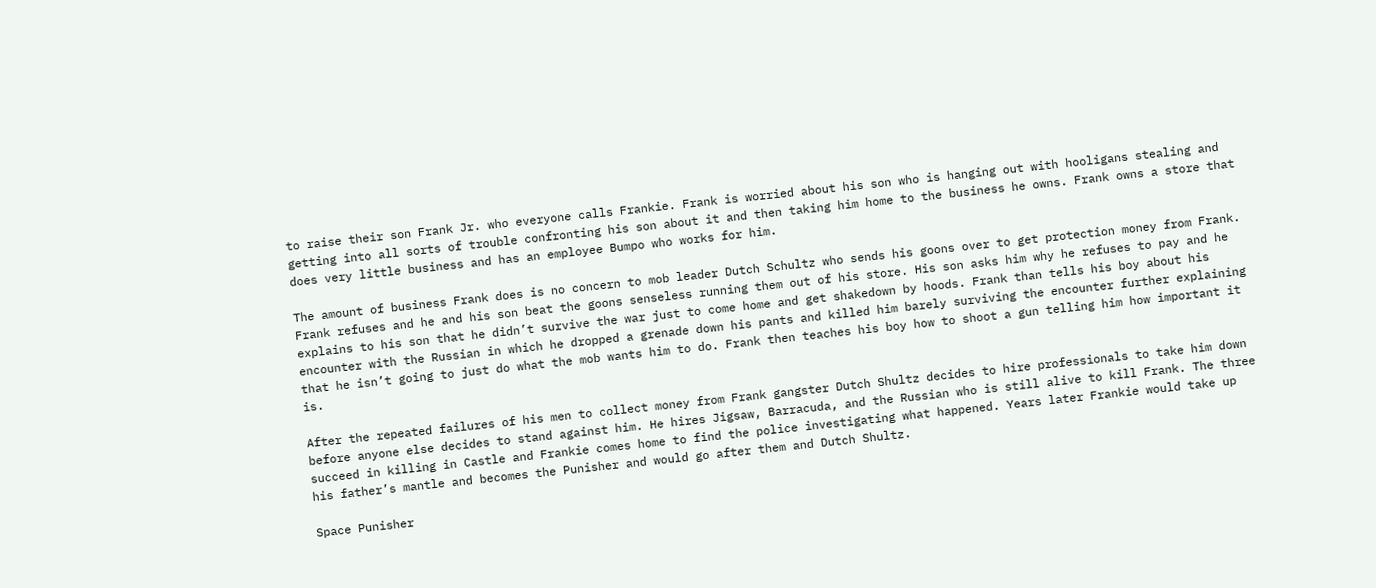to raise their son Frank Jr. who everyone calls Frankie. Frank is worried about his son who is hanging out with hooligans stealing and getting into all sorts of trouble confronting his son about it and then taking him home to the business he owns. Frank owns a store that does very little business and has an employee Bumpo who works for him.

The amount of business Frank does is no concern to mob leader Dutch Schultz who sends his goons over to get protection money from Frank. Frank refuses and he and his son beat the goons senseless running them out of his store. His son asks him why he refuses to pay and he explains to his son that he didn’t survive the war just to come home and get shakedown by hoods. Frank than tells his boy about his encounter with the Russian in which he dropped a grenade down his pants and killed him barely surviving the encounter further explaining that he isn’t going to just do what the mob wants him to do. Frank then teaches his boy how to shoot a gun telling him how important it is.

After the repeated failures of his men to collect money from Frank gangster Dutch Shultz decides to hire professionals to take him down before anyone else decides to stand against him. He hires Jigsaw, Barracuda, and the Russian who is still alive to kill Frank. The three succeed in killing in Castle and Frankie comes home to find the police investigating what happened. Years later Frankie would take up his father’s mantle and becomes the Punisher and would go after them and Dutch Shultz.

Space Punisher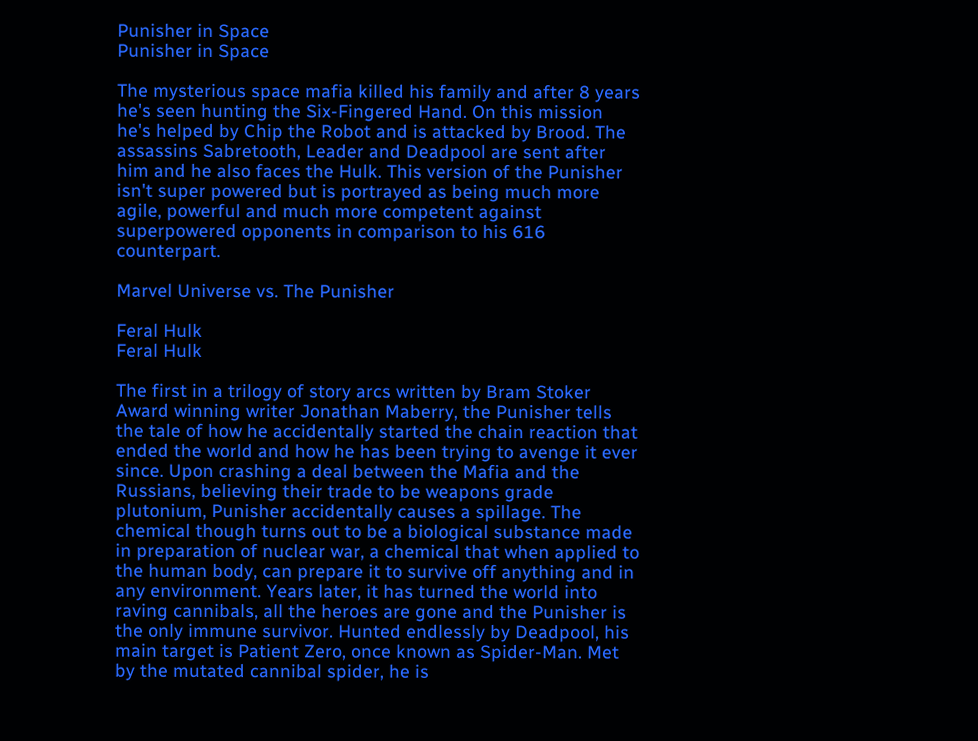Punisher in Space
Punisher in Space

The mysterious space mafia killed his family and after 8 years he's seen hunting the Six-Fingered Hand. On this mission he's helped by Chip the Robot and is attacked by Brood. The assassins Sabretooth, Leader and Deadpool are sent after him and he also faces the Hulk. This version of the Punisher isn't super powered but is portrayed as being much more agile, powerful and much more competent against superpowered opponents in comparison to his 616 counterpart.

Marvel Universe vs. The Punisher

Feral Hulk
Feral Hulk

The first in a trilogy of story arcs written by Bram Stoker Award winning writer Jonathan Maberry, the Punisher tells the tale of how he accidentally started the chain reaction that ended the world and how he has been trying to avenge it ever since. Upon crashing a deal between the Mafia and the Russians, believing their trade to be weapons grade plutonium, Punisher accidentally causes a spillage. The chemical though turns out to be a biological substance made in preparation of nuclear war, a chemical that when applied to the human body, can prepare it to survive off anything and in any environment. Years later, it has turned the world into raving cannibals, all the heroes are gone and the Punisher is the only immune survivor. Hunted endlessly by Deadpool, his main target is Patient Zero, once known as Spider-Man. Met by the mutated cannibal spider, he is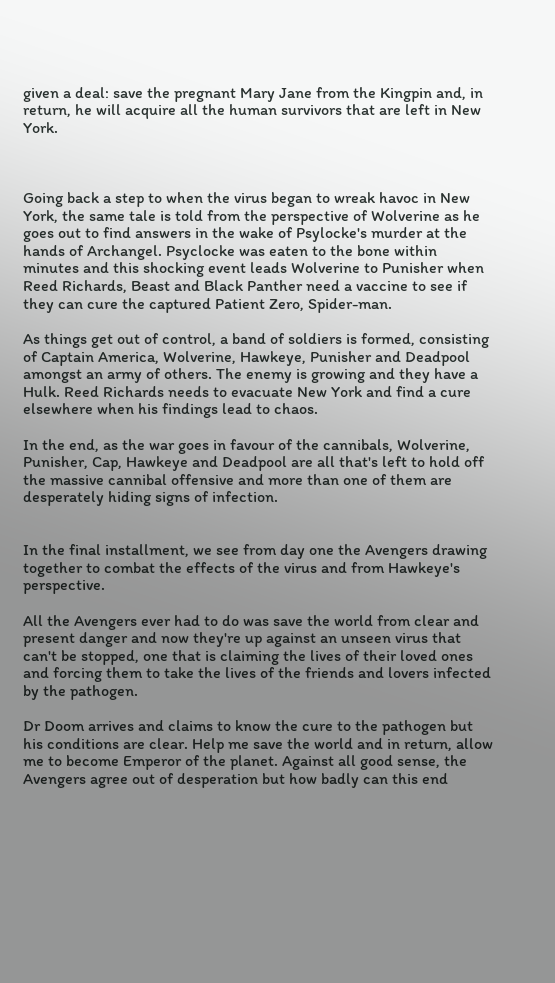given a deal: save the pregnant Mary Jane from the Kingpin and, in return, he will acquire all the human survivors that are left in New York.



Going back a step to when the virus began to wreak havoc in New York, the same tale is told from the perspective of Wolverine as he goes out to find answers in the wake of Psylocke's murder at the hands of Archangel. Psyclocke was eaten to the bone within minutes and this shocking event leads Wolverine to Punisher when Reed Richards, Beast and Black Panther need a vaccine to see if they can cure the captured Patient Zero, Spider-man.

As things get out of control, a band of soldiers is formed, consisting of Captain America, Wolverine, Hawkeye, Punisher and Deadpool amongst an army of others. The enemy is growing and they have a Hulk. Reed Richards needs to evacuate New York and find a cure elsewhere when his findings lead to chaos.

In the end, as the war goes in favour of the cannibals, Wolverine, Punisher, Cap, Hawkeye and Deadpool are all that's left to hold off the massive cannibal offensive and more than one of them are desperately hiding signs of infection.


In the final installment, we see from day one the Avengers drawing together to combat the effects of the virus and from Hawkeye's perspective.

All the Avengers ever had to do was save the world from clear and present danger and now they're up against an unseen virus that can't be stopped, one that is claiming the lives of their loved ones and forcing them to take the lives of the friends and lovers infected by the pathogen.

Dr Doom arrives and claims to know the cure to the pathogen but his conditions are clear. Help me save the world and in return, allow me to become Emperor of the planet. Against all good sense, the Avengers agree out of desperation but how badly can this end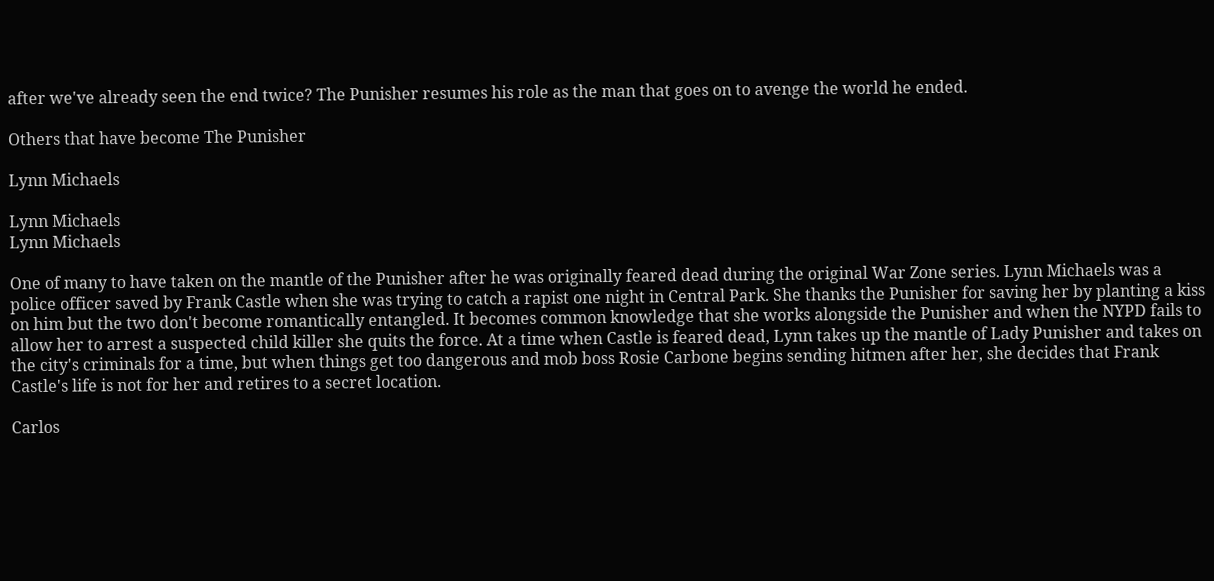after we've already seen the end twice? The Punisher resumes his role as the man that goes on to avenge the world he ended.

Others that have become The Punisher

Lynn Michaels

Lynn Michaels
Lynn Michaels

One of many to have taken on the mantle of the Punisher after he was originally feared dead during the original War Zone series. Lynn Michaels was a police officer saved by Frank Castle when she was trying to catch a rapist one night in Central Park. She thanks the Punisher for saving her by planting a kiss on him but the two don't become romantically entangled. It becomes common knowledge that she works alongside the Punisher and when the NYPD fails to allow her to arrest a suspected child killer she quits the force. At a time when Castle is feared dead, Lynn takes up the mantle of Lady Punisher and takes on the city's criminals for a time, but when things get too dangerous and mob boss Rosie Carbone begins sending hitmen after her, she decides that Frank Castle's life is not for her and retires to a secret location.

Carlos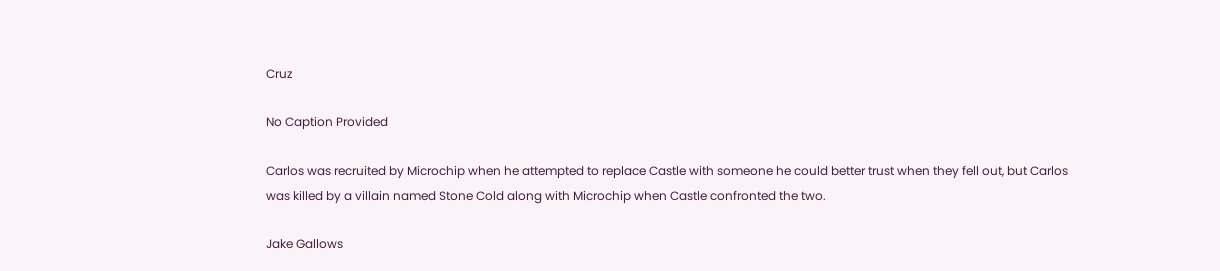Cruz

No Caption Provided

Carlos was recruited by Microchip when he attempted to replace Castle with someone he could better trust when they fell out, but Carlos was killed by a villain named Stone Cold along with Microchip when Castle confronted the two.

Jake Gallows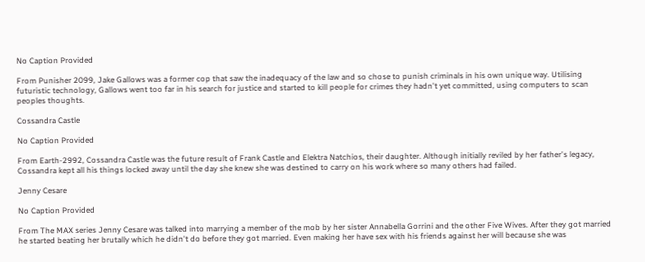No Caption Provided

From Punisher 2099, Jake Gallows was a former cop that saw the inadequacy of the law and so chose to punish criminals in his own unique way. Utilising futuristic technology, Gallows went too far in his search for justice and started to kill people for crimes they hadn't yet committed, using computers to scan peoples thoughts.

Cossandra Castle

No Caption Provided

From Earth-2992, Cossandra Castle was the future result of Frank Castle and Elektra Natchios, their daughter. Although initially reviled by her father's legacy, Cossandra kept all his things locked away until the day she knew she was destined to carry on his work where so many others had failed.

Jenny Cesare

No Caption Provided

From The MAX series Jenny Cesare was talked into marrying a member of the mob by her sister Annabella Gorrini and the other Five Wives. After they got married he started beating her brutally which he didn't do before they got married. Even making her have sex with his friends against her will because she was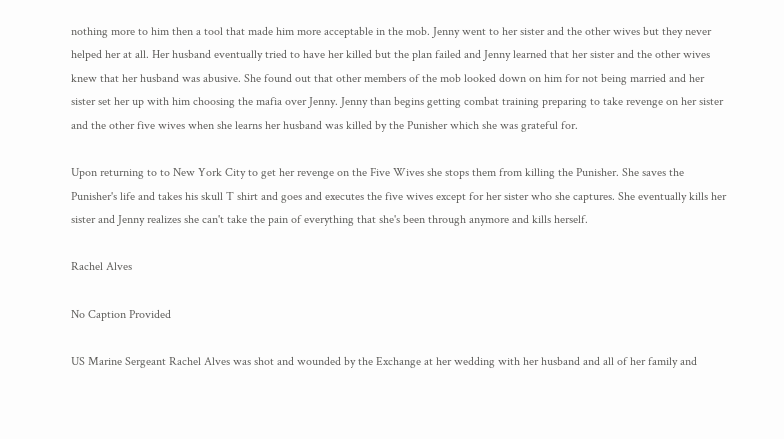nothing more to him then a tool that made him more acceptable in the mob. Jenny went to her sister and the other wives but they never helped her at all. Her husband eventually tried to have her killed but the plan failed and Jenny learned that her sister and the other wives knew that her husband was abusive. She found out that other members of the mob looked down on him for not being married and her sister set her up with him choosing the mafia over Jenny. Jenny than begins getting combat training preparing to take revenge on her sister and the other five wives when she learns her husband was killed by the Punisher which she was grateful for.

Upon returning to to New York City to get her revenge on the Five Wives she stops them from killing the Punisher. She saves the Punisher's life and takes his skull T shirt and goes and executes the five wives except for her sister who she captures. She eventually kills her sister and Jenny realizes she can't take the pain of everything that she's been through anymore and kills herself.

Rachel Alves

No Caption Provided

US Marine Sergeant Rachel Alves was shot and wounded by the Exchange at her wedding with her husband and all of her family and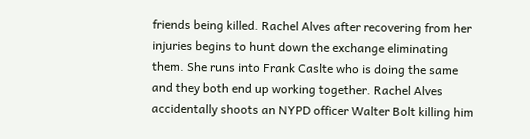friends being killed. Rachel Alves after recovering from her injuries begins to hunt down the exchange eliminating them. She runs into Frank Caslte who is doing the same and they both end up working together. Rachel Alves accidentally shoots an NYPD officer Walter Bolt killing him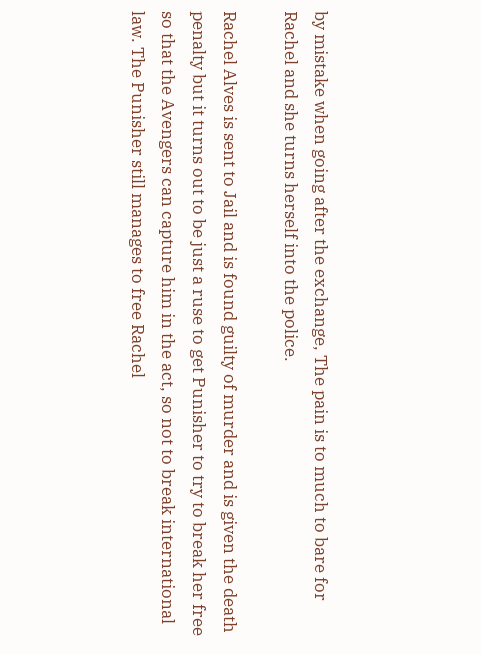by mistake when going after the exchange, The pain is to much to bare for Rachel and she turns herself into the police.

Rachel Alves is sent to Jail and is found guilty of murder and is given the death penalty but it turns out to be just a ruse to get Punisher to try to break her free so that the Avengers can capture him in the act, so not to break international law. The Punisher still manages to free Rachel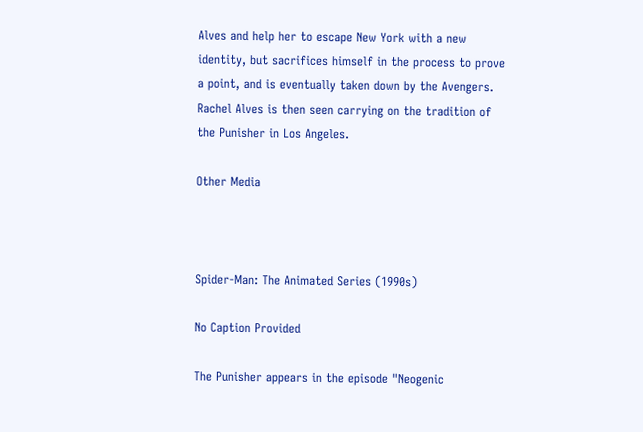Alves and help her to escape New York with a new identity, but sacrifices himself in the process to prove a point, and is eventually taken down by the Avengers. Rachel Alves is then seen carrying on the tradition of the Punisher in Los Angeles.

Other Media



Spider-Man: The Animated Series (1990s)

No Caption Provided

The Punisher appears in the episode "Neogenic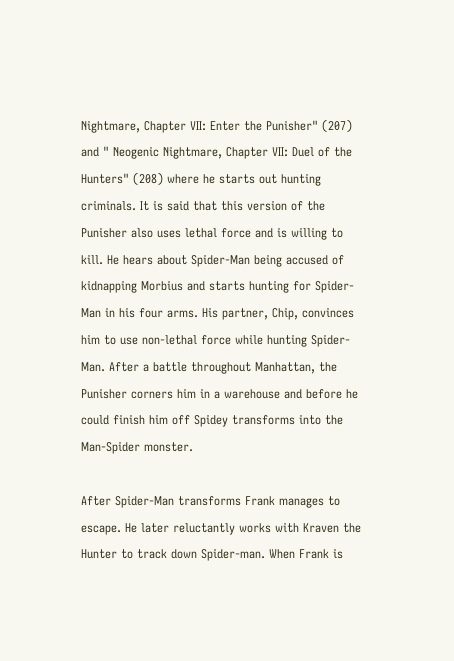Nightmare, Chapter VII: Enter the Punisher" (207) and " Neogenic Nightmare, Chapter VII: Duel of the Hunters" (208) where he starts out hunting criminals. It is said that this version of the Punisher also uses lethal force and is willing to kill. He hears about Spider-Man being accused of kidnapping Morbius and starts hunting for Spider-Man in his four arms. His partner, Chip, convinces him to use non-lethal force while hunting Spider-Man. After a battle throughout Manhattan, the Punisher corners him in a warehouse and before he could finish him off Spidey transforms into the Man-Spider monster.

After Spider-Man transforms Frank manages to escape. He later reluctantly works with Kraven the Hunter to track down Spider-man. When Frank is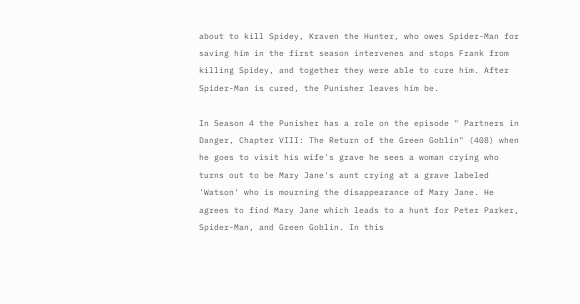about to kill Spidey, Kraven the Hunter, who owes Spider-Man for saving him in the first season intervenes and stops Frank from killing Spidey, and together they were able to cure him. After Spider-Man is cured, the Punisher leaves him be.

In Season 4 the Punisher has a role on the episode " Partners in Danger, Chapter VIII: The Return of the Green Goblin" (408) when he goes to visit his wife's grave he sees a woman crying who turns out to be Mary Jane's aunt crying at a grave labeled 'Watson' who is mourning the disappearance of Mary Jane. He agrees to find Mary Jane which leads to a hunt for Peter Parker, Spider-Man, and Green Goblin. In this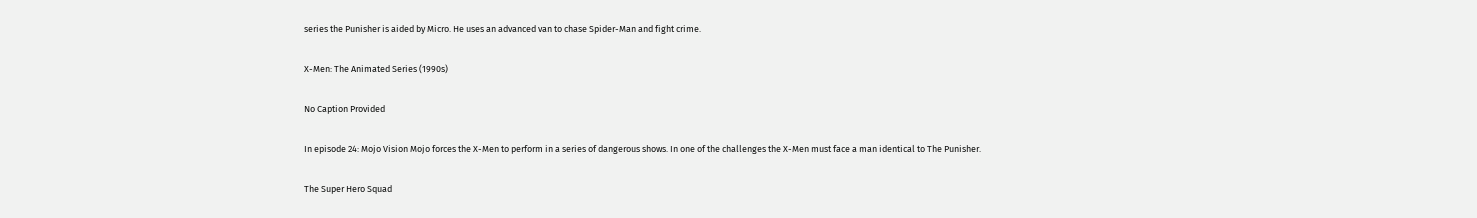series the Punisher is aided by Micro. He uses an advanced van to chase Spider-Man and fight crime.

X-Men: The Animated Series (1990s)

No Caption Provided

In episode 24: Mojo Vision Mojo forces the X-Men to perform in a series of dangerous shows. In one of the challenges the X-Men must face a man identical to The Punisher.

The Super Hero Squad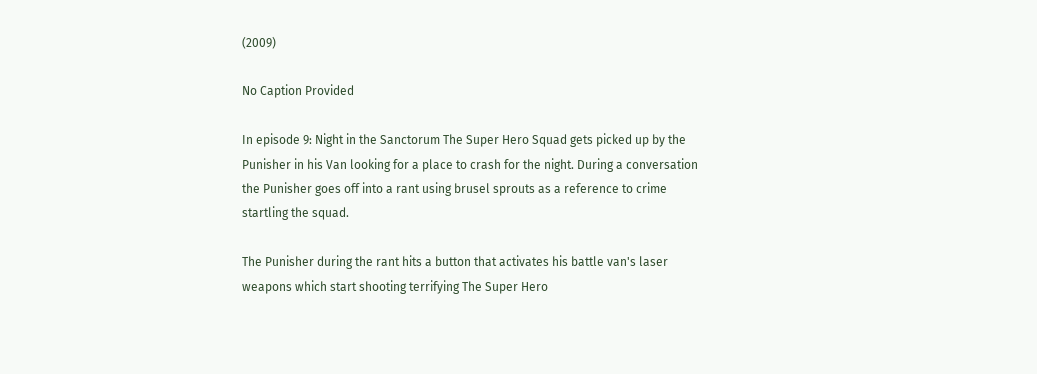(2009)

No Caption Provided

In episode 9: Night in the Sanctorum The Super Hero Squad gets picked up by the Punisher in his Van looking for a place to crash for the night. During a conversation the Punisher goes off into a rant using brusel sprouts as a reference to crime startling the squad.

The Punisher during the rant hits a button that activates his battle van's laser weapons which start shooting terrifying The Super Hero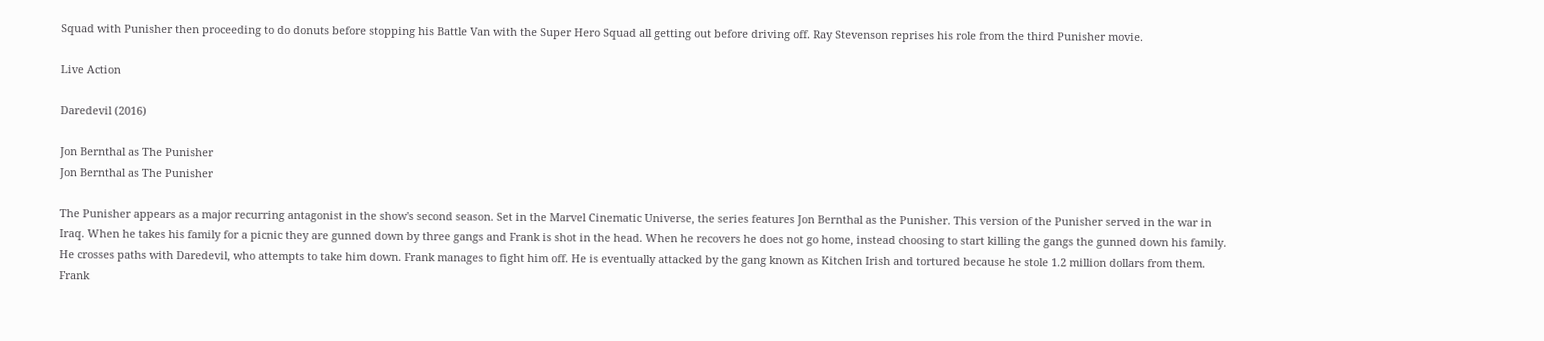Squad with Punisher then proceeding to do donuts before stopping his Battle Van with the Super Hero Squad all getting out before driving off. Ray Stevenson reprises his role from the third Punisher movie.

Live Action

Daredevil (2016)

Jon Bernthal as The Punisher
Jon Bernthal as The Punisher

The Punisher appears as a major recurring antagonist in the show's second season. Set in the Marvel Cinematic Universe, the series features Jon Bernthal as the Punisher. This version of the Punisher served in the war in Iraq. When he takes his family for a picnic they are gunned down by three gangs and Frank is shot in the head. When he recovers he does not go home, instead choosing to start killing the gangs the gunned down his family. He crosses paths with Daredevil, who attempts to take him down. Frank manages to fight him off. He is eventually attacked by the gang known as Kitchen Irish and tortured because he stole 1.2 million dollars from them. Frank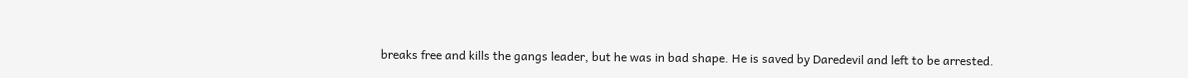breaks free and kills the gangs leader, but he was in bad shape. He is saved by Daredevil and left to be arrested.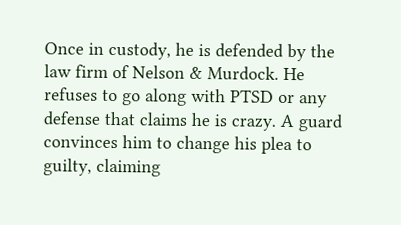Once in custody, he is defended by the law firm of Nelson & Murdock. He refuses to go along with PTSD or any defense that claims he is crazy. A guard convinces him to change his plea to guilty, claiming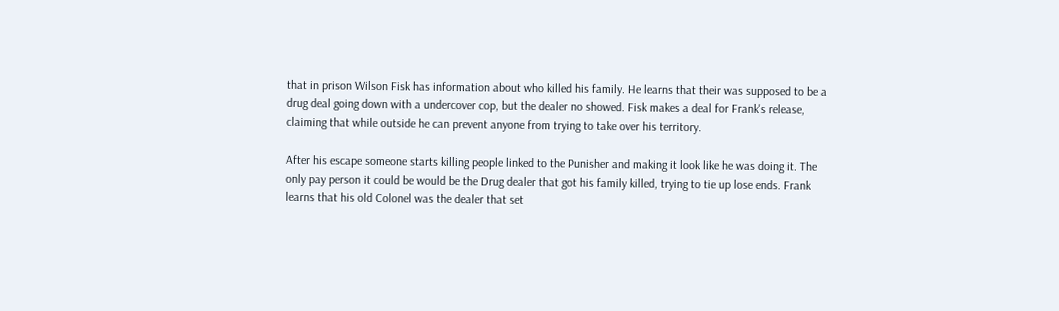that in prison Wilson Fisk has information about who killed his family. He learns that their was supposed to be a drug deal going down with a undercover cop, but the dealer no showed. Fisk makes a deal for Frank's release, claiming that while outside he can prevent anyone from trying to take over his territory.

After his escape someone starts killing people linked to the Punisher and making it look like he was doing it. The only pay person it could be would be the Drug dealer that got his family killed, trying to tie up lose ends. Frank learns that his old Colonel was the dealer that set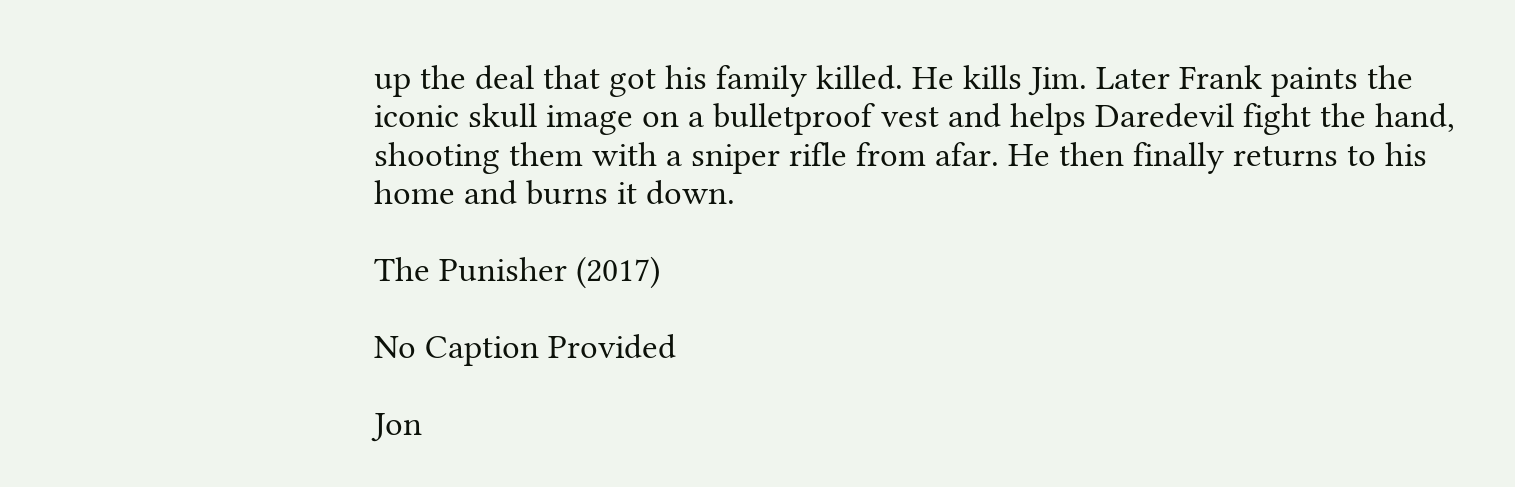up the deal that got his family killed. He kills Jim. Later Frank paints the iconic skull image on a bulletproof vest and helps Daredevil fight the hand, shooting them with a sniper rifle from afar. He then finally returns to his home and burns it down.

The Punisher (2017)

No Caption Provided

Jon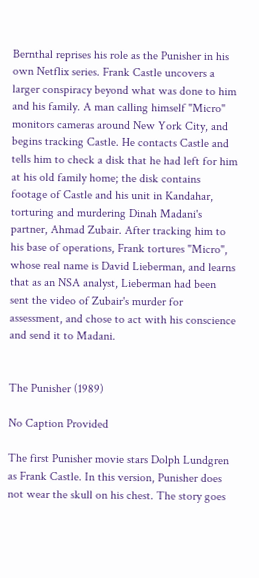Bernthal reprises his role as the Punisher in his own Netflix series. Frank Castle uncovers a larger conspiracy beyond what was done to him and his family. A man calling himself "Micro" monitors cameras around New York City, and begins tracking Castle. He contacts Castle and tells him to check a disk that he had left for him at his old family home; the disk contains footage of Castle and his unit in Kandahar, torturing and murdering Dinah Madani's partner, Ahmad Zubair. After tracking him to his base of operations, Frank tortures "Micro", whose real name is David Lieberman, and learns that as an NSA analyst, Lieberman had been sent the video of Zubair's murder for assessment, and chose to act with his conscience and send it to Madani.


The Punisher (1989)

No Caption Provided

The first Punisher movie stars Dolph Lundgren as Frank Castle. In this version, Punisher does not wear the skull on his chest. The story goes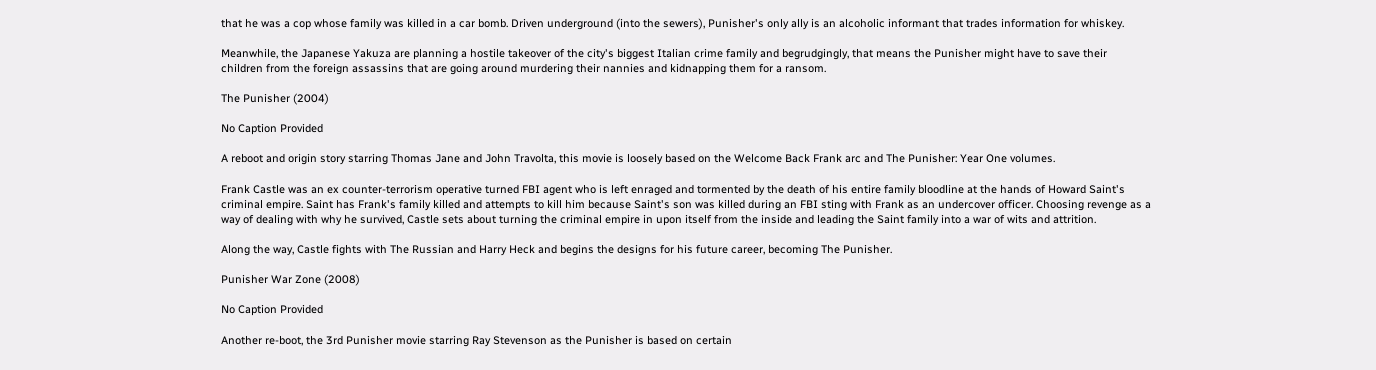that he was a cop whose family was killed in a car bomb. Driven underground (into the sewers), Punisher's only ally is an alcoholic informant that trades information for whiskey.

Meanwhile, the Japanese Yakuza are planning a hostile takeover of the city's biggest Italian crime family and begrudgingly, that means the Punisher might have to save their children from the foreign assassins that are going around murdering their nannies and kidnapping them for a ransom.

The Punisher (2004)

No Caption Provided

A reboot and origin story starring Thomas Jane and John Travolta, this movie is loosely based on the Welcome Back Frank arc and The Punisher: Year One volumes.

Frank Castle was an ex counter-terrorism operative turned FBI agent who is left enraged and tormented by the death of his entire family bloodline at the hands of Howard Saint's criminal empire. Saint has Frank's family killed and attempts to kill him because Saint's son was killed during an FBI sting with Frank as an undercover officer. Choosing revenge as a way of dealing with why he survived, Castle sets about turning the criminal empire in upon itself from the inside and leading the Saint family into a war of wits and attrition.

Along the way, Castle fights with The Russian and Harry Heck and begins the designs for his future career, becoming The Punisher.

Punisher War Zone (2008)

No Caption Provided

Another re-boot, the 3rd Punisher movie starring Ray Stevenson as the Punisher is based on certain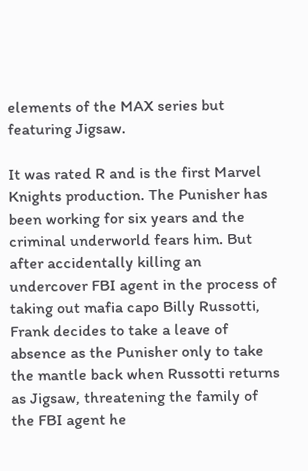elements of the MAX series but featuring Jigsaw.

It was rated R and is the first Marvel Knights production. The Punisher has been working for six years and the criminal underworld fears him. But after accidentally killing an undercover FBI agent in the process of taking out mafia capo Billy Russotti, Frank decides to take a leave of absence as the Punisher only to take the mantle back when Russotti returns as Jigsaw, threatening the family of the FBI agent he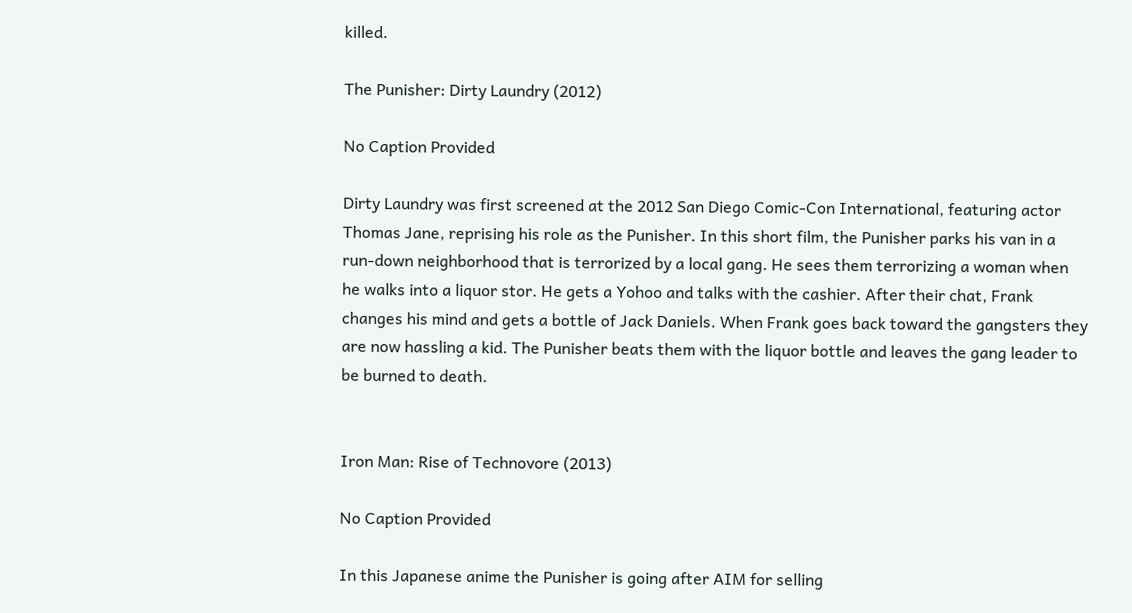killed.

The Punisher: Dirty Laundry (2012)

No Caption Provided

Dirty Laundry was first screened at the 2012 San Diego Comic-Con International, featuring actor Thomas Jane, reprising his role as the Punisher. In this short film, the Punisher parks his van in a run-down neighborhood that is terrorized by a local gang. He sees them terrorizing a woman when he walks into a liquor stor. He gets a Yohoo and talks with the cashier. After their chat, Frank changes his mind and gets a bottle of Jack Daniels. When Frank goes back toward the gangsters they are now hassling a kid. The Punisher beats them with the liquor bottle and leaves the gang leader to be burned to death.


Iron Man: Rise of Technovore (2013)

No Caption Provided

In this Japanese anime the Punisher is going after AIM for selling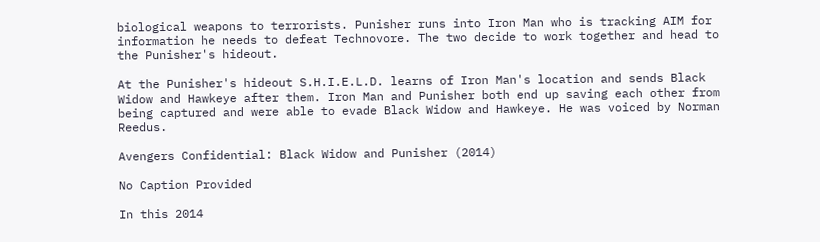biological weapons to terrorists. Punisher runs into Iron Man who is tracking AIM for information he needs to defeat Technovore. The two decide to work together and head to the Punisher's hideout.

At the Punisher's hideout S.H.I.E.L.D. learns of Iron Man's location and sends Black Widow and Hawkeye after them. Iron Man and Punisher both end up saving each other from being captured and were able to evade Black Widow and Hawkeye. He was voiced by Norman Reedus.

Avengers Confidential: Black Widow and Punisher (2014)

No Caption Provided

In this 2014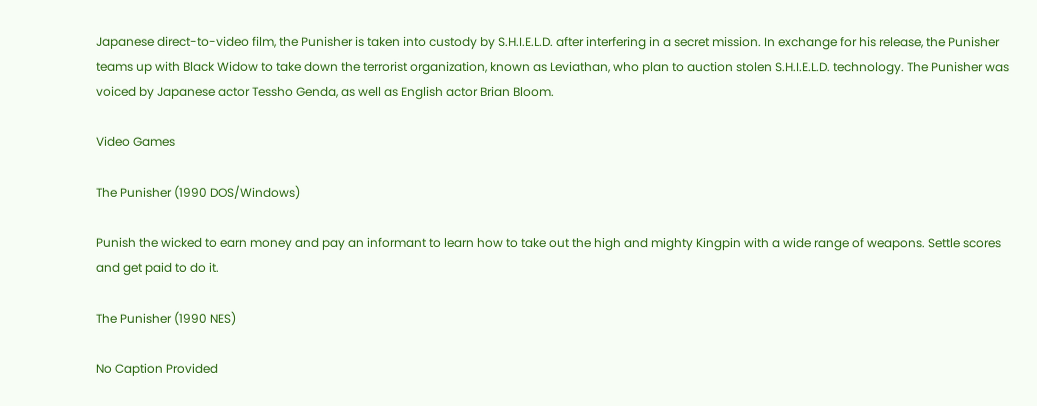Japanese direct-to-video film, the Punisher is taken into custody by S.H.I.E.L.D. after interfering in a secret mission. In exchange for his release, the Punisher teams up with Black Widow to take down the terrorist organization, known as Leviathan, who plan to auction stolen S.H.I.E.L.D. technology. The Punisher was voiced by Japanese actor Tessho Genda, as well as English actor Brian Bloom.

Video Games

The Punisher (1990 DOS/Windows)

Punish the wicked to earn money and pay an informant to learn how to take out the high and mighty Kingpin with a wide range of weapons. Settle scores and get paid to do it.

The Punisher (1990 NES)

No Caption Provided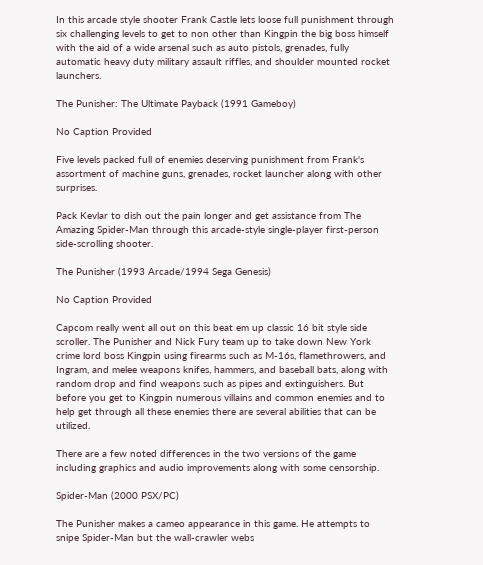In this arcade style shooter Frank Castle lets loose full punishment through six challenging levels to get to non other than Kingpin the big boss himself with the aid of a wide arsenal such as auto pistols, grenades, fully automatic heavy duty military assault riffles, and shoulder mounted rocket launchers.

The Punisher: The Ultimate Payback (1991 Gameboy)

No Caption Provided

Five levels packed full of enemies deserving punishment from Frank's assortment of machine guns, grenades, rocket launcher along with other surprises.

Pack Kevlar to dish out the pain longer and get assistance from The Amazing Spider-Man through this arcade-style single-player first-person side-scrolling shooter.

The Punisher (1993 Arcade/1994 Sega Genesis)

No Caption Provided

Capcom really went all out on this beat em up classic 16 bit style side scroller. The Punisher and Nick Fury team up to take down New York crime lord boss Kingpin using firearms such as M-16s, flamethrowers, and Ingram, and melee weapons knifes, hammers, and baseball bats, along with random drop and find weapons such as pipes and extinguishers. But before you get to Kingpin numerous villains and common enemies and to help get through all these enemies there are several abilities that can be utilized.

There are a few noted differences in the two versions of the game including graphics and audio improvements along with some censorship.

Spider-Man (2000 PSX/PC)

The Punisher makes a cameo appearance in this game. He attempts to snipe Spider-Man but the wall-crawler webs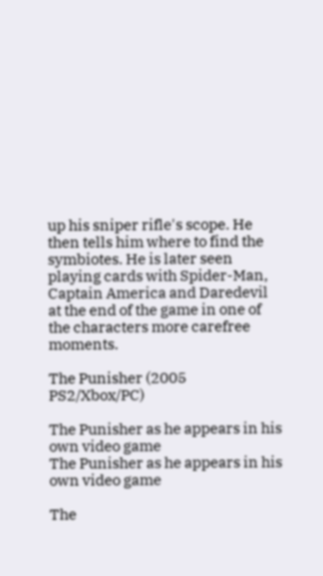up his sniper rifle's scope. He then tells him where to find the symbiotes. He is later seen playing cards with Spider-Man, Captain America and Daredevil at the end of the game in one of the characters more carefree moments.

The Punisher (2005 PS2/Xbox/PC)

The Punisher as he appears in his own video game
The Punisher as he appears in his own video game

The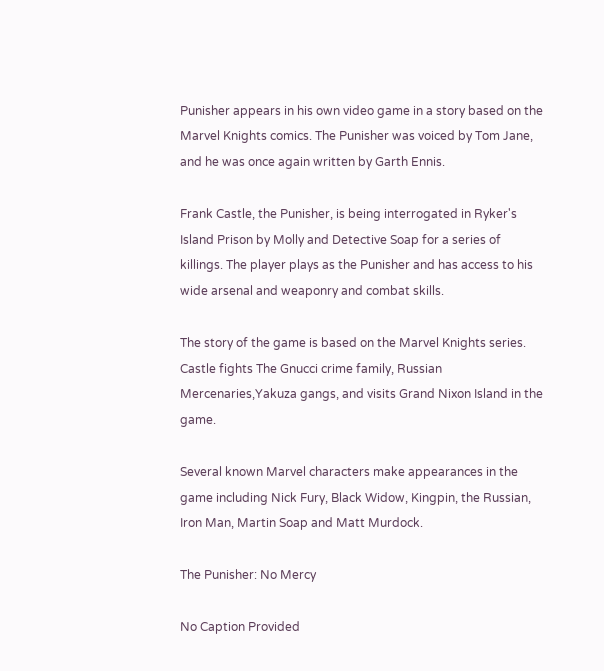Punisher appears in his own video game in a story based on the Marvel Knights comics. The Punisher was voiced by Tom Jane, and he was once again written by Garth Ennis.

Frank Castle, the Punisher, is being interrogated in Ryker's Island Prison by Molly and Detective Soap for a series of killings. The player plays as the Punisher and has access to his wide arsenal and weaponry and combat skills.

The story of the game is based on the Marvel Knights series. Castle fights The Gnucci crime family, Russian Mercenaries,Yakuza gangs, and visits Grand Nixon Island in the game.

Several known Marvel characters make appearances in the game including Nick Fury, Black Widow, Kingpin, the Russian, Iron Man, Martin Soap and Matt Murdock.

The Punisher: No Mercy

No Caption Provided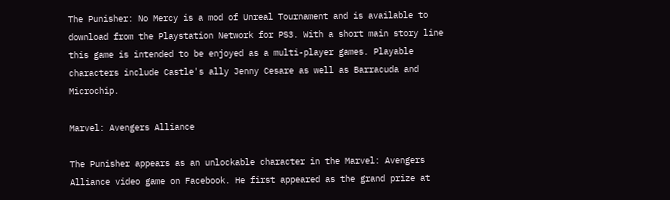The Punisher: No Mercy is a mod of Unreal Tournament and is available to download from the Playstation Network for PS3. With a short main story line this game is intended to be enjoyed as a multi-player games. Playable characters include Castle's ally Jenny Cesare as well as Barracuda and Microchip.

Marvel: Avengers Alliance

The Punisher appears as an unlockable character in the Marvel: Avengers Alliance video game on Facebook. He first appeared as the grand prize at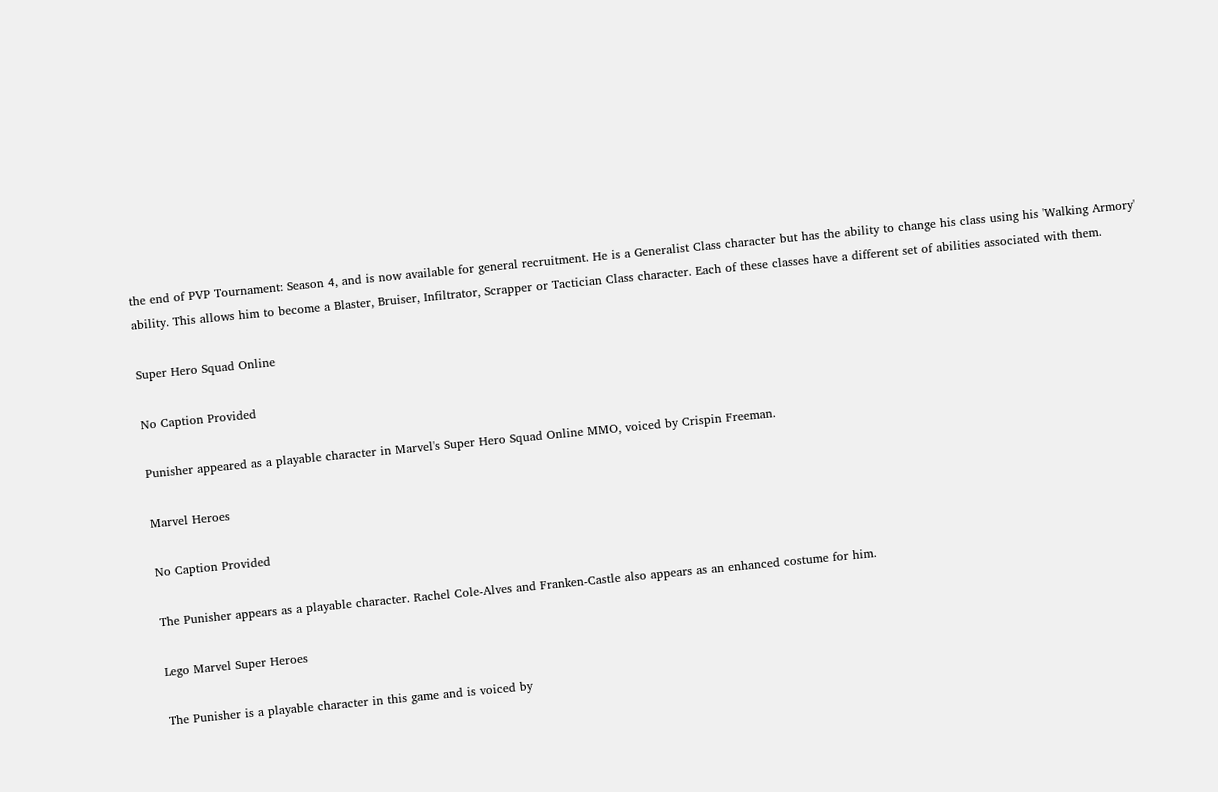the end of PVP Tournament: Season 4, and is now available for general recruitment. He is a Generalist Class character but has the ability to change his class using his 'Walking Armory' ability. This allows him to become a Blaster, Bruiser, Infiltrator, Scrapper or Tactician Class character. Each of these classes have a different set of abilities associated with them.

Super Hero Squad Online

No Caption Provided

Punisher appeared as a playable character in Marvel's Super Hero Squad Online MMO, voiced by Crispin Freeman.

Marvel Heroes

No Caption Provided

The Punisher appears as a playable character. Rachel Cole-Alves and Franken-Castle also appears as an enhanced costume for him.

Lego Marvel Super Heroes

The Punisher is a playable character in this game and is voiced by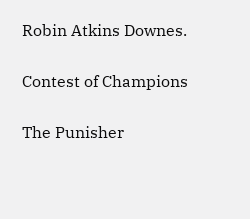Robin Atkins Downes.

Contest of Champions

The Punisher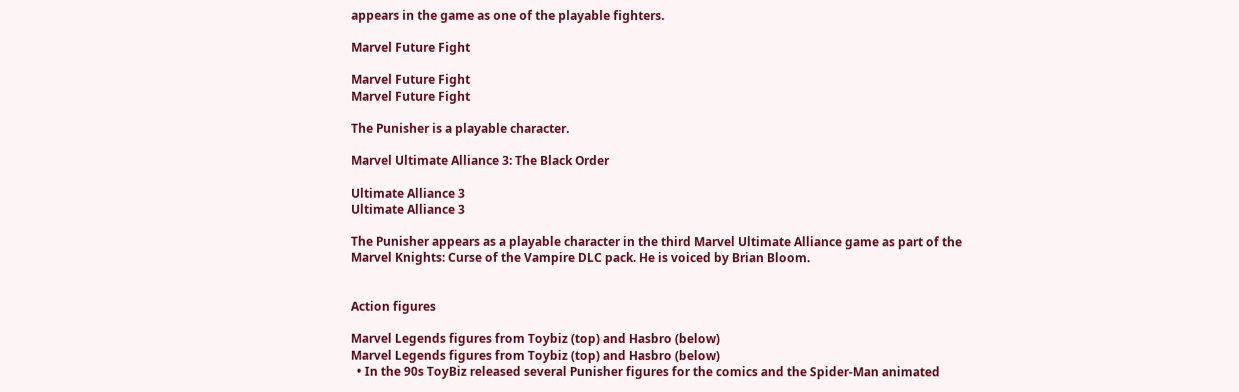appears in the game as one of the playable fighters.

Marvel Future Fight

Marvel Future Fight
Marvel Future Fight

The Punisher is a playable character.

Marvel Ultimate Alliance 3: The Black Order

Ultimate Alliance 3
Ultimate Alliance 3

The Punisher appears as a playable character in the third Marvel Ultimate Alliance game as part of the Marvel Knights: Curse of the Vampire DLC pack. He is voiced by Brian Bloom.


Action figures

Marvel Legends figures from Toybiz (top) and Hasbro (below)
Marvel Legends figures from Toybiz (top) and Hasbro (below)
  • In the 90s ToyBiz released several Punisher figures for the comics and the Spider-Man animated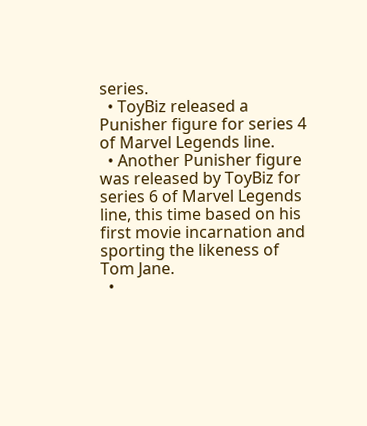series.
  • ToyBiz released a Punisher figure for series 4 of Marvel Legends line.
  • Another Punisher figure was released by ToyBiz for series 6 of Marvel Legends line, this time based on his first movie incarnation and sporting the likeness of Tom Jane.
  •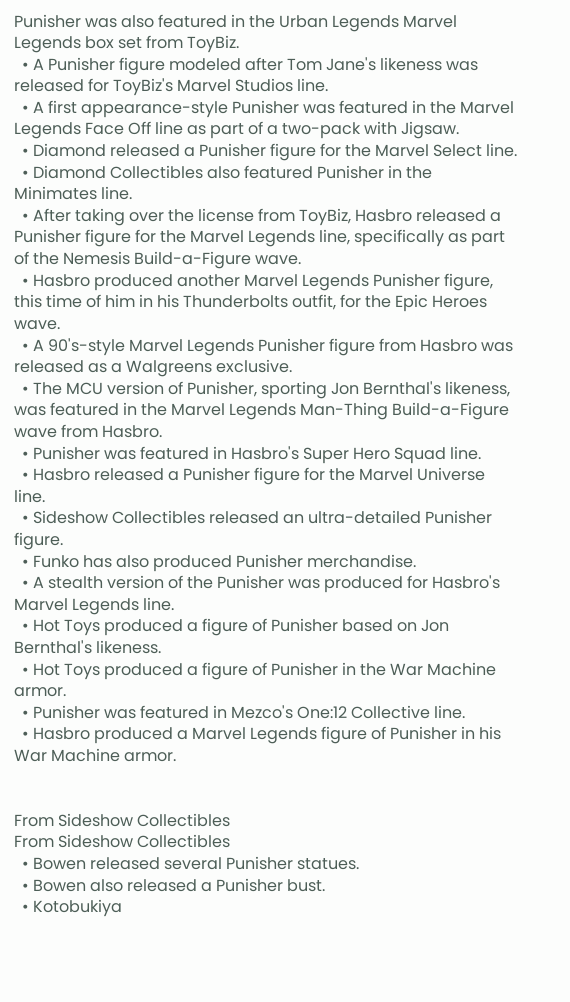Punisher was also featured in the Urban Legends Marvel Legends box set from ToyBiz.
  • A Punisher figure modeled after Tom Jane's likeness was released for ToyBiz's Marvel Studios line.
  • A first appearance-style Punisher was featured in the Marvel Legends Face Off line as part of a two-pack with Jigsaw.
  • Diamond released a Punisher figure for the Marvel Select line.
  • Diamond Collectibles also featured Punisher in the Minimates line.
  • After taking over the license from ToyBiz, Hasbro released a Punisher figure for the Marvel Legends line, specifically as part of the Nemesis Build-a-Figure wave.
  • Hasbro produced another Marvel Legends Punisher figure, this time of him in his Thunderbolts outfit, for the Epic Heroes wave.
  • A 90's-style Marvel Legends Punisher figure from Hasbro was released as a Walgreens exclusive.
  • The MCU version of Punisher, sporting Jon Bernthal's likeness, was featured in the Marvel Legends Man-Thing Build-a-Figure wave from Hasbro.
  • Punisher was featured in Hasbro's Super Hero Squad line.
  • Hasbro released a Punisher figure for the Marvel Universe line.
  • Sideshow Collectibles released an ultra-detailed Punisher figure.
  • Funko has also produced Punisher merchandise.
  • A stealth version of the Punisher was produced for Hasbro's Marvel Legends line.
  • Hot Toys produced a figure of Punisher based on Jon Bernthal's likeness.
  • Hot Toys produced a figure of Punisher in the War Machine armor.
  • Punisher was featured in Mezco's One:12 Collective line.
  • Hasbro produced a Marvel Legends figure of Punisher in his War Machine armor.


From Sideshow Collectibles
From Sideshow Collectibles
  • Bowen released several Punisher statues.
  • Bowen also released a Punisher bust.
  • Kotobukiya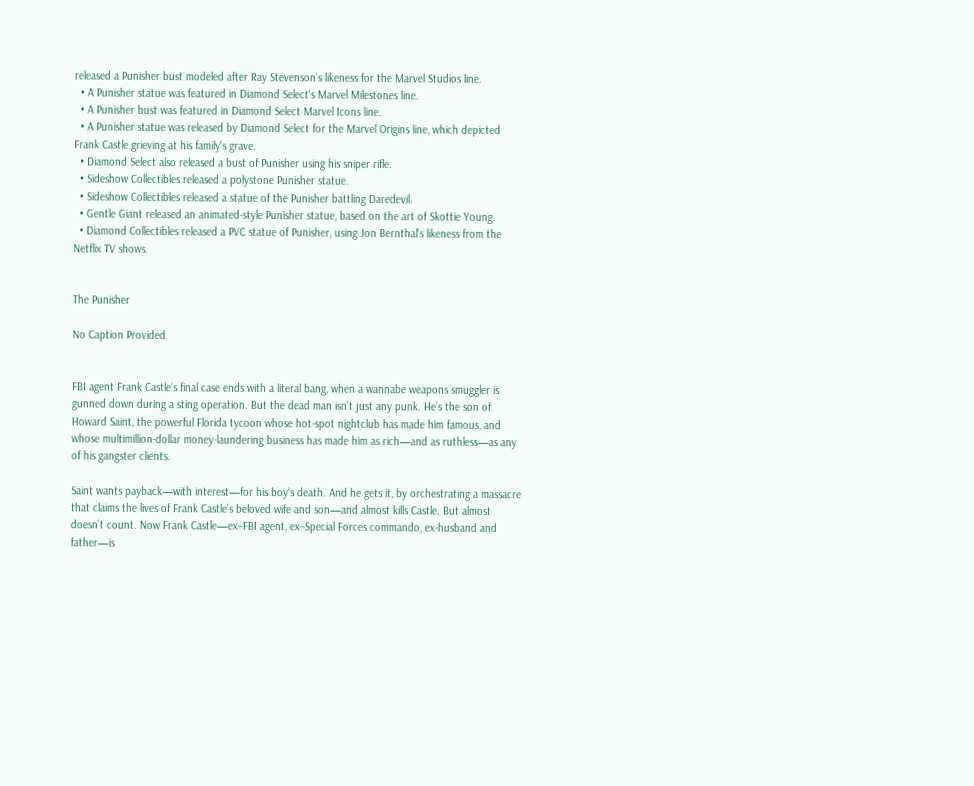released a Punisher bust modeled after Ray Stevenson's likeness for the Marvel Studios line.
  • A Punisher statue was featured in Diamond Select's Marvel Milestones line.
  • A Punisher bust was featured in Diamond Select Marvel Icons line.
  • A Punisher statue was released by Diamond Select for the Marvel Origins line, which depicted Frank Castle grieving at his family's grave.
  • Diamond Select also released a bust of Punisher using his sniper rifle.
  • Sideshow Collectibles released a polystone Punisher statue.
  • Sideshow Collectibles released a statue of the Punisher battling Daredevil.
  • Gentle Giant released an animated-style Punisher statue, based on the art of Skottie Young.
  • Diamond Collectibles released a PVC statue of Punisher, using Jon Bernthal's likeness from the Netflix TV shows.


The Punisher

No Caption Provided


FBI agent Frank Castle’s final case ends with a literal bang, when a wannabe weapons smuggler is gunned down during a sting operation. But the dead man isn’t just any punk. He’s the son of Howard Saint, the powerful Florida tycoon whose hot-spot nightclub has made him famous, and whose multimillion-dollar money-laundering business has made him as rich—and as ruthless—as any of his gangster clients.

Saint wants payback—with interest—for his boy’s death. And he gets it, by orchestrating a massacre that claims the lives of Frank Castle’s beloved wife and son—and almost kills Castle. But almost doesn’t count. Now Frank Castle—ex–FBI agent, ex–Special Forces commando, ex-husband and father—is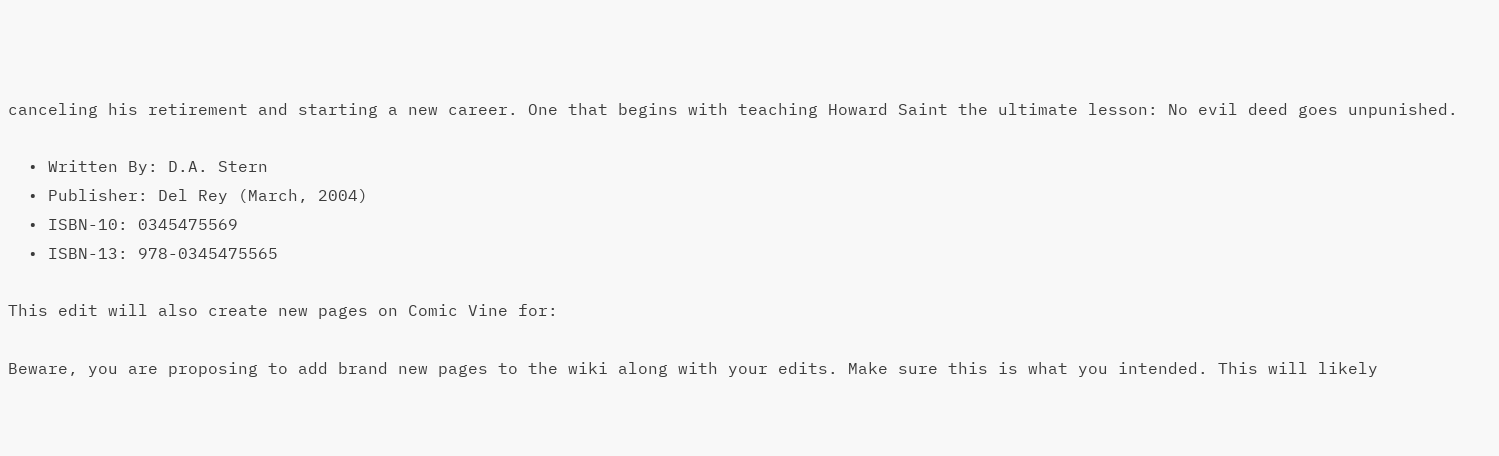canceling his retirement and starting a new career. One that begins with teaching Howard Saint the ultimate lesson: No evil deed goes unpunished.

  • Written By: D.A. Stern
  • Publisher: Del Rey (March, 2004)
  • ISBN-10: 0345475569
  • ISBN-13: 978-0345475565

This edit will also create new pages on Comic Vine for:

Beware, you are proposing to add brand new pages to the wiki along with your edits. Make sure this is what you intended. This will likely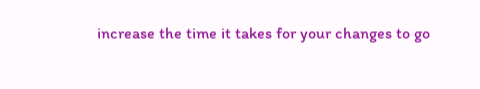increase the time it takes for your changes to go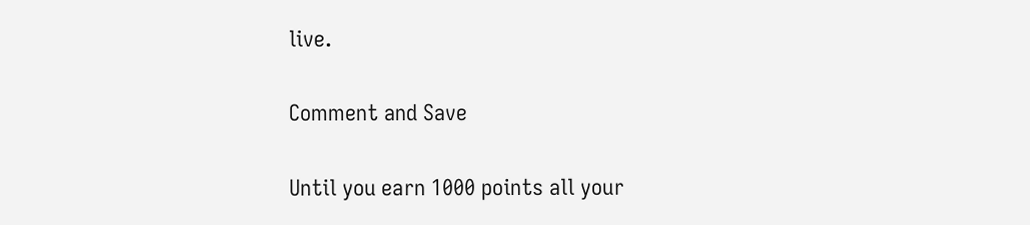live.

Comment and Save

Until you earn 1000 points all your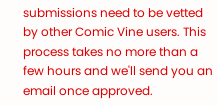submissions need to be vetted by other Comic Vine users. This process takes no more than a few hours and we'll send you an email once approved.